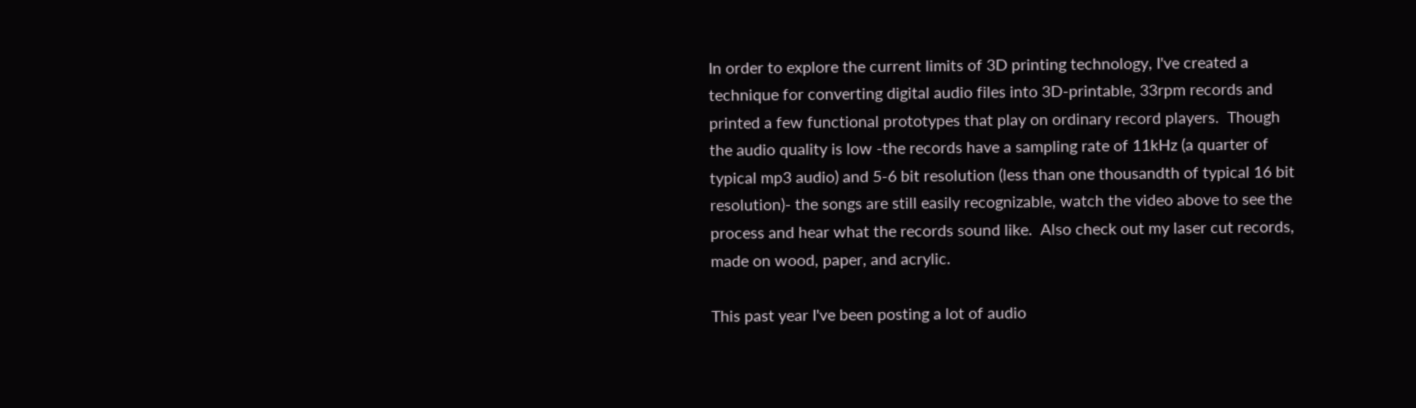In order to explore the current limits of 3D printing technology, I've created a technique for converting digital audio files into 3D-printable, 33rpm records and printed a few functional prototypes that play on ordinary record players.  Though the audio quality is low -the records have a sampling rate of 11kHz (a quarter of typical mp3 audio) and 5-6 bit resolution (less than one thousandth of typical 16 bit resolution)- the songs are still easily recognizable, watch the video above to see the process and hear what the records sound like.  Also check out my laser cut records, made on wood, paper, and acrylic.

This past year I've been posting a lot of audio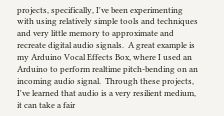projects, specifically, I've been experimenting with using relatively simple tools and techniques and very little memory to approximate and recreate digital audio signals.  A great example is my Arduino Vocal Effects Box, where I used an Arduino to perform realtime pitch-bending on an incoming audio signal.  Through these projects, I've learned that audio is a very resilient medium, it can take a fair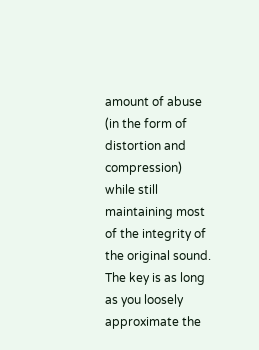amount of abuse (in the form of distortion and compression) while still maintaining most of the integrity of the original sound.  The key is as long as you loosely approximate the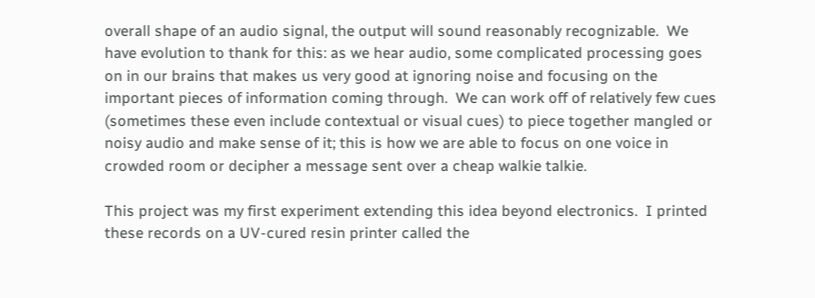overall shape of an audio signal, the output will sound reasonably recognizable.  We have evolution to thank for this: as we hear audio, some complicated processing goes on in our brains that makes us very good at ignoring noise and focusing on the important pieces of information coming through.  We can work off of relatively few cues (sometimes these even include contextual or visual cues) to piece together mangled or noisy audio and make sense of it; this is how we are able to focus on one voice in crowded room or decipher a message sent over a cheap walkie talkie.

This project was my first experiment extending this idea beyond electronics.  I printed these records on a UV-cured resin printer called the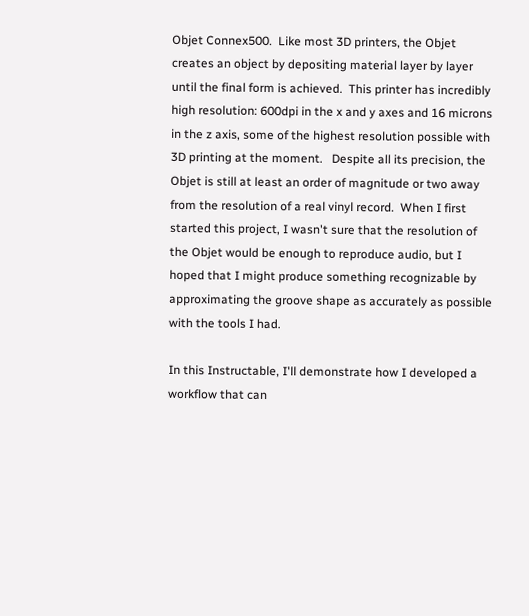Objet Connex500.  Like most 3D printers, the Objet creates an object by depositing material layer by layer until the final form is achieved.  This printer has incredibly high resolution: 600dpi in the x and y axes and 16 microns in the z axis, some of the highest resolution possible with 3D printing at the moment.   Despite all its precision, the Objet is still at least an order of magnitude or two away from the resolution of a real vinyl record.  When I first started this project, I wasn't sure that the resolution of the Objet would be enough to reproduce audio, but I hoped that I might produce something recognizable by approximating the groove shape as accurately as possible with the tools I had.

In this Instructable, I'll demonstrate how I developed a workflow that can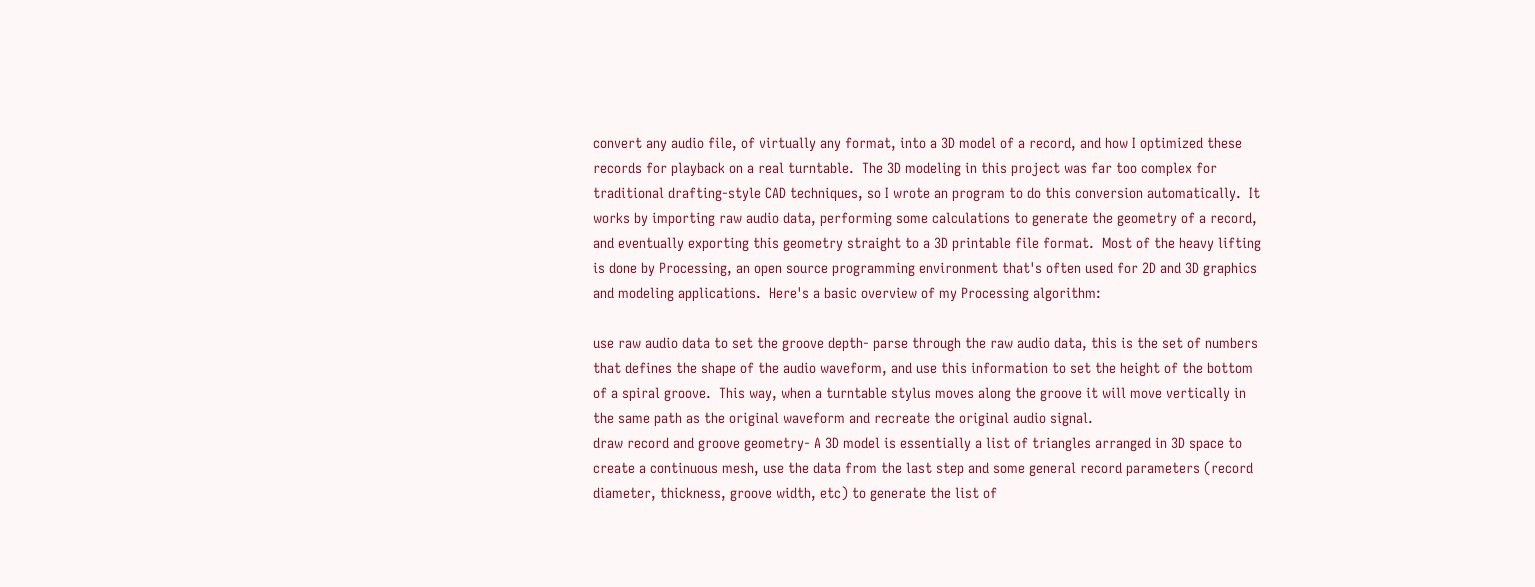convert any audio file, of virtually any format, into a 3D model of a record, and how I optimized these records for playback on a real turntable.  The 3D modeling in this project was far too complex for traditional drafting-style CAD techniques, so I wrote an program to do this conversion automatically.  It works by importing raw audio data, performing some calculations to generate the geometry of a record, and eventually exporting this geometry straight to a 3D printable file format.  Most of the heavy lifting is done by Processing, an open source programming environment that's often used for 2D and 3D graphics and modeling applications.  Here's a basic overview of my Processing algorithm:

use raw audio data to set the groove depth- parse through the raw audio data, this is the set of numbers that defines the shape of the audio waveform, and use this information to set the height of the bottom of a spiral groove.  This way, when a turntable stylus moves along the groove it will move vertically in the same path as the original waveform and recreate the original audio signal.
draw record and groove geometry- A 3D model is essentially a list of triangles arranged in 3D space to create a continuous mesh, use the data from the last step and some general record parameters (record diameter, thickness, groove width, etc) to generate the list of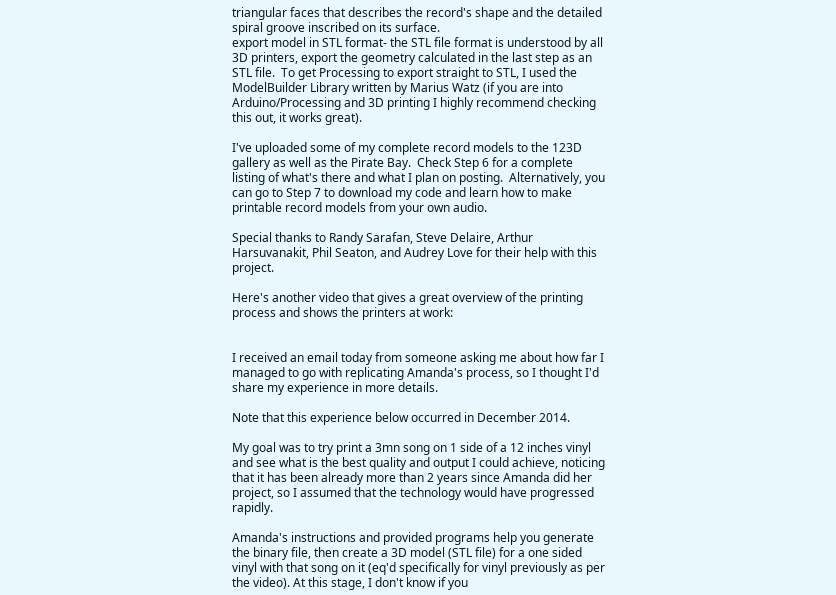triangular faces that describes the record's shape and the detailed spiral groove inscribed on its surface.
export model in STL format- the STL file format is understood by all 3D printers, export the geometry calculated in the last step as an STL file.  To get Processing to export straight to STL, I used the ModelBuilder Library written by Marius Watz (if you are into Arduino/Processing and 3D printing I highly recommend checking this out, it works great).

I've uploaded some of my complete record models to the 123D gallery as well as the Pirate Bay.  Check Step 6 for a complete listing of what's there and what I plan on posting.  Alternatively, you can go to Step 7 to download my code and learn how to make printable record models from your own audio.

Special thanks to Randy Sarafan, Steve Delaire, Arthur Harsuvanakit, Phil Seaton, and Audrey Love for their help with this project.

Here's another video that gives a great overview of the printing process and shows the printers at work:


I received an email today from someone asking me about how far I managed to go with replicating Amanda's process, so I thought I'd share my experience in more details.

Note that this experience below occurred in December 2014.

My goal was to try print a 3mn song on 1 side of a 12 inches vinyl and see what is the best quality and output I could achieve, noticing that it has been already more than 2 years since Amanda did her project, so I assumed that the technology would have progressed rapidly.

Amanda's instructions and provided programs help you generate the binary file, then create a 3D model (STL file) for a one sided vinyl with that song on it (eq'd specifically for vinyl previously as per the video). At this stage, I don't know if you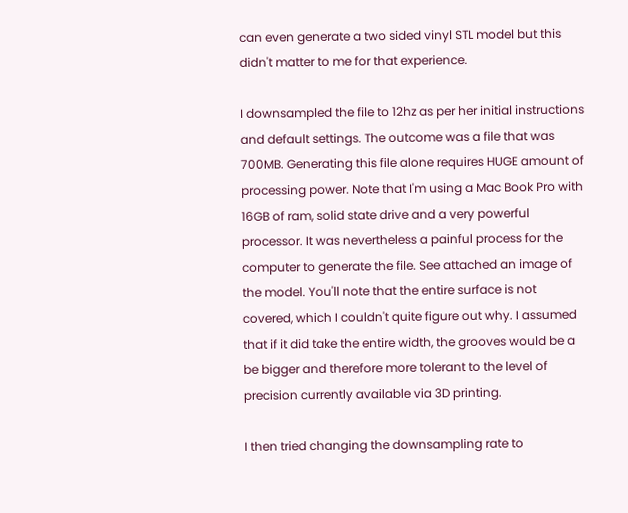can even generate a two sided vinyl STL model but this didn't matter to me for that experience.

I downsampled the file to 12hz as per her initial instructions and default settings. The outcome was a file that was 700MB. Generating this file alone requires HUGE amount of processing power. Note that I'm using a Mac Book Pro with 16GB of ram, solid state drive and a very powerful processor. It was nevertheless a painful process for the computer to generate the file. See attached an image of the model. You'll note that the entire surface is not covered, which I couldn't quite figure out why. I assumed that if it did take the entire width, the grooves would be a be bigger and therefore more tolerant to the level of precision currently available via 3D printing.

I then tried changing the downsampling rate to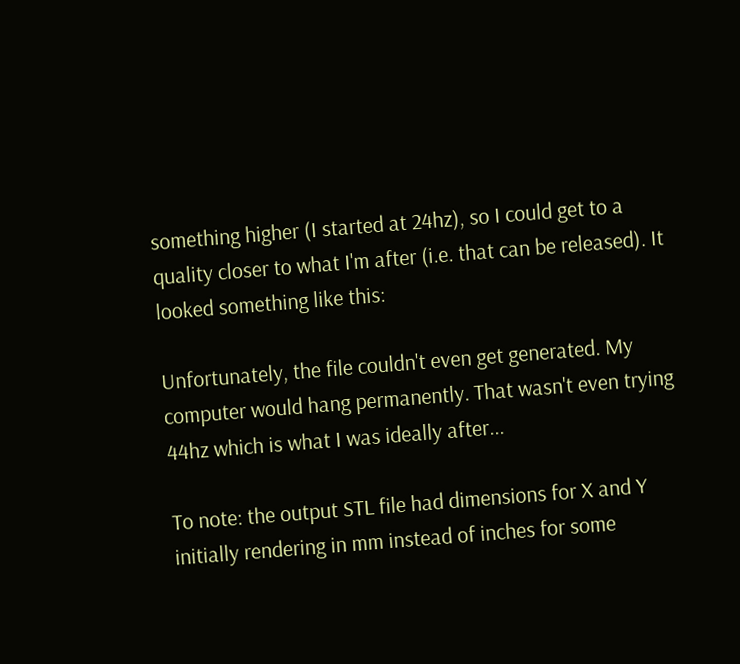something higher (I started at 24hz), so I could get to a quality closer to what I'm after (i.e. that can be released). It looked something like this:

Unfortunately, the file couldn't even get generated. My computer would hang permanently. That wasn't even trying 44hz which is what I was ideally after...

To note: the output STL file had dimensions for X and Y initially rendering in mm instead of inches for some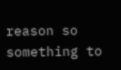reason so something to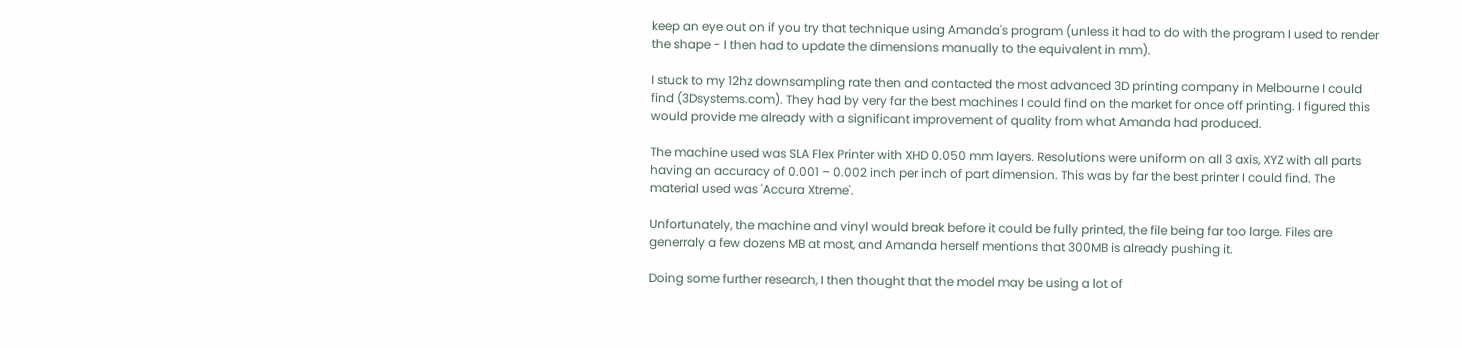keep an eye out on if you try that technique using Amanda's program (unless it had to do with the program I used to render the shape - I then had to update the dimensions manually to the equivalent in mm).

I stuck to my 12hz downsampling rate then and contacted the most advanced 3D printing company in Melbourne I could find (3Dsystems.com). They had by very far the best machines I could find on the market for once off printing. I figured this would provide me already with a significant improvement of quality from what Amanda had produced.

The machine used was SLA Flex Printer with XHD 0.050 mm layers. Resolutions were uniform on all 3 axis, XYZ with all parts having an accuracy of 0.001 – 0.002 inch per inch of part dimension. This was by far the best printer I could find. The material used was 'Accura Xtreme'.

Unfortunately, the machine and vinyl would break before it could be fully printed, the file being far too large. Files are generraly a few dozens MB at most, and Amanda herself mentions that 300MB is already pushing it.

Doing some further research, I then thought that the model may be using a lot of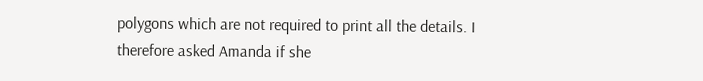polygons which are not required to print all the details. I therefore asked Amanda if she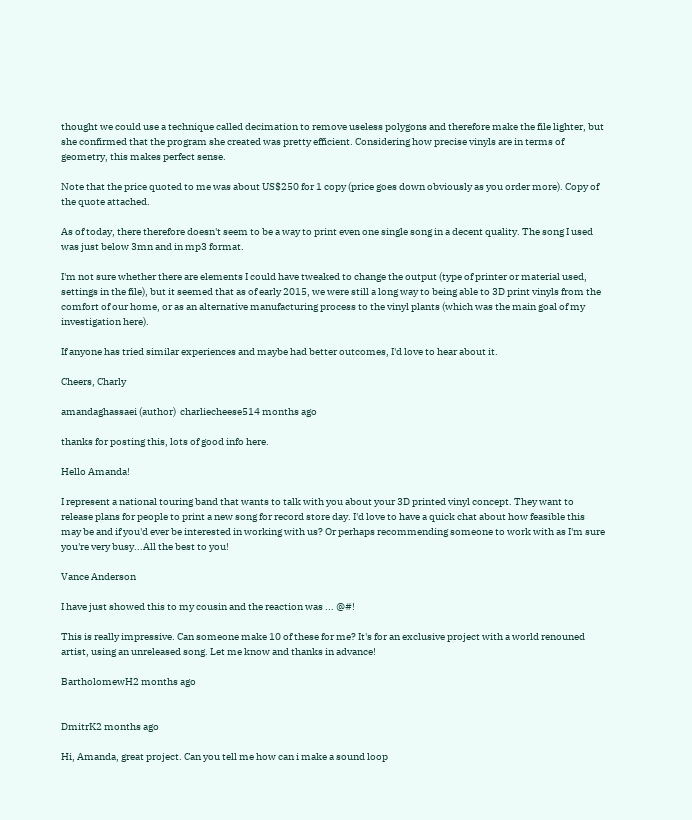thought we could use a technique called decimation to remove useless polygons and therefore make the file lighter, but she confirmed that the program she created was pretty efficient. Considering how precise vinyls are in terms of geometry, this makes perfect sense.

Note that the price quoted to me was about US$250 for 1 copy (price goes down obviously as you order more). Copy of the quote attached.

As of today, there therefore doesn't seem to be a way to print even one single song in a decent quality. The song I used was just below 3mn and in mp3 format.

I'm not sure whether there are elements I could have tweaked to change the output (type of printer or material used, settings in the file), but it seemed that as of early 2015, we were still a long way to being able to 3D print vinyls from the comfort of our home, or as an alternative manufacturing process to the vinyl plants (which was the main goal of my investigation here).

If anyone has tried similar experiences and maybe had better outcomes, I'd love to hear about it.

Cheers, Charly

amandaghassaei (author)  charliecheese514 months ago

thanks for posting this, lots of good info here.

Hello Amanda!

I represent a national touring band that wants to talk with you about your 3D printed vinyl concept. They want to release plans for people to print a new song for record store day. I'd love to have a quick chat about how feasible this may be and if you'd ever be interested in working with us? Or perhaps recommending someone to work with as I'm sure you're very busy...All the best to you!

Vance Anderson

I have just showed this to my cousin and the reaction was ... @#!

This is really impressive. Can someone make 10 of these for me? It's for an exclusive project with a world renouned artist, using an unreleased song. Let me know and thanks in advance!

BartholomewH2 months ago


DmitrK2 months ago

Hi, Amanda, great project. Can you tell me how can i make a sound loop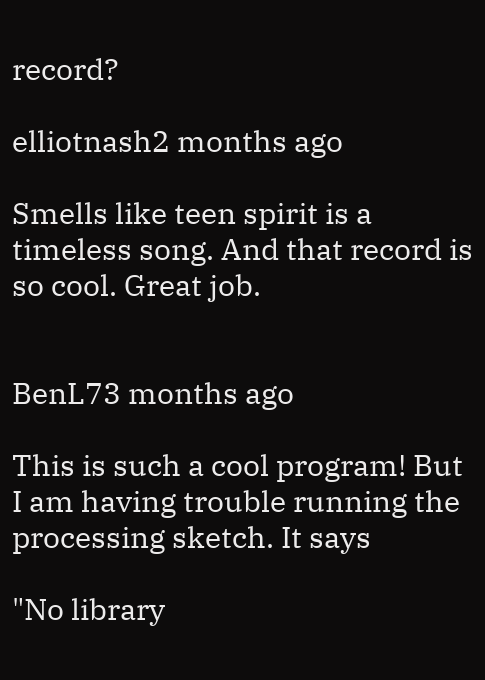record?

elliotnash2 months ago

Smells like teen spirit is a timeless song. And that record is so cool. Great job.


BenL73 months ago

This is such a cool program! But I am having trouble running the processing sketch. It says

"No library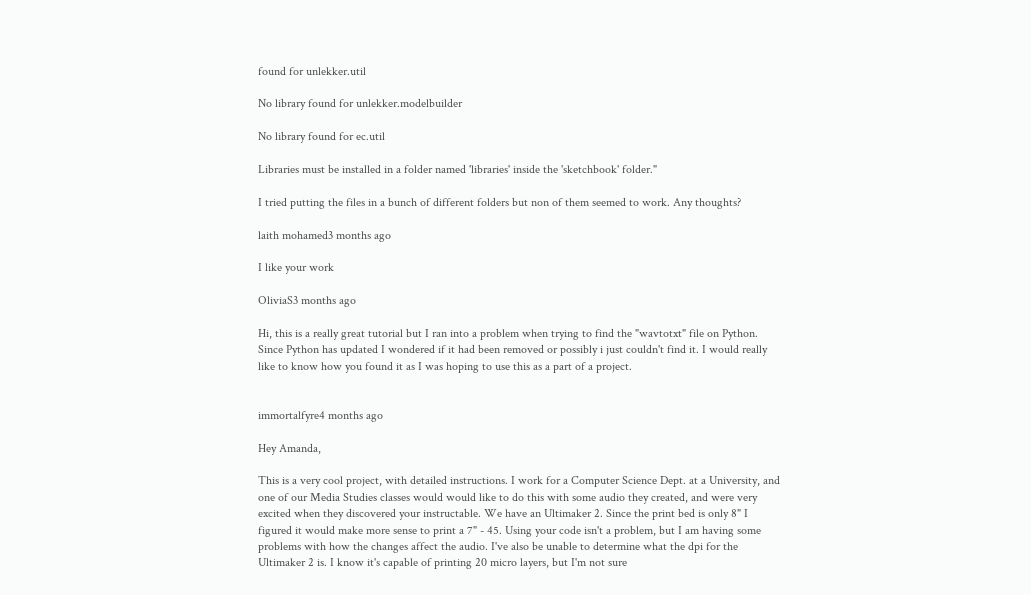found for unlekker.util

No library found for unlekker.modelbuilder

No library found for ec.util

Libraries must be installed in a folder named 'libraries' inside the 'sketchbook' folder."

I tried putting the files in a bunch of different folders but non of them seemed to work. Any thoughts?

laith mohamed3 months ago

I like your work

OliviaS3 months ago

Hi, this is a really great tutorial but I ran into a problem when trying to find the "wavtotxt" file on Python. Since Python has updated I wondered if it had been removed or possibly i just couldn't find it. I would really like to know how you found it as I was hoping to use this as a part of a project.


immortalfyre4 months ago

Hey Amanda,

This is a very cool project, with detailed instructions. I work for a Computer Science Dept. at a University, and one of our Media Studies classes would would like to do this with some audio they created, and were very excited when they discovered your instructable. We have an Ultimaker 2. Since the print bed is only 8" I figured it would make more sense to print a 7" - 45. Using your code isn't a problem, but I am having some problems with how the changes affect the audio. I've also be unable to determine what the dpi for the Ultimaker 2 is. I know it's capable of printing 20 micro layers, but I'm not sure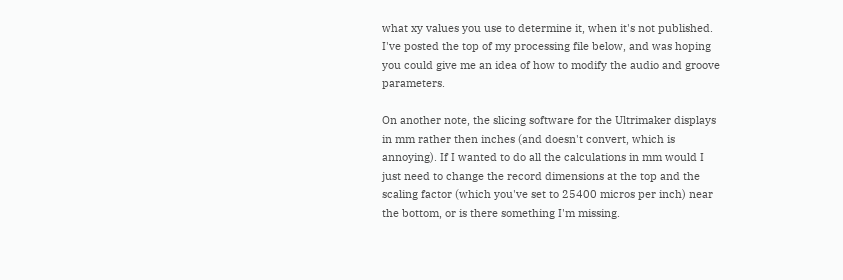what xy values you use to determine it, when it's not published. I've posted the top of my processing file below, and was hoping you could give me an idea of how to modify the audio and groove parameters.

On another note, the slicing software for the Ultrimaker displays in mm rather then inches (and doesn't convert, which is annoying). If I wanted to do all the calculations in mm would I just need to change the record dimensions at the top and the scaling factor (which you've set to 25400 micros per inch) near the bottom, or is there something I'm missing.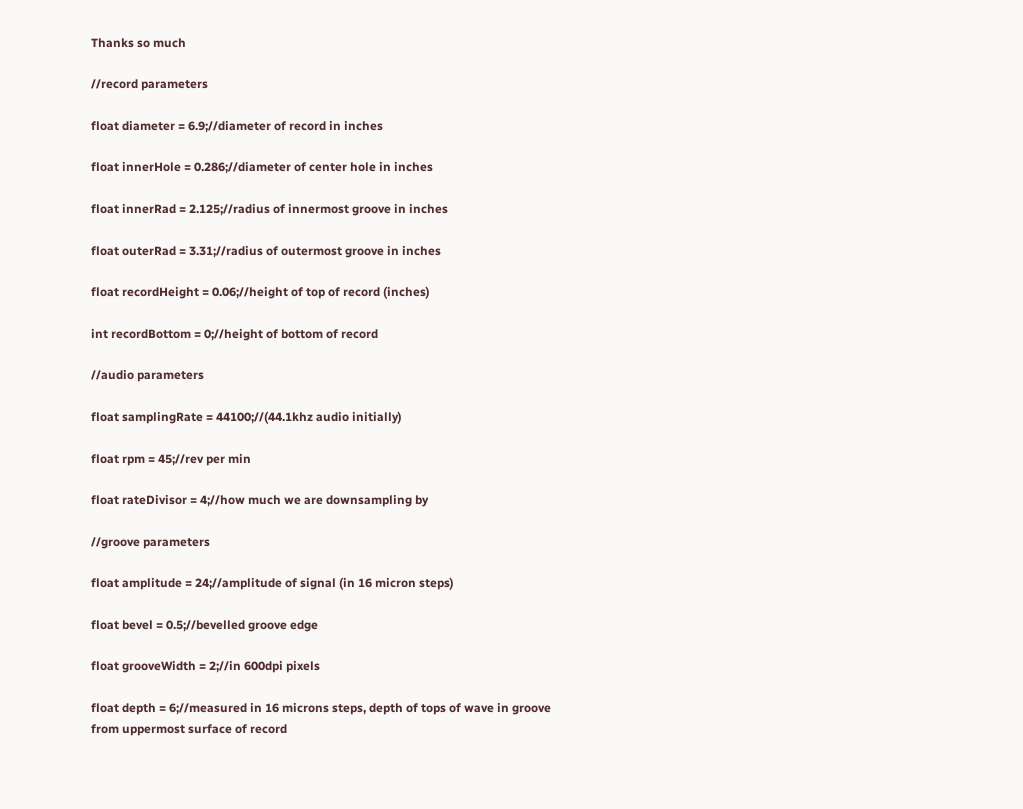Thanks so much

//record parameters

float diameter = 6.9;//diameter of record in inches

float innerHole = 0.286;//diameter of center hole in inches

float innerRad = 2.125;//radius of innermost groove in inches

float outerRad = 3.31;//radius of outermost groove in inches

float recordHeight = 0.06;//height of top of record (inches)

int recordBottom = 0;//height of bottom of record

//audio parameters

float samplingRate = 44100;//(44.1khz audio initially)

float rpm = 45;//rev per min

float rateDivisor = 4;//how much we are downsampling by

//groove parameters

float amplitude = 24;//amplitude of signal (in 16 micron steps)

float bevel = 0.5;//bevelled groove edge

float grooveWidth = 2;//in 600dpi pixels

float depth = 6;//measured in 16 microns steps, depth of tops of wave in groove from uppermost surface of record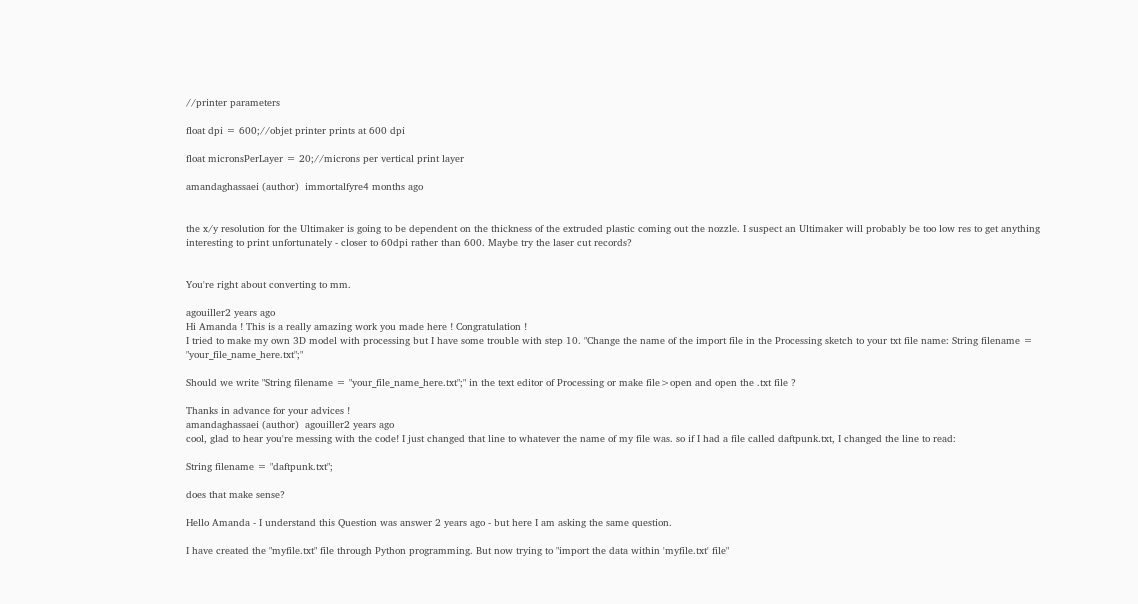//printer parameters

float dpi = 600;//objet printer prints at 600 dpi

float micronsPerLayer = 20;//microns per vertical print layer

amandaghassaei (author)  immortalfyre4 months ago


the x/y resolution for the Ultimaker is going to be dependent on the thickness of the extruded plastic coming out the nozzle. I suspect an Ultimaker will probably be too low res to get anything interesting to print unfortunately - closer to 60dpi rather than 600. Maybe try the laser cut records?


You're right about converting to mm.

agouiller2 years ago
Hi Amanda ! This is a really amazing work you made here ! Congratulation !
I tried to make my own 3D model with processing but I have some trouble with step 10. "Change the name of the import file in the Processing sketch to your txt file name: String filename = "your_file_name_here.txt";"

Should we write "String filename = "your_file_name_here.txt";" in the text editor of Processing or make file>open and open the .txt file ?

Thanks in advance for your advices !
amandaghassaei (author)  agouiller2 years ago
cool, glad to hear you're messing with the code! I just changed that line to whatever the name of my file was. so if I had a file called daftpunk.txt, I changed the line to read:

String filename = "daftpunk.txt";

does that make sense?

Hello Amanda - I understand this Question was answer 2 years ago - but here I am asking the same question.

I have created the "myfile.txt" file through Python programming. But now trying to "import the data within 'myfile.txt' file"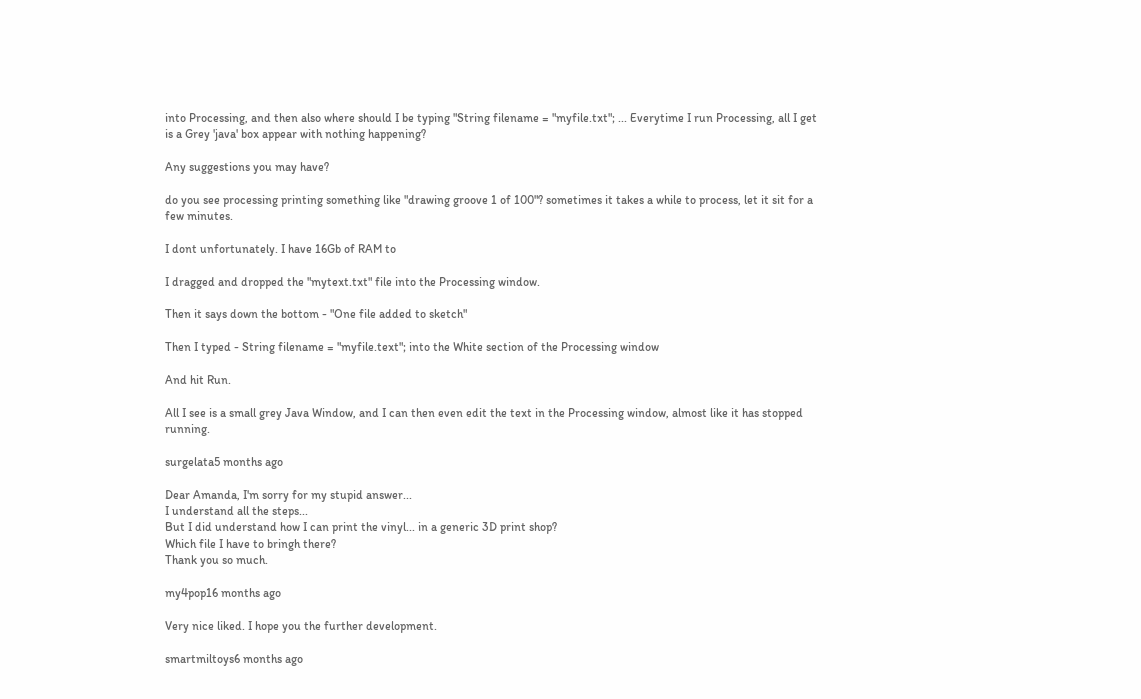into Processing, and then also where should I be typing "String filename = "myfile.txt"; ... Everytime I run Processing, all I get is a Grey 'java' box appear with nothing happening?

Any suggestions you may have?

do you see processing printing something like "drawing groove 1 of 100"? sometimes it takes a while to process, let it sit for a few minutes.

I dont unfortunately. I have 16Gb of RAM to

I dragged and dropped the "mytext.txt" file into the Processing window.

Then it says down the bottom - "One file added to sketch"

Then I typed - String filename = "myfile.text"; into the White section of the Processing window

And hit Run.

All I see is a small grey Java Window, and I can then even edit the text in the Processing window, almost like it has stopped running.

surgelata5 months ago

Dear Amanda, I'm sorry for my stupid answer...
I understand all the steps...
But I did understand how I can print the vinyl... in a generic 3D print shop?
Which file I have to bringh there?
Thank you so much.

my4pop16 months ago

Very nice liked. I hope you the further development.

smartmiltoys6 months ago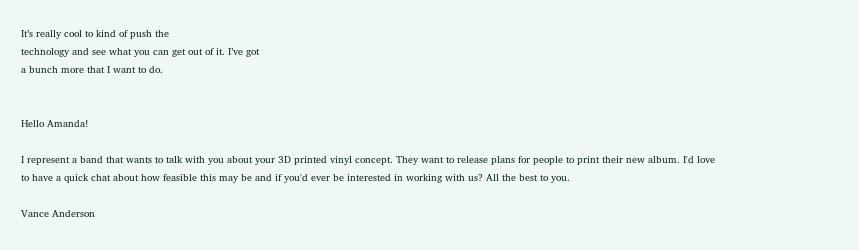It’s really cool to kind of push the
technology and see what you can get out of it. I’ve got
a bunch more that I want to do.


Hello Amanda!

I represent a band that wants to talk with you about your 3D printed vinyl concept. They want to release plans for people to print their new album. I'd love to have a quick chat about how feasible this may be and if you'd ever be interested in working with us? All the best to you.

Vance Anderson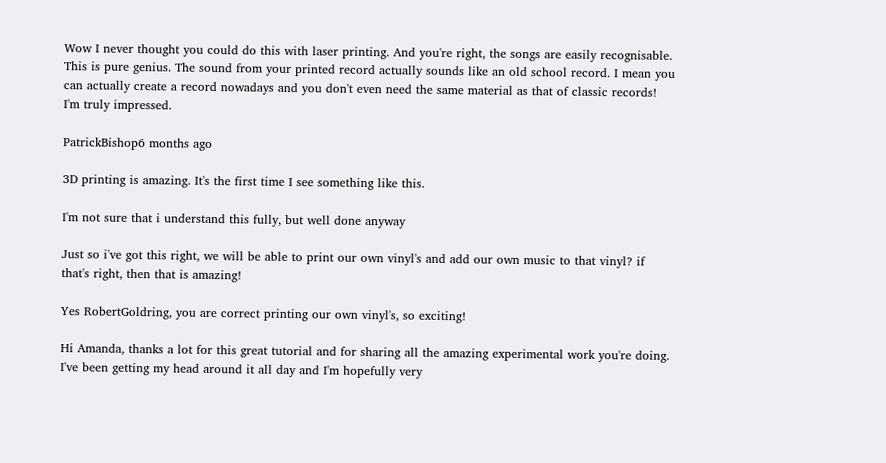Wow I never thought you could do this with laser printing. And you're right, the songs are easily recognisable. This is pure genius. The sound from your printed record actually sounds like an old school record. I mean you can actually create a record nowadays and you don't even need the same material as that of classic records! I'm truly impressed.

PatrickBishop6 months ago

3D printing is amazing. It's the first time I see something like this.

I'm not sure that i understand this fully, but well done anyway

Just so i've got this right, we will be able to print our own vinyl's and add our own music to that vinyl? if that's right, then that is amazing!

Yes RobertGoldring, you are correct printing our own vinyl's, so exciting!

Hi Amanda, thanks a lot for this great tutorial and for sharing all the amazing experimental work you're doing. I've been getting my head around it all day and I'm hopefully very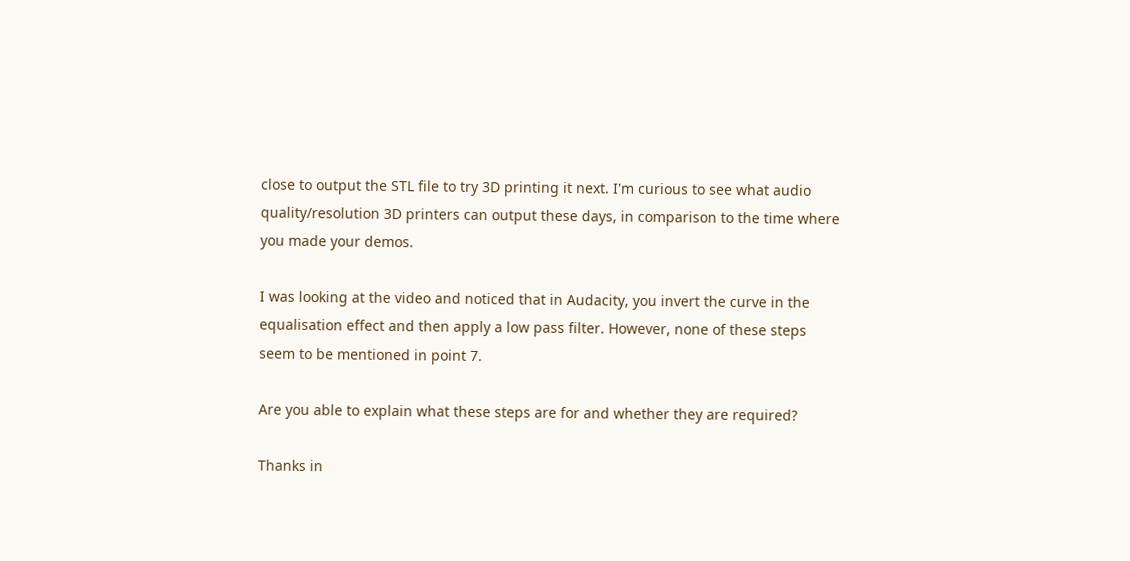close to output the STL file to try 3D printing it next. I'm curious to see what audio quality/resolution 3D printers can output these days, in comparison to the time where you made your demos.

I was looking at the video and noticed that in Audacity, you invert the curve in the equalisation effect and then apply a low pass filter. However, none of these steps seem to be mentioned in point 7.

Are you able to explain what these steps are for and whether they are required?

Thanks in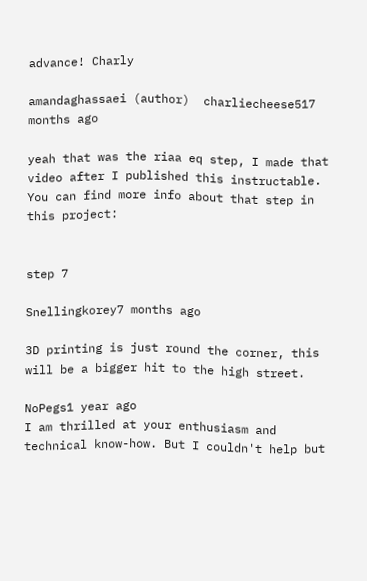advance! Charly

amandaghassaei (author)  charliecheese517 months ago

yeah that was the riaa eq step, I made that video after I published this instructable. You can find more info about that step in this project:


step 7

Snellingkorey7 months ago

3D printing is just round the corner, this will be a bigger hit to the high street.

NoPegs1 year ago
I am thrilled at your enthusiasm and technical know-how. But I couldn't help but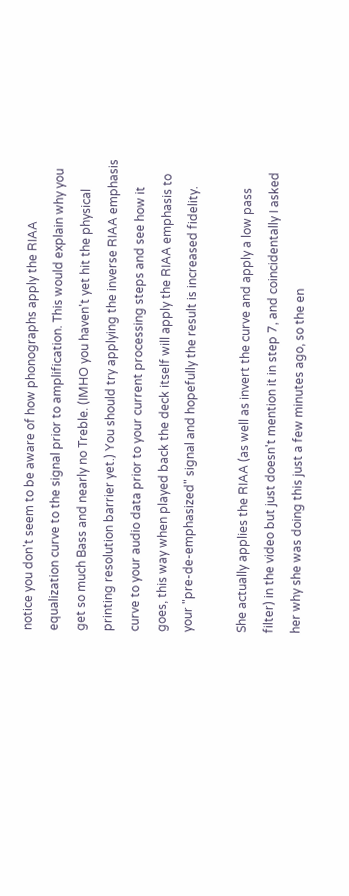notice you don't seem to be aware of how phonographs apply the RIAA equalization curve to the signal prior to amplification. This would explain why you get so much Bass and nearly no Treble. (IMHO you haven't yet hit the physical printing resolution barrier yet.) You should try applying the inverse RIAA emphasis curve to your audio data prior to your current processing steps and see how it goes, this way when played back the deck itself will apply the RIAA emphasis to your "pre-de-emphasized" signal and hopefully the result is increased fidelity.

She actually applies the RIAA (as well as invert the curve and apply a low pass filter) in the video but just doesn't mention it in step 7, and coincidentally I asked her why she was doing this just a few minutes ago, so the en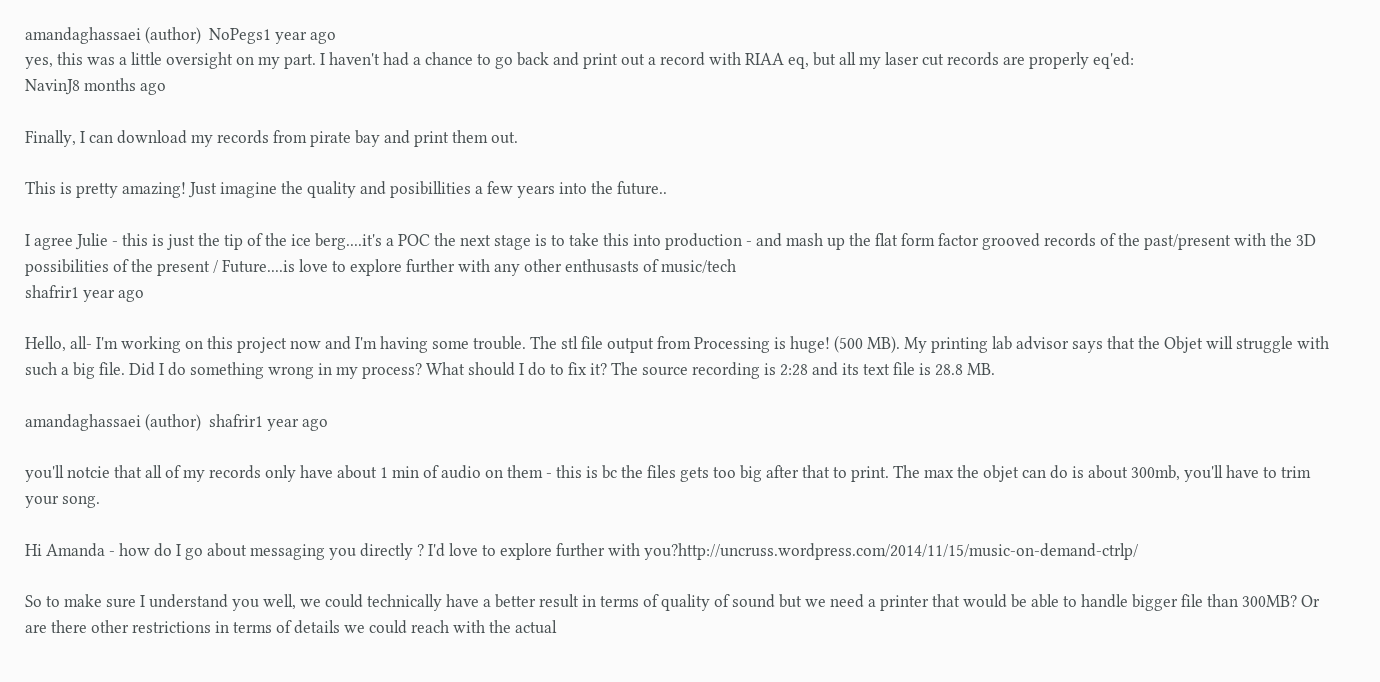amandaghassaei (author)  NoPegs1 year ago
yes, this was a little oversight on my part. I haven't had a chance to go back and print out a record with RIAA eq, but all my laser cut records are properly eq'ed:
NavinJ8 months ago

Finally, I can download my records from pirate bay and print them out.

This is pretty amazing! Just imagine the quality and posibillities a few years into the future..

I agree Julie - this is just the tip of the ice berg....it's a POC the next stage is to take this into production - and mash up the flat form factor grooved records of the past/present with the 3D possibilities of the present / Future....is love to explore further with any other enthusasts of music/tech
shafrir1 year ago

Hello, all- I'm working on this project now and I'm having some trouble. The stl file output from Processing is huge! (500 MB). My printing lab advisor says that the Objet will struggle with such a big file. Did I do something wrong in my process? What should I do to fix it? The source recording is 2:28 and its text file is 28.8 MB.

amandaghassaei (author)  shafrir1 year ago

you'll notcie that all of my records only have about 1 min of audio on them - this is bc the files gets too big after that to print. The max the objet can do is about 300mb, you'll have to trim your song.

Hi Amanda - how do I go about messaging you directly ? I'd love to explore further with you?http://uncruss.wordpress.com/2014/11/15/music-on-demand-ctrlp/

So to make sure I understand you well, we could technically have a better result in terms of quality of sound but we need a printer that would be able to handle bigger file than 300MB? Or are there other restrictions in terms of details we could reach with the actual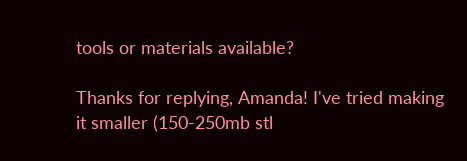tools or materials available?

Thanks for replying, Amanda! I've tried making it smaller (150-250mb stl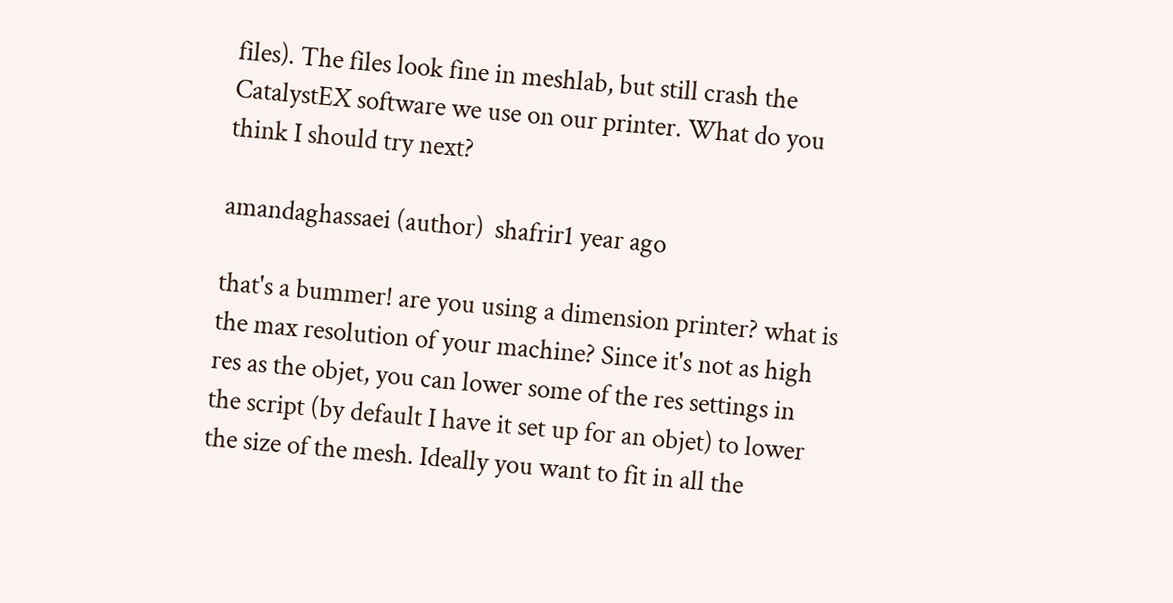files). The files look fine in meshlab, but still crash the CatalystEX software we use on our printer. What do you think I should try next?

amandaghassaei (author)  shafrir1 year ago

that's a bummer! are you using a dimension printer? what is the max resolution of your machine? Since it's not as high res as the objet, you can lower some of the res settings in the script (by default I have it set up for an objet) to lower the size of the mesh. Ideally you want to fit in all the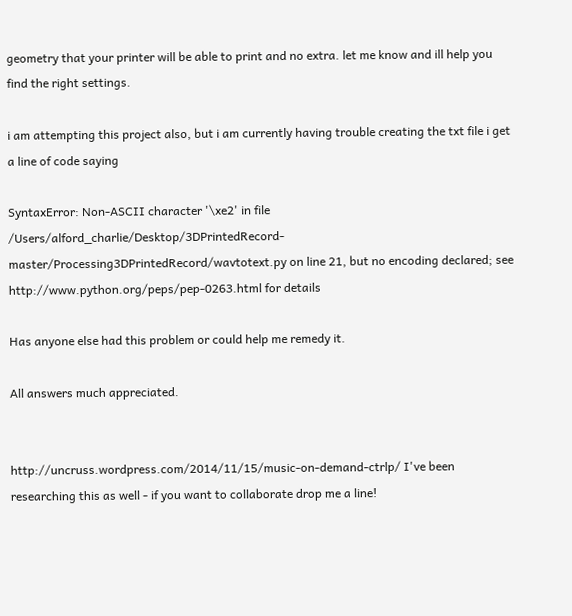geometry that your printer will be able to print and no extra. let me know and ill help you find the right settings.

i am attempting this project also, but i am currently having trouble creating the txt file i get a line of code saying

SyntaxError: Non-ASCII character '\xe2' in file /Users/alford_charlie/Desktop/3DPrintedRecord-master/Processing3DPrintedRecord/wavtotext.py on line 21, but no encoding declared; see http://www.python.org/peps/pep-0263.html for details

Has anyone else had this problem or could help me remedy it.

All answers much appreciated.


http://uncruss.wordpress.com/2014/11/15/music-on-demand-ctrlp/ I've been researching this as well - if you want to collaborate drop me a line!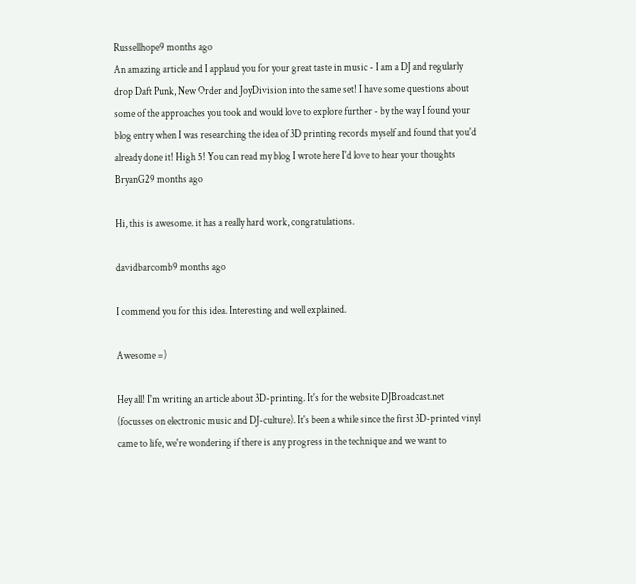Russellhope9 months ago
An amazing article and I applaud you for your great taste in music - I am a DJ and regularly drop Daft Punk, New Order and JoyDivision into the same set! I have some questions about some of the approaches you took and would love to explore further - by the way I found your blog entry when I was researching the idea of 3D printing records myself and found that you'd already done it! High 5! You can read my blog I wrote here I'd love to hear your thoughts
BryanG29 months ago

Hi, this is awesome. it has a really hard work, congratulations.

davidbarcomb9 months ago

I commend you for this idea. Interesting and well explained.

Awesome =)

Hey all! I'm writing an article about 3D-printing. It's for the website DJBroadcast.net (focusses on electronic music and DJ-culture). It's been a while since the first 3D-printed vinyl came to life, we're wondering if there is any progress in the technique and we want to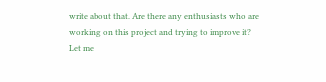write about that. Are there any enthusiasts who are working on this project and trying to improve it? Let me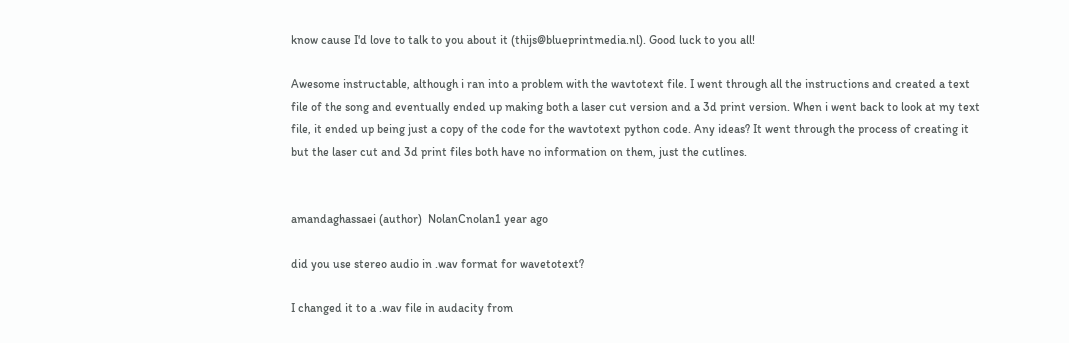know cause I'd love to talk to you about it (thijs@blueprintmedia.nl). Good luck to you all!

Awesome instructable, although i ran into a problem with the wavtotext file. I went through all the instructions and created a text file of the song and eventually ended up making both a laser cut version and a 3d print version. When i went back to look at my text file, it ended up being just a copy of the code for the wavtotext python code. Any ideas? It went through the process of creating it but the laser cut and 3d print files both have no information on them, just the cutlines.


amandaghassaei (author)  NolanCnolan1 year ago

did you use stereo audio in .wav format for wavetotext?

I changed it to a .wav file in audacity from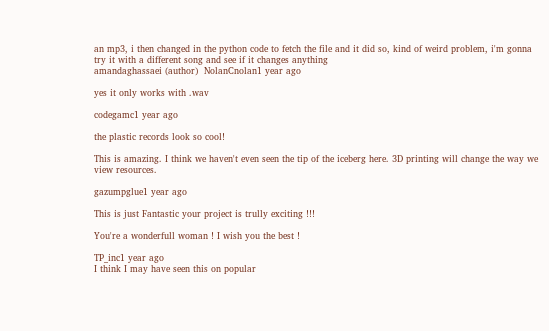an mp3, i then changed in the python code to fetch the file and it did so, kind of weird problem, i'm gonna try it with a different song and see if it changes anything
amandaghassaei (author)  NolanCnolan1 year ago

yes it only works with .wav

codegamc1 year ago

the plastic records look so cool!

This is amazing. I think we haven't even seen the tip of the iceberg here. 3D printing will change the way we view resources.

gazumpglue1 year ago

This is just Fantastic your project is trully exciting !!!

You're a wonderfull woman ! I wish you the best !

TP_inc1 year ago
I think I may have seen this on popular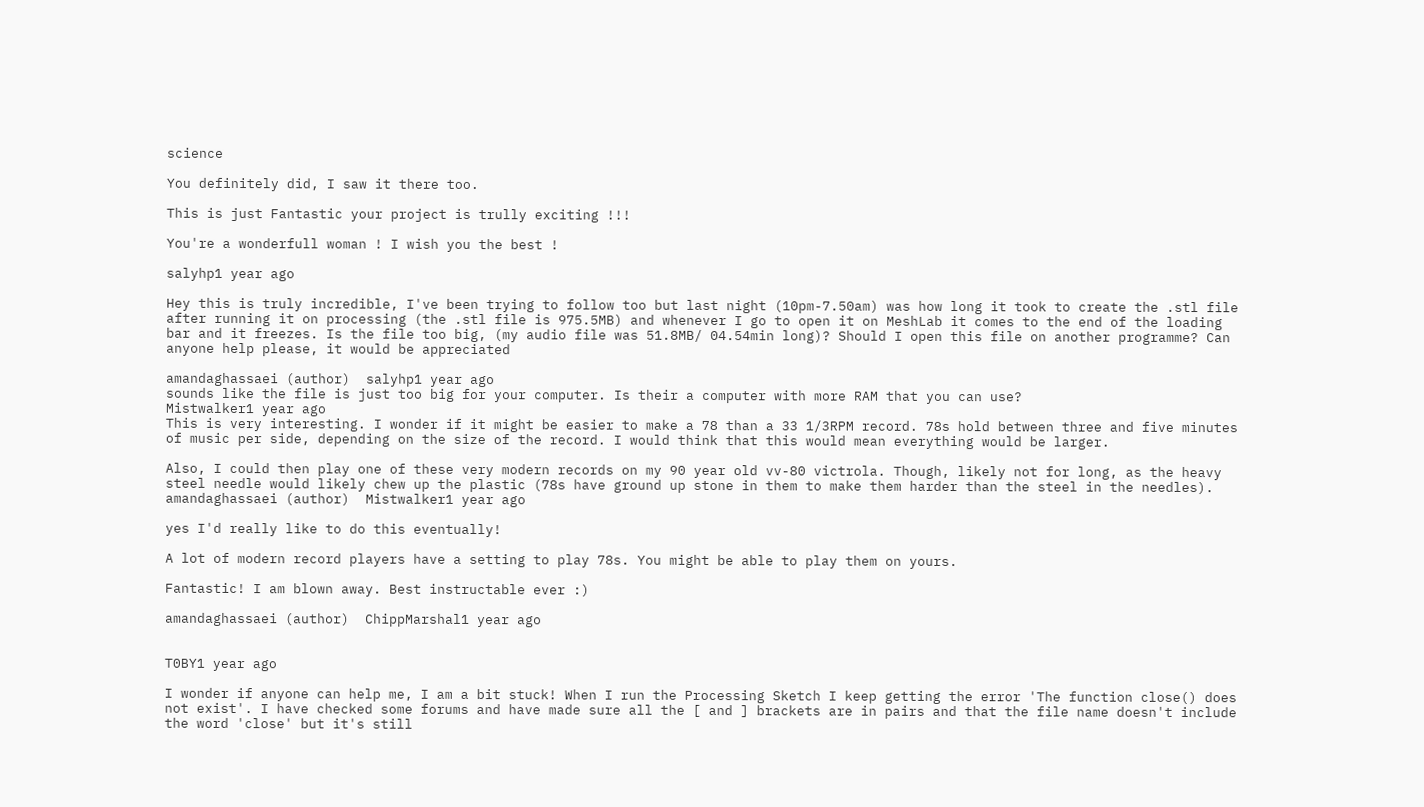science

You definitely did, I saw it there too.

This is just Fantastic your project is trully exciting !!!

You're a wonderfull woman ! I wish you the best !

salyhp1 year ago

Hey this is truly incredible, I've been trying to follow too but last night (10pm-7.50am) was how long it took to create the .stl file after running it on processing (the .stl file is 975.5MB) and whenever I go to open it on MeshLab it comes to the end of the loading bar and it freezes. Is the file too big, (my audio file was 51.8MB/ 04.54min long)? Should I open this file on another programme? Can anyone help please, it would be appreciated

amandaghassaei (author)  salyhp1 year ago
sounds like the file is just too big for your computer. Is their a computer with more RAM that you can use?
Mistwalker1 year ago
This is very interesting. I wonder if it might be easier to make a 78 than a 33 1/3RPM record. 78s hold between three and five minutes of music per side, depending on the size of the record. I would think that this would mean everything would be larger.

Also, I could then play one of these very modern records on my 90 year old vv-80 victrola. Though, likely not for long, as the heavy steel needle would likely chew up the plastic (78s have ground up stone in them to make them harder than the steel in the needles).
amandaghassaei (author)  Mistwalker1 year ago

yes I'd really like to do this eventually!

A lot of modern record players have a setting to play 78s. You might be able to play them on yours.

Fantastic! I am blown away. Best instructable ever :)

amandaghassaei (author)  ChippMarshal1 year ago


T0BY1 year ago

I wonder if anyone can help me, I am a bit stuck! When I run the Processing Sketch I keep getting the error 'The function close() does not exist'. I have checked some forums and have made sure all the [ and ] brackets are in pairs and that the file name doesn't include the word 'close' but it's still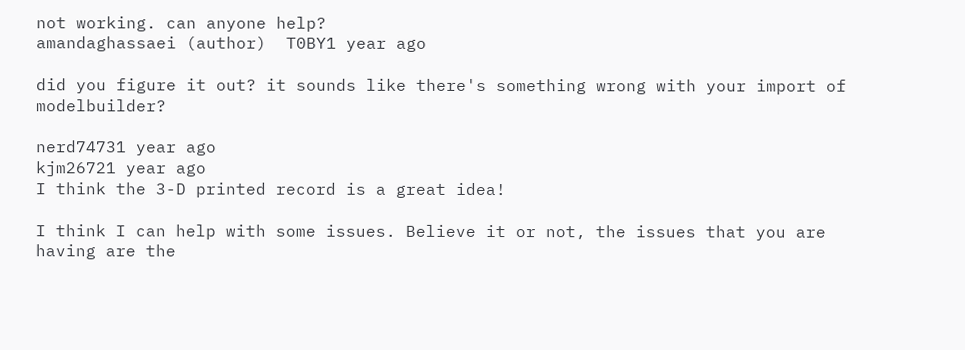not working. can anyone help?
amandaghassaei (author)  T0BY1 year ago

did you figure it out? it sounds like there's something wrong with your import of modelbuilder?

nerd74731 year ago
kjm26721 year ago
I think the 3-D printed record is a great idea!

I think I can help with some issues. Believe it or not, the issues that you are having are the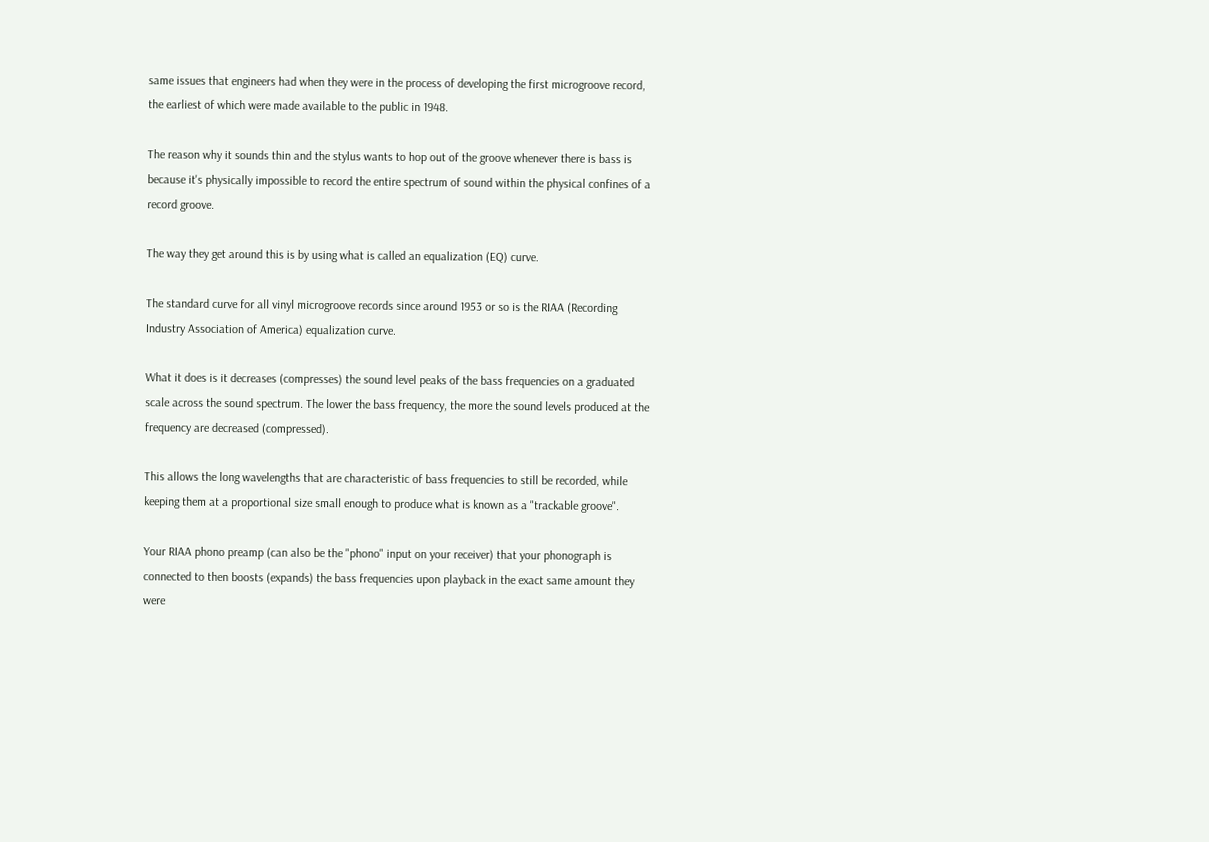same issues that engineers had when they were in the process of developing the first microgroove record, the earliest of which were made available to the public in 1948.

The reason why it sounds thin and the stylus wants to hop out of the groove whenever there is bass is because it's physically impossible to record the entire spectrum of sound within the physical confines of a record groove.

The way they get around this is by using what is called an equalization (EQ) curve.

The standard curve for all vinyl microgroove records since around 1953 or so is the RIAA (Recording Industry Association of America) equalization curve.

What it does is it decreases (compresses) the sound level peaks of the bass frequencies on a graduated scale across the sound spectrum. The lower the bass frequency, the more the sound levels produced at the frequency are decreased (compressed).

This allows the long wavelengths that are characteristic of bass frequencies to still be recorded, while keeping them at a proportional size small enough to produce what is known as a "trackable groove".

Your RIAA phono preamp (can also be the "phono" input on your receiver) that your phonograph is connected to then boosts (expands) the bass frequencies upon playback in the exact same amount they were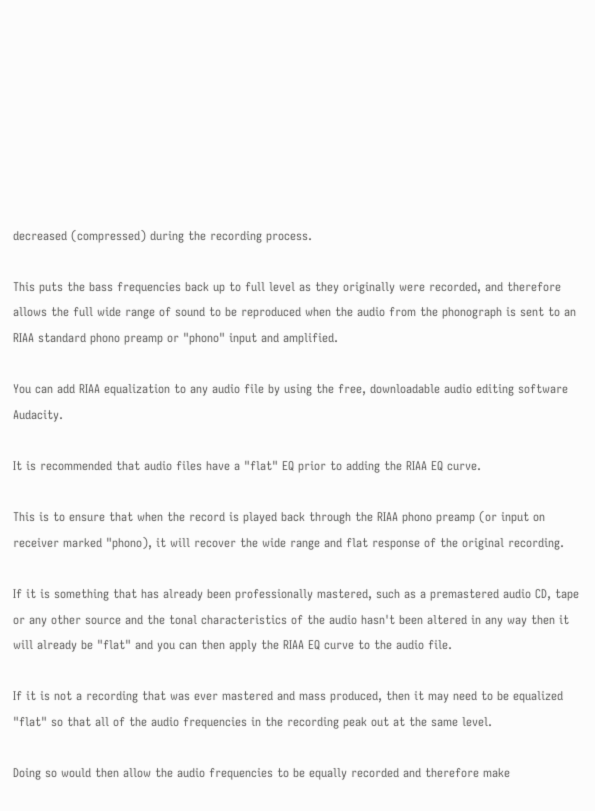decreased (compressed) during the recording process.

This puts the bass frequencies back up to full level as they originally were recorded, and therefore allows the full wide range of sound to be reproduced when the audio from the phonograph is sent to an RIAA standard phono preamp or "phono" input and amplified.

You can add RIAA equalization to any audio file by using the free, downloadable audio editing software Audacity.

It is recommended that audio files have a "flat" EQ prior to adding the RIAA EQ curve.

This is to ensure that when the record is played back through the RIAA phono preamp (or input on receiver marked "phono), it will recover the wide range and flat response of the original recording.

If it is something that has already been professionally mastered, such as a premastered audio CD, tape or any other source and the tonal characteristics of the audio hasn't been altered in any way then it will already be "flat" and you can then apply the RIAA EQ curve to the audio file.

If it is not a recording that was ever mastered and mass produced, then it may need to be equalized "flat" so that all of the audio frequencies in the recording peak out at the same level.

Doing so would then allow the audio frequencies to be equally recorded and therefore make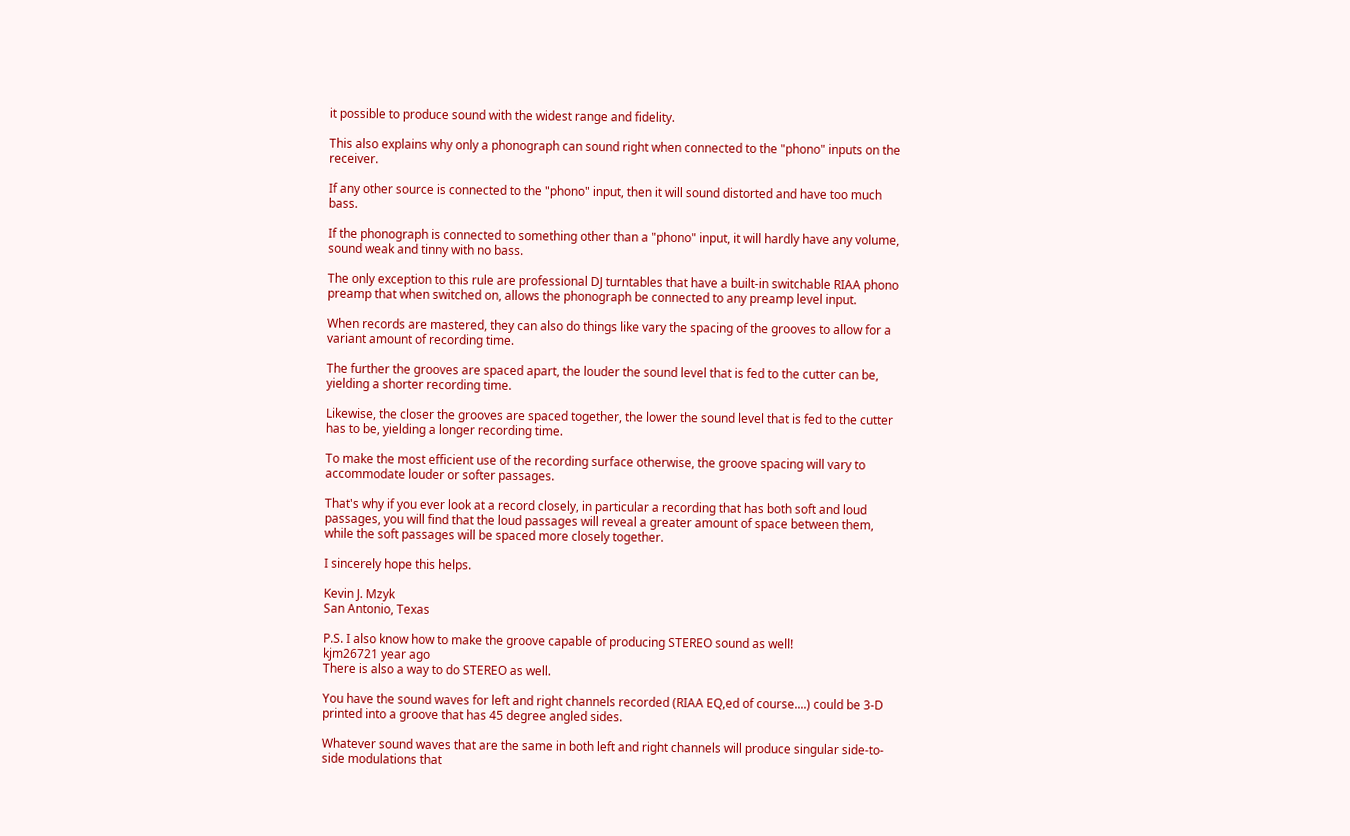it possible to produce sound with the widest range and fidelity.

This also explains why only a phonograph can sound right when connected to the "phono" inputs on the receiver.

If any other source is connected to the "phono" input, then it will sound distorted and have too much bass.

If the phonograph is connected to something other than a "phono" input, it will hardly have any volume, sound weak and tinny with no bass.

The only exception to this rule are professional DJ turntables that have a built-in switchable RIAA phono preamp that when switched on, allows the phonograph be connected to any preamp level input.

When records are mastered, they can also do things like vary the spacing of the grooves to allow for a variant amount of recording time.

The further the grooves are spaced apart, the louder the sound level that is fed to the cutter can be, yielding a shorter recording time.

Likewise, the closer the grooves are spaced together, the lower the sound level that is fed to the cutter has to be, yielding a longer recording time.

To make the most efficient use of the recording surface otherwise, the groove spacing will vary to accommodate louder or softer passages.

That's why if you ever look at a record closely, in particular a recording that has both soft and loud passages, you will find that the loud passages will reveal a greater amount of space between them, while the soft passages will be spaced more closely together.

I sincerely hope this helps.

Kevin J. Mzyk
San Antonio, Texas

P.S. I also know how to make the groove capable of producing STEREO sound as well!
kjm26721 year ago
There is also a way to do STEREO as well.

You have the sound waves for left and right channels recorded (RIAA EQ,ed of course....) could be 3-D printed into a groove that has 45 degree angled sides.

Whatever sound waves that are the same in both left and right channels will produce singular side-to-side modulations that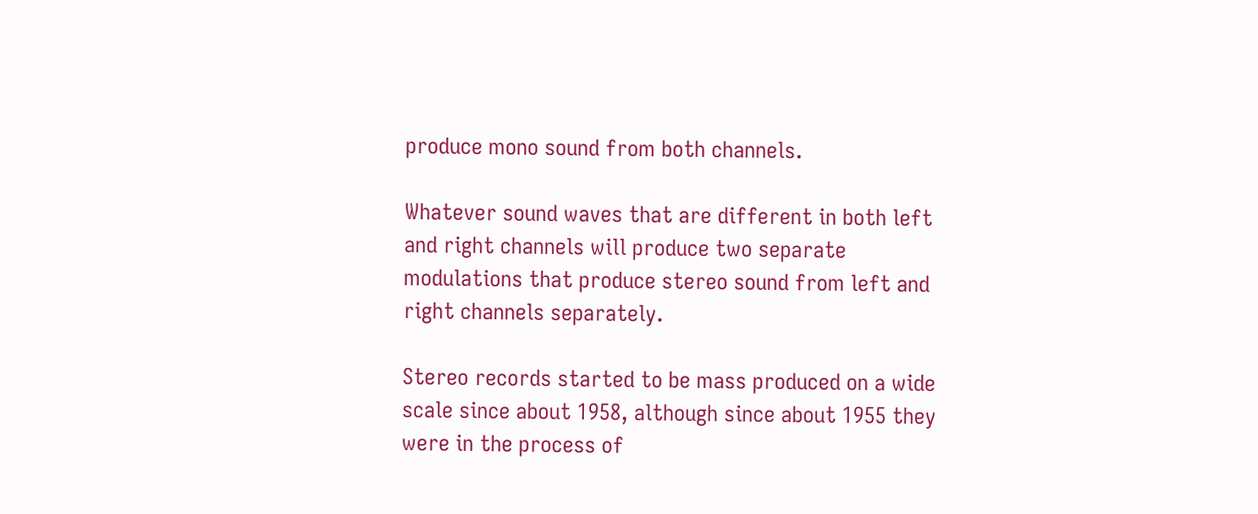produce mono sound from both channels.

Whatever sound waves that are different in both left and right channels will produce two separate modulations that produce stereo sound from left and right channels separately.

Stereo records started to be mass produced on a wide scale since about 1958, although since about 1955 they were in the process of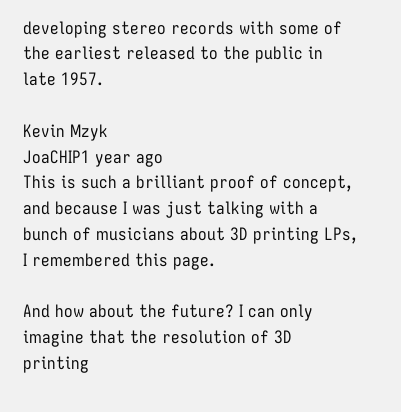developing stereo records with some of the earliest released to the public in late 1957.

Kevin Mzyk
JoaCHIP1 year ago
This is such a brilliant proof of concept, and because I was just talking with a bunch of musicians about 3D printing LPs, I remembered this page.

And how about the future? I can only imagine that the resolution of 3D printing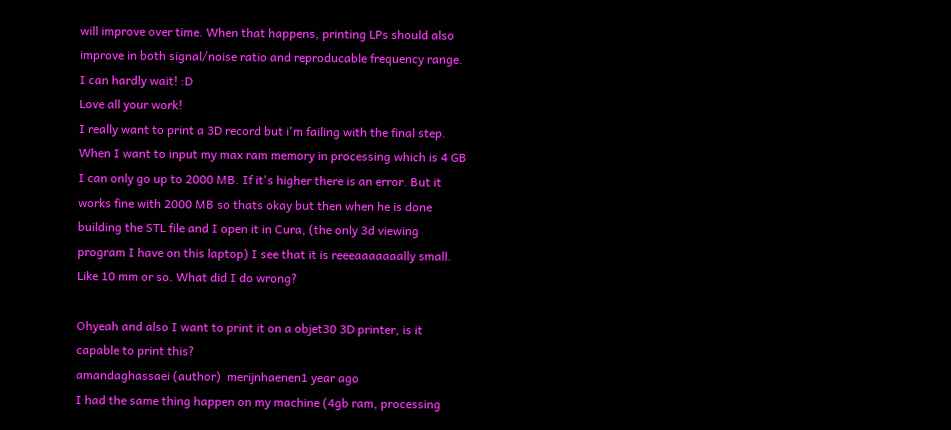will improve over time. When that happens, printing LPs should also improve in both signal/noise ratio and reproducable frequency range. I can hardly wait! :D
Love all your work!
I really want to print a 3D record but i'm failing with the final step. When I want to input my max ram memory in processing which is 4 GB I can only go up to 2000 MB. If it's higher there is an error. But it works fine with 2000 MB so thats okay but then when he is done building the STL file and I open it in Cura, (the only 3d viewing program I have on this laptop) I see that it is reeeaaaaaaally small. Like 10 mm or so. What did I do wrong?

Ohyeah and also I want to print it on a objet30 3D printer, is it capable to print this?
amandaghassaei (author)  merijnhaenen1 year ago
I had the same thing happen on my machine (4gb ram, processing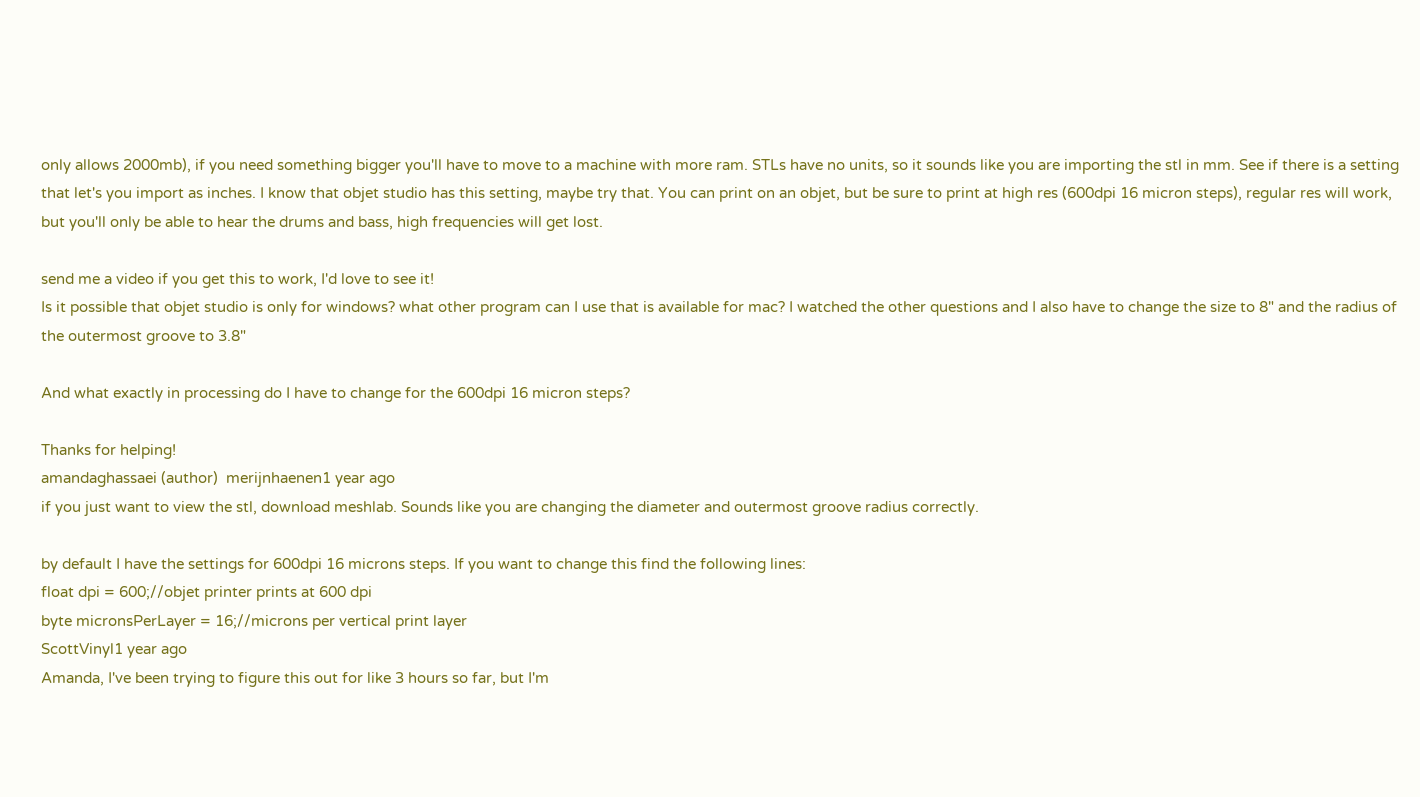only allows 2000mb), if you need something bigger you'll have to move to a machine with more ram. STLs have no units, so it sounds like you are importing the stl in mm. See if there is a setting that let's you import as inches. I know that objet studio has this setting, maybe try that. You can print on an objet, but be sure to print at high res (600dpi 16 micron steps), regular res will work, but you'll only be able to hear the drums and bass, high frequencies will get lost.

send me a video if you get this to work, I'd love to see it!
Is it possible that objet studio is only for windows? what other program can I use that is available for mac? I watched the other questions and I also have to change the size to 8" and the radius of the outermost groove to 3.8"

And what exactly in processing do I have to change for the 600dpi 16 micron steps?

Thanks for helping!
amandaghassaei (author)  merijnhaenen1 year ago
if you just want to view the stl, download meshlab. Sounds like you are changing the diameter and outermost groove radius correctly.

by default I have the settings for 600dpi 16 microns steps. If you want to change this find the following lines:
float dpi = 600;//objet printer prints at 600 dpi
byte micronsPerLayer = 16;//microns per vertical print layer
ScottVinyl1 year ago
Amanda, I've been trying to figure this out for like 3 hours so far, but I'm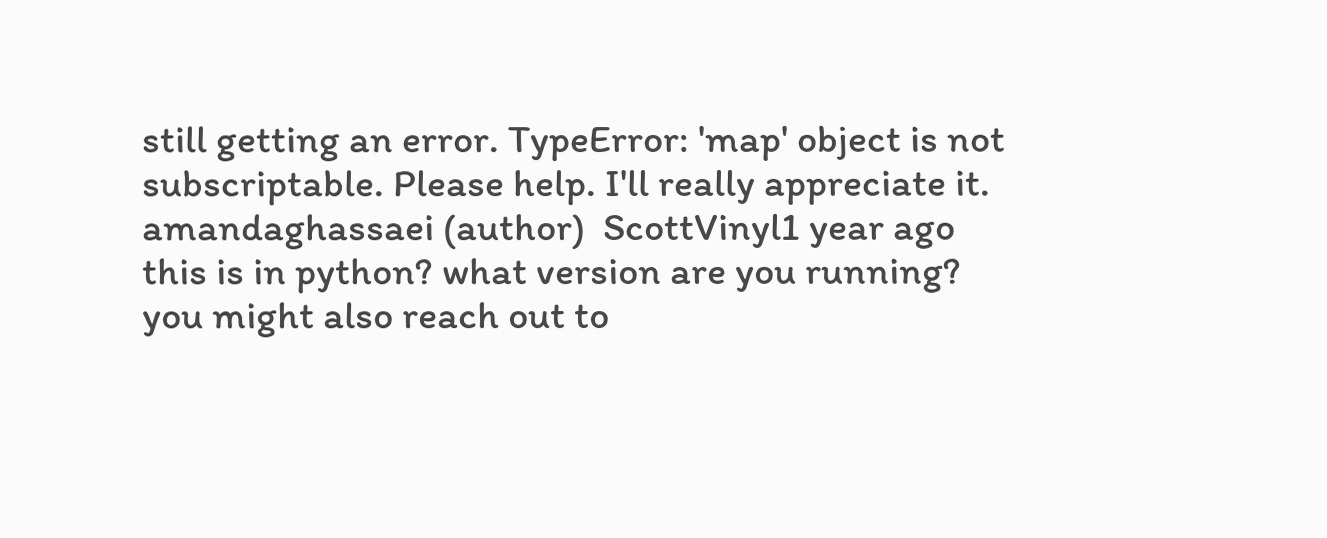still getting an error. TypeError: 'map' object is not subscriptable. Please help. I'll really appreciate it.
amandaghassaei (author)  ScottVinyl1 year ago
this is in python? what version are you running? you might also reach out to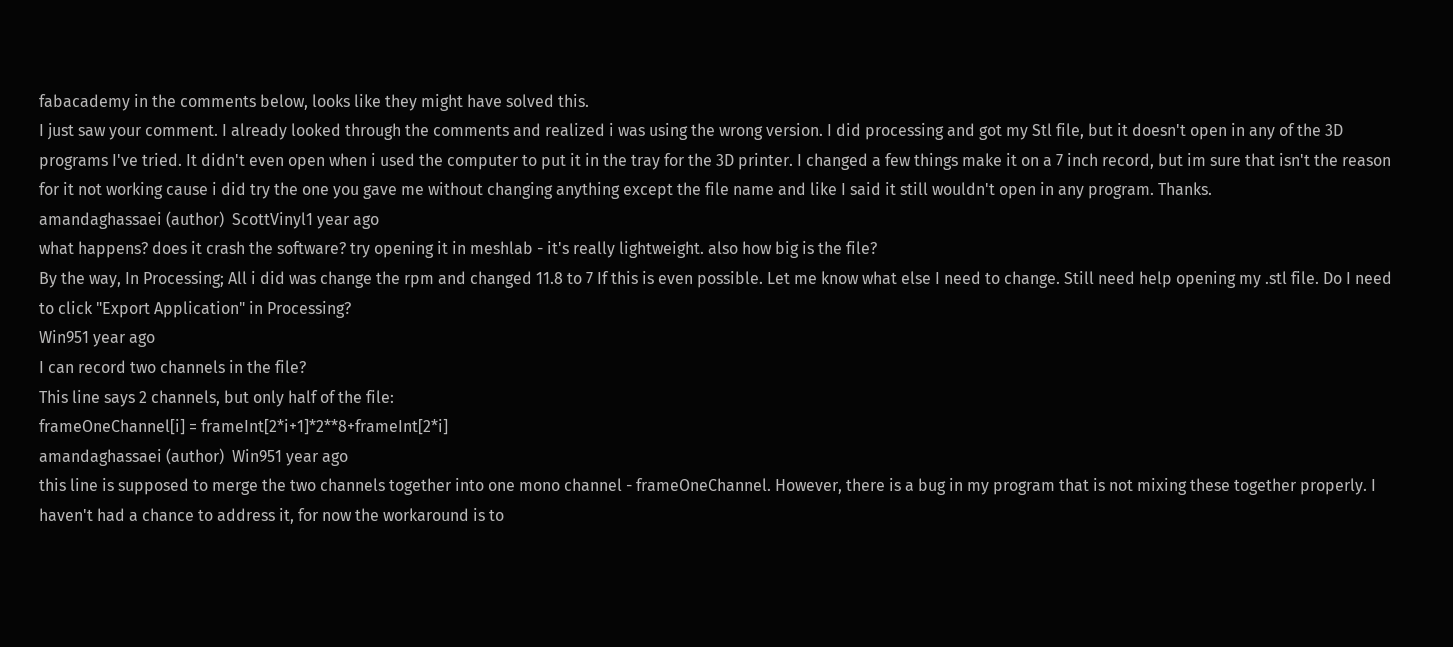fabacademy in the comments below, looks like they might have solved this.
I just saw your comment. I already looked through the comments and realized i was using the wrong version. I did processing and got my Stl file, but it doesn't open in any of the 3D programs I've tried. It didn't even open when i used the computer to put it in the tray for the 3D printer. I changed a few things make it on a 7 inch record, but im sure that isn't the reason for it not working cause i did try the one you gave me without changing anything except the file name and like I said it still wouldn't open in any program. Thanks.
amandaghassaei (author)  ScottVinyl1 year ago
what happens? does it crash the software? try opening it in meshlab - it's really lightweight. also how big is the file?
By the way, In Processing; All i did was change the rpm and changed 11.8 to 7 If this is even possible. Let me know what else I need to change. Still need help opening my .stl file. Do I need to click "Export Application" in Processing?
Win951 year ago
I can record two channels in the file?
This line says 2 channels, but only half of the file:
frameOneChannel[i] = frameInt[2*i+1]*2**8+frameInt[2*i]
amandaghassaei (author)  Win951 year ago
this line is supposed to merge the two channels together into one mono channel - frameOneChannel. However, there is a bug in my program that is not mixing these together properly. I haven't had a chance to address it, for now the workaround is to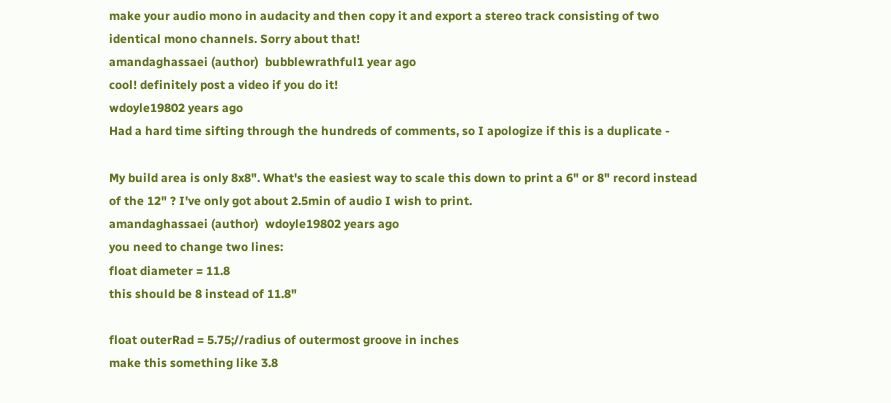make your audio mono in audacity and then copy it and export a stereo track consisting of two identical mono channels. Sorry about that!
amandaghassaei (author)  bubblewrathful1 year ago
cool! definitely post a video if you do it!
wdoyle19802 years ago
Had a hard time sifting through the hundreds of comments, so I apologize if this is a duplicate -

My build area is only 8x8". What's the easiest way to scale this down to print a 6" or 8" record instead of the 12" ? I've only got about 2.5min of audio I wish to print.
amandaghassaei (author)  wdoyle19802 years ago
you need to change two lines:
float diameter = 11.8
this should be 8 instead of 11.8"

float outerRad = 5.75;//radius of outermost groove in inches
make this something like 3.8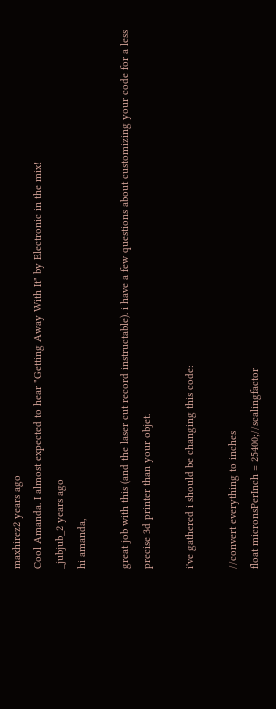maxhirez2 years ago
Cool Amanda. I almost expected to hear "Getting Away With It" by Electronic in the mix!
_jubjub_2 years ago
hi amanda,

great job with this (and the laser cut record instructable). i have a few questions about customizing your code for a less precise 3d printer than your objet.

i've gathered i should be changing this code:

//convert everything to inches
float micronsPerInch = 25400;//scalingfactor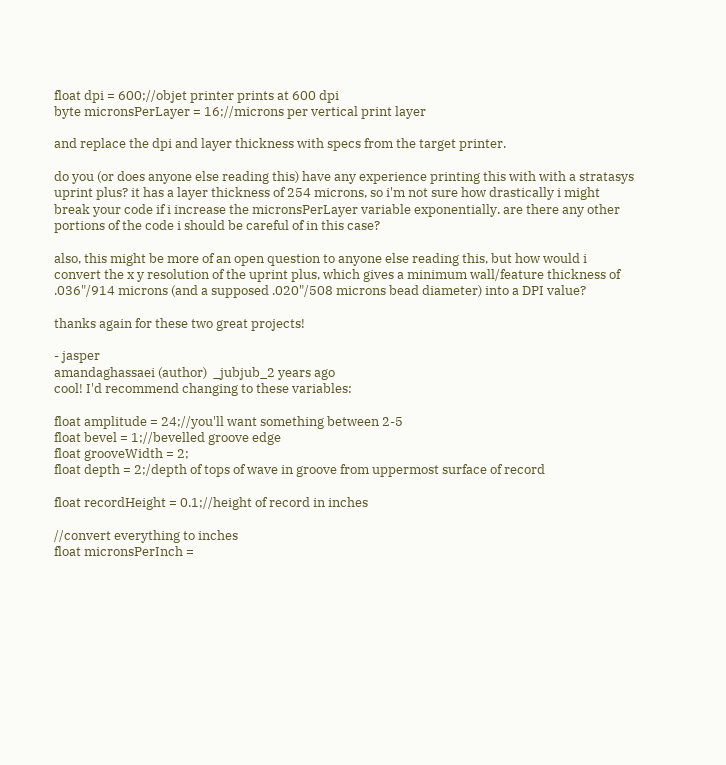float dpi = 600;//objet printer prints at 600 dpi
byte micronsPerLayer = 16;//microns per vertical print layer

and replace the dpi and layer thickness with specs from the target printer.

do you (or does anyone else reading this) have any experience printing this with with a stratasys uprint plus? it has a layer thickness of 254 microns, so i'm not sure how drastically i might break your code if i increase the micronsPerLayer variable exponentially. are there any other portions of the code i should be careful of in this case?

also, this might be more of an open question to anyone else reading this, but how would i convert the x y resolution of the uprint plus, which gives a minimum wall/feature thickness of .036"/914 microns (and a supposed .020"/508 microns bead diameter) into a DPI value?

thanks again for these two great projects!

- jasper
amandaghassaei (author)  _jubjub_2 years ago
cool! I'd recommend changing to these variables:

float amplitude = 24;//you'll want something between 2-5
float bevel = 1;//bevelled groove edge
float grooveWidth = 2;
float depth = 2;/depth of tops of wave in groove from uppermost surface of record

float recordHeight = 0.1;//height of record in inches

//convert everything to inches
float micronsPerInch =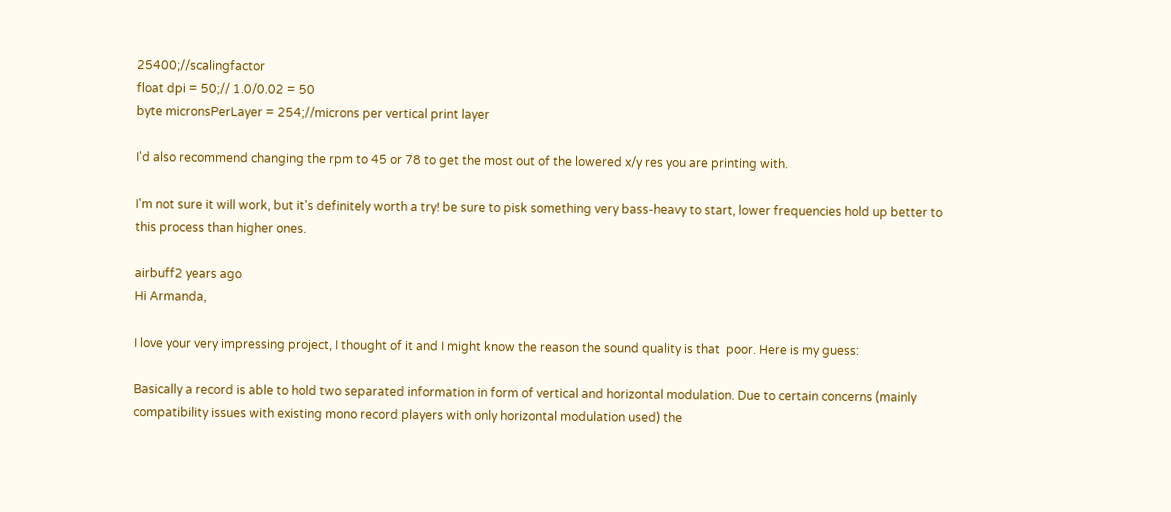25400;//scalingfactor
float dpi = 50;// 1.0/0.02 = 50
byte micronsPerLayer = 254;//microns per vertical print layer

I'd also recommend changing the rpm to 45 or 78 to get the most out of the lowered x/y res you are printing with.

I'm not sure it will work, but it's definitely worth a try! be sure to pisk something very bass-heavy to start, lower frequencies hold up better to this process than higher ones.

airbuff2 years ago
Hi Armanda,

I love your very impressing project, I thought of it and I might know the reason the sound quality is that  poor. Here is my guess:

Basically a record is able to hold two separated information in form of vertical and horizontal modulation. Due to certain concerns (mainly compatibility issues with existing mono record players with only horizontal modulation used) the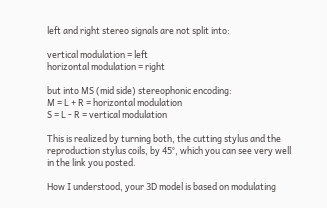left and right stereo signals are not split into:

vertical modulation = left
horizontal modulation = right

but into MS (mid side) stereophonic encoding:
M = L + R = horizontal modulation
S = L - R = vertical modulation

This is realized by turning both, the cutting stylus and the reproduction stylus coils, by 45°, which you can see very well in the link you posted.

How I understood, your 3D model is based on modulating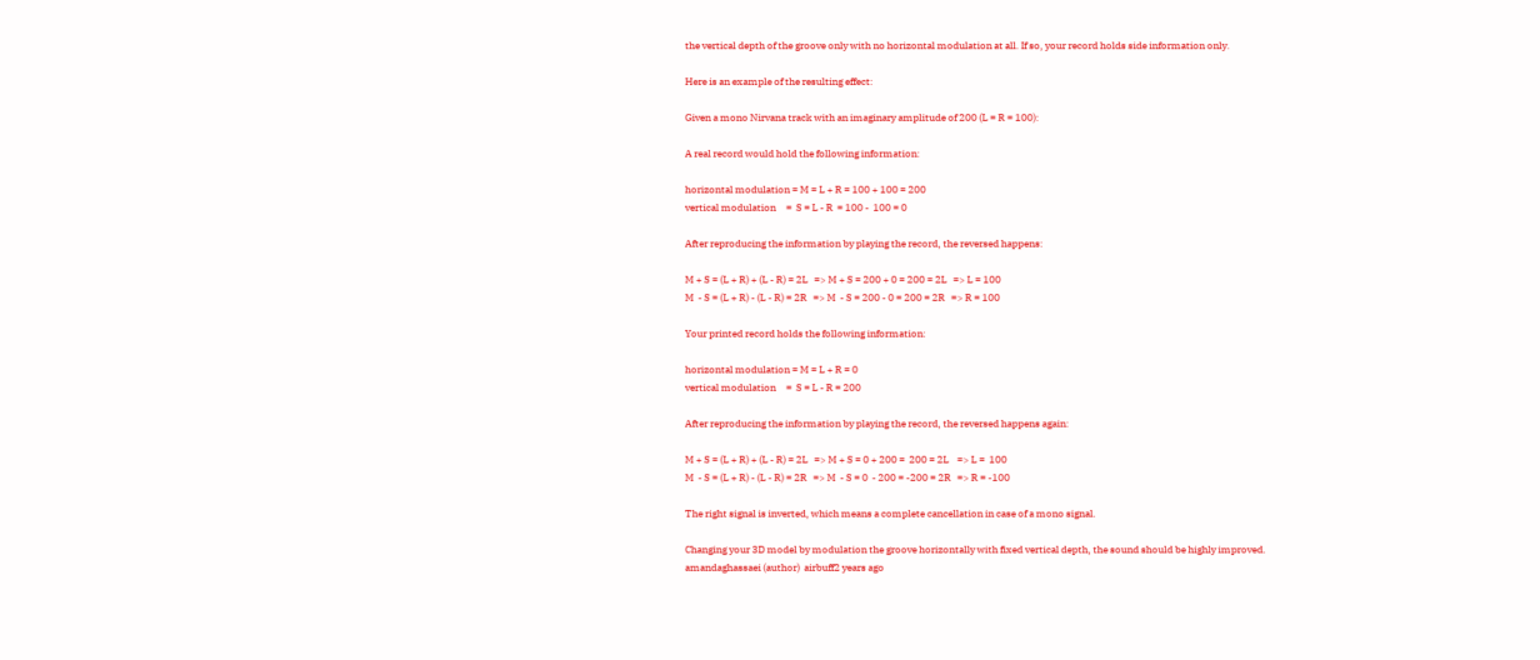the vertical depth of the groove only with no horizontal modulation at all. If so, your record holds side information only.

Here is an example of the resulting effect:

Given a mono Nirvana track with an imaginary amplitude of 200 (L = R = 100):

A real record would hold the following information:

horizontal modulation = M = L + R = 100 + 100 = 200
vertical modulation     =  S = L - R  = 100 -  100 = 0

After reproducing the information by playing the record, the reversed happens:

M + S = (L + R) + (L - R) = 2L   => M + S = 200 + 0 = 200 = 2L   => L = 100
M  - S = (L + R) - (L - R) = 2R   => M  - S = 200 - 0 = 200 = 2R   => R = 100

Your printed record holds the following information:

horizontal modulation = M = L + R = 0
vertical modulation     =  S = L - R = 200

After reproducing the information by playing the record, the reversed happens again:

M + S = (L + R) + (L - R) = 2L   => M + S = 0 + 200 =  200 = 2L    => L =  100
M  - S = (L + R) - (L - R) = 2R   => M  - S = 0  - 200 = -200 = 2R   => R = -100

The right signal is inverted, which means a complete cancellation in case of a mono signal.

Changing your 3D model by modulation the groove horizontally with fixed vertical depth, the sound should be highly improved.
amandaghassaei (author)  airbuff2 years ago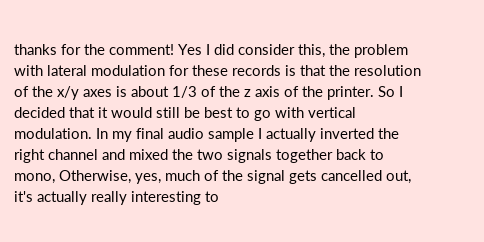thanks for the comment! Yes I did consider this, the problem with lateral modulation for these records is that the resolution of the x/y axes is about 1/3 of the z axis of the printer. So I decided that it would still be best to go with vertical modulation. In my final audio sample I actually inverted the right channel and mixed the two signals together back to mono, Otherwise, yes, much of the signal gets cancelled out, it's actually really interesting to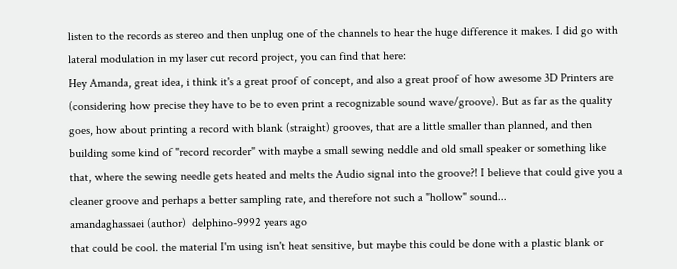listen to the records as stereo and then unplug one of the channels to hear the huge difference it makes. I did go with lateral modulation in my laser cut record project, you can find that here:
Hey Amanda, great idea, i think it's a great proof of concept, and also a great proof of how awesome 3D Printers are (considering how precise they have to be to even print a recognizable sound wave/groove). But as far as the quality goes, how about printing a record with blank (straight) grooves, that are a little smaller than planned, and then building some kind of "record recorder" with maybe a small sewing neddle and old small speaker or something like that, where the sewing needle gets heated and melts the Audio signal into the groove?! I believe that could give you a cleaner groove and perhaps a better sampling rate, and therefore not such a "hollow" sound...
amandaghassaei (author)  delphino-9992 years ago
that could be cool. the material I'm using isn't heat sensitive, but maybe this could be done with a plastic blank or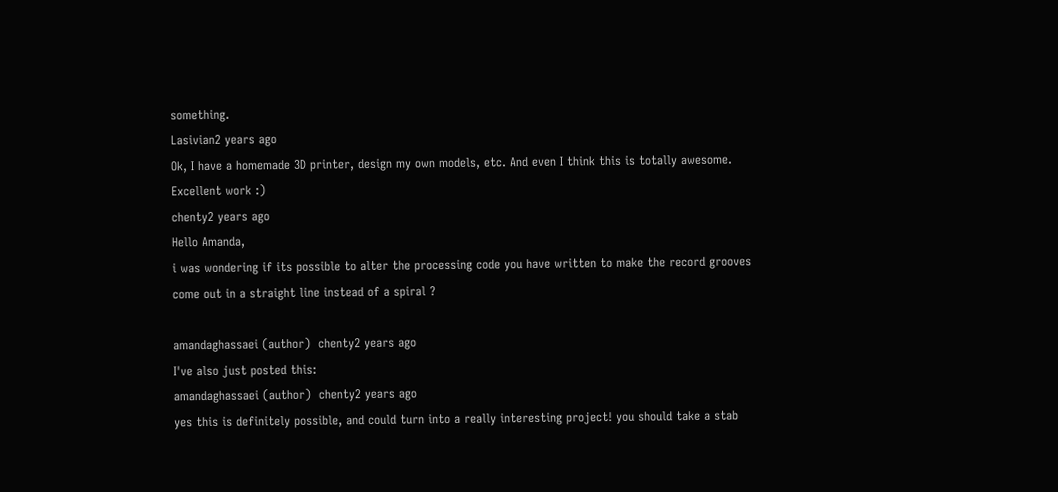something.
Lasivian2 years ago
Ok, I have a homemade 3D printer, design my own models, etc. And even I think this is totally awesome. Excellent work :)
chenty2 years ago
Hello Amanda,
i was wondering if its possible to alter the processing code you have written to make the record grooves come out in a straight line instead of a spiral ?

amandaghassaei (author)  chenty2 years ago
I've also just posted this:
amandaghassaei (author)  chenty2 years ago
yes this is definitely possible, and could turn into a really interesting project! you should take a stab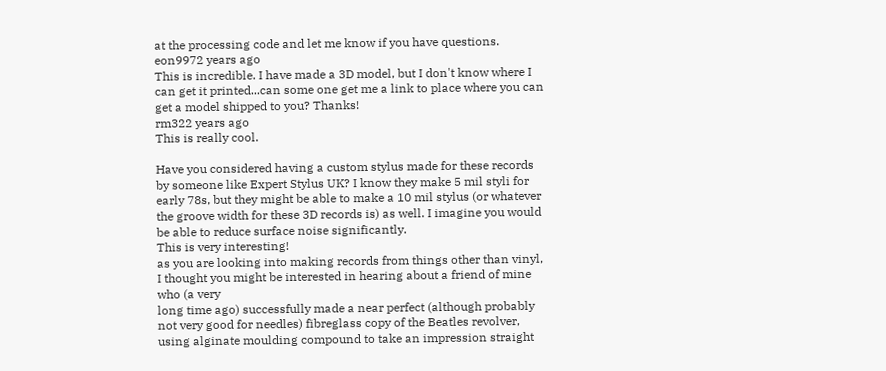at the processing code and let me know if you have questions.
eon9972 years ago
This is incredible. I have made a 3D model, but I don't know where I can get it printed...can some one get me a link to place where you can get a model shipped to you? Thanks!
rm322 years ago
This is really cool.

Have you considered having a custom stylus made for these records by someone like Expert Stylus UK? I know they make 5 mil styli for early 78s, but they might be able to make a 10 mil stylus (or whatever the groove width for these 3D records is) as well. I imagine you would be able to reduce surface noise significantly.
This is very interesting!
as you are looking into making records from things other than vinyl, I thought you might be interested in hearing about a friend of mine who (a very
long time ago) successfully made a near perfect (although probably not very good for needles) fibreglass copy of the Beatles revolver, using alginate moulding compound to take an impression straight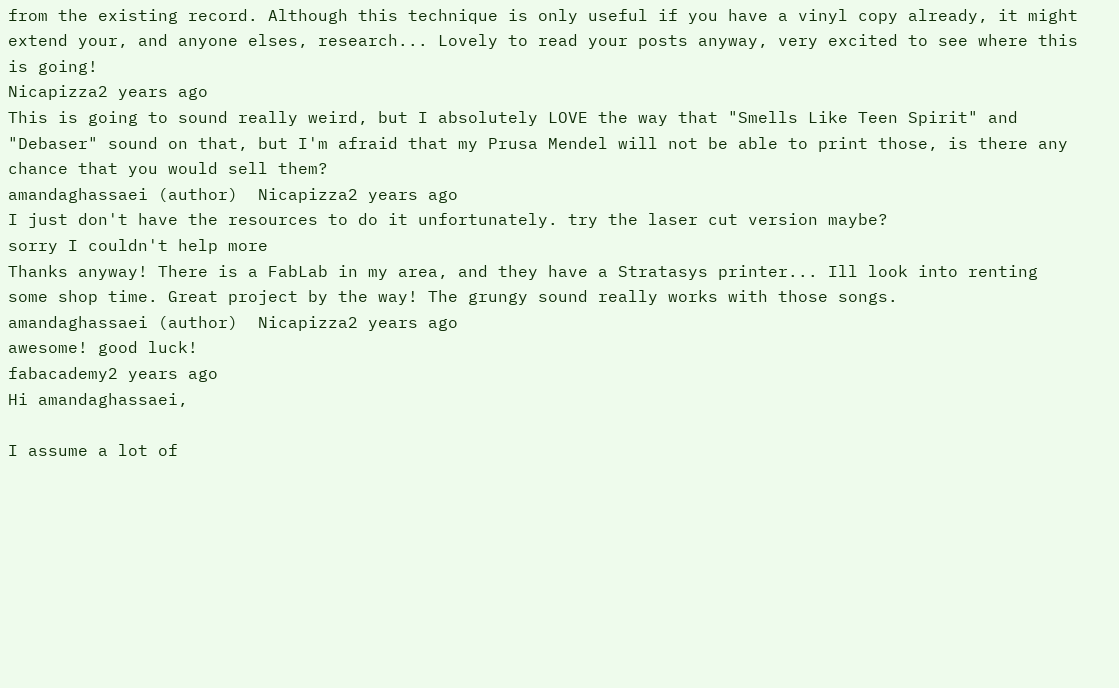from the existing record. Although this technique is only useful if you have a vinyl copy already, it might extend your, and anyone elses, research... Lovely to read your posts anyway, very excited to see where this is going!
Nicapizza2 years ago
This is going to sound really weird, but I absolutely LOVE the way that "Smells Like Teen Spirit" and "Debaser" sound on that, but I'm afraid that my Prusa Mendel will not be able to print those, is there any chance that you would sell them?
amandaghassaei (author)  Nicapizza2 years ago
I just don't have the resources to do it unfortunately. try the laser cut version maybe?
sorry I couldn't help more
Thanks anyway! There is a FabLab in my area, and they have a Stratasys printer... Ill look into renting some shop time. Great project by the way! The grungy sound really works with those songs.
amandaghassaei (author)  Nicapizza2 years ago
awesome! good luck!
fabacademy2 years ago
Hi amandaghassaei,

I assume a lot of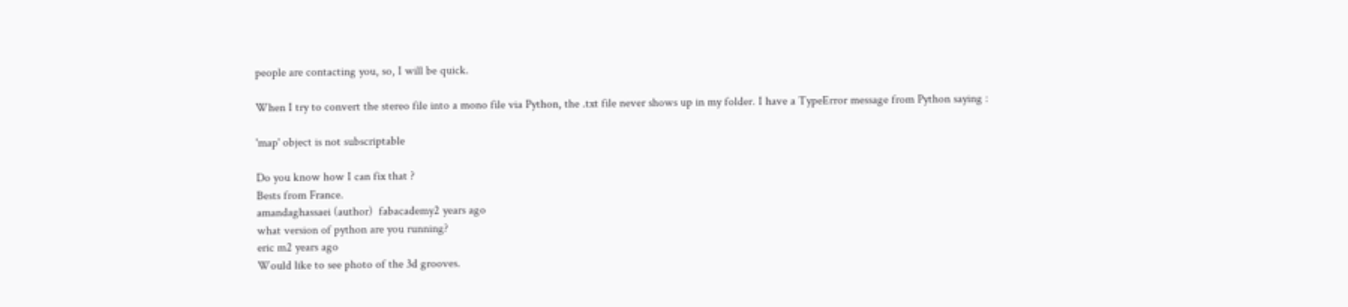people are contacting you, so, I will be quick.

When I try to convert the stereo file into a mono file via Python, the .txt file never shows up in my folder. I have a TypeError message from Python saying :

'map' object is not subscriptable

Do you know how I can fix that ?
Bests from France.
amandaghassaei (author)  fabacademy2 years ago
what version of python are you running?
eric m2 years ago
Would like to see photo of the 3d grooves.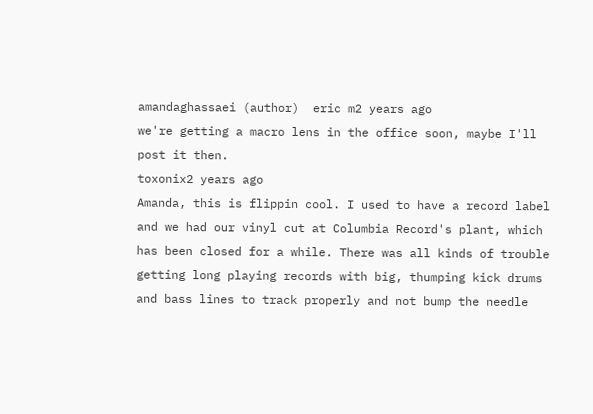amandaghassaei (author)  eric m2 years ago
we're getting a macro lens in the office soon, maybe I'll post it then.
toxonix2 years ago
Amanda, this is flippin cool. I used to have a record label and we had our vinyl cut at Columbia Record's plant, which has been closed for a while. There was all kinds of trouble getting long playing records with big, thumping kick drums and bass lines to track properly and not bump the needle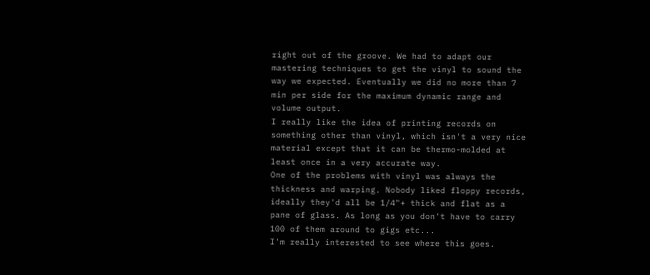right out of the groove. We had to adapt our mastering techniques to get the vinyl to sound the way we expected. Eventually we did no more than 7 min per side for the maximum dynamic range and volume output.
I really like the idea of printing records on something other than vinyl, which isn't a very nice material except that it can be thermo-molded at least once in a very accurate way.
One of the problems with vinyl was always the thickness and warping. Nobody liked floppy records, ideally they'd all be 1/4"+ thick and flat as a pane of glass. As long as you don't have to carry 100 of them around to gigs etc...
I'm really interested to see where this goes.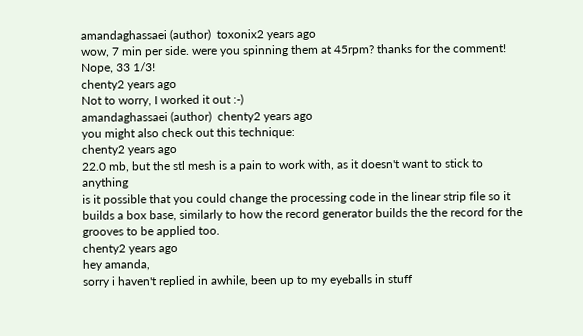amandaghassaei (author)  toxonix2 years ago
wow, 7 min per side. were you spinning them at 45rpm? thanks for the comment!
Nope, 33 1/3!
chenty2 years ago
Not to worry, I worked it out :-)
amandaghassaei (author)  chenty2 years ago
you might also check out this technique:
chenty2 years ago
22.0 mb, but the stl mesh is a pain to work with, as it doesn't want to stick to anything
is it possible that you could change the processing code in the linear strip file so it builds a box base, similarly to how the record generator builds the the record for the grooves to be applied too.
chenty2 years ago
hey amanda,
sorry i haven't replied in awhile, been up to my eyeballs in stuff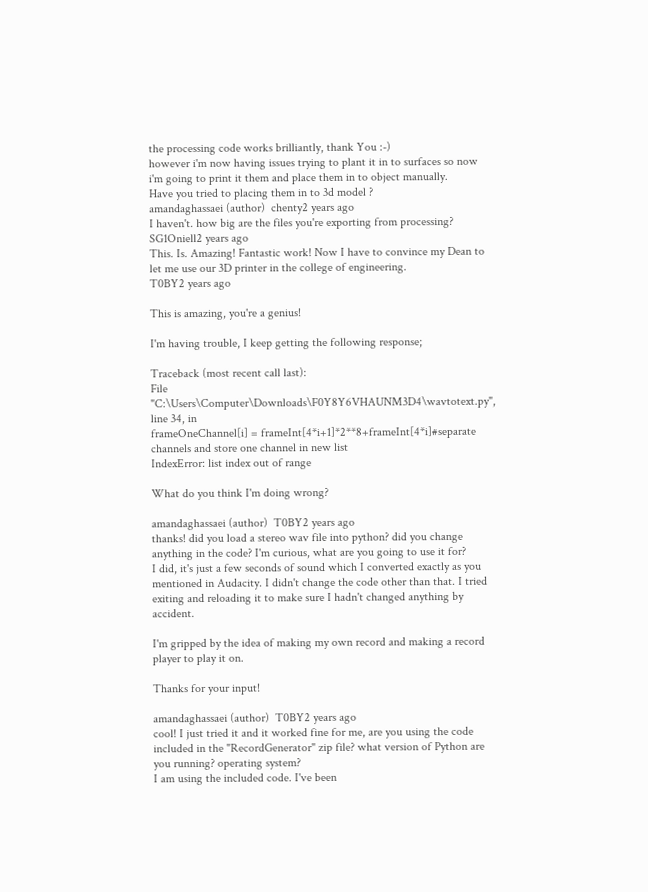the processing code works brilliantly, thank You :-)
however i'm now having issues trying to plant it in to surfaces so now i'm going to print it them and place them in to object manually.
Have you tried to placing them in to 3d model ?
amandaghassaei (author)  chenty2 years ago
I haven't. how big are the files you're exporting from processing?
SG1Oniell2 years ago
This. Is. Amazing! Fantastic work! Now I have to convince my Dean to let me use our 3D printer in the college of engineering.
T0BY2 years ago

This is amazing, you're a genius!

I'm having trouble, I keep getting the following response;

Traceback (most recent call last):
File "C:\Users\Computer\Downloads\F0Y8Y6VHAUNM3D4\wavtotext.py", line 34, in
frameOneChannel[i] = frameInt[4*i+1]*2**8+frameInt[4*i]#separate channels and store one channel in new list
IndexError: list index out of range

What do you think I'm doing wrong?

amandaghassaei (author)  T0BY2 years ago
thanks! did you load a stereo wav file into python? did you change anything in the code? I'm curious, what are you going to use it for?
I did, it's just a few seconds of sound which I converted exactly as you mentioned in Audacity. I didn't change the code other than that. I tried exiting and reloading it to make sure I hadn't changed anything by accident.

I'm gripped by the idea of making my own record and making a record player to play it on.

Thanks for your input!

amandaghassaei (author)  T0BY2 years ago
cool! I just tried it and it worked fine for me, are you using the code included in the "RecordGenerator" zip file? what version of Python are you running? operating system?
I am using the included code. I've been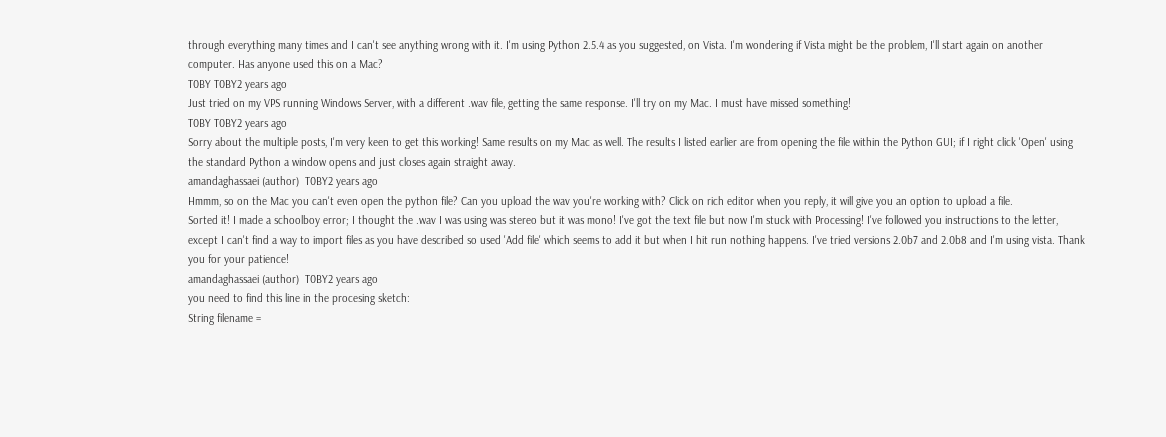through everything many times and I can't see anything wrong with it. I'm using Python 2.5.4 as you suggested, on Vista. I'm wondering if Vista might be the problem, I'll start again on another computer. Has anyone used this on a Mac?
T0BY T0BY2 years ago
Just tried on my VPS running Windows Server, with a different .wav file, getting the same response. I'll try on my Mac. I must have missed something!
T0BY T0BY2 years ago
Sorry about the multiple posts, I'm very keen to get this working! Same results on my Mac as well. The results I listed earlier are from opening the file within the Python GUI; if I right click 'Open' using the standard Python a window opens and just closes again straight away.
amandaghassaei (author)  T0BY2 years ago
Hmmm, so on the Mac you can't even open the python file? Can you upload the wav you're working with? Click on rich editor when you reply, it will give you an option to upload a file.
Sorted it! I made a schoolboy error; I thought the .wav I was using was stereo but it was mono! I've got the text file but now I'm stuck with Processing! I've followed you instructions to the letter, except I can't find a way to import files as you have described so used 'Add file' which seems to add it but when I hit run nothing happens. I've tried versions 2.0b7 and 2.0b8 and I'm using vista. Thank you for your patience!
amandaghassaei (author)  T0BY2 years ago
you need to find this line in the procesing sketch:
String filename =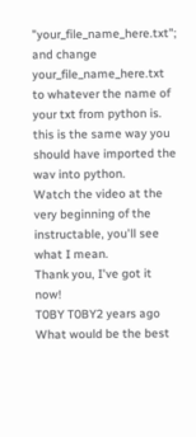"your_file_name_here.txt";
and change your_file_name_here.txt to whatever the name of your txt from python is. this is the same way you should have imported the wav into python.
Watch the video at the very beginning of the instructable, you'll see what I mean.
Thank you, I've got it now!
T0BY T0BY2 years ago
What would be the best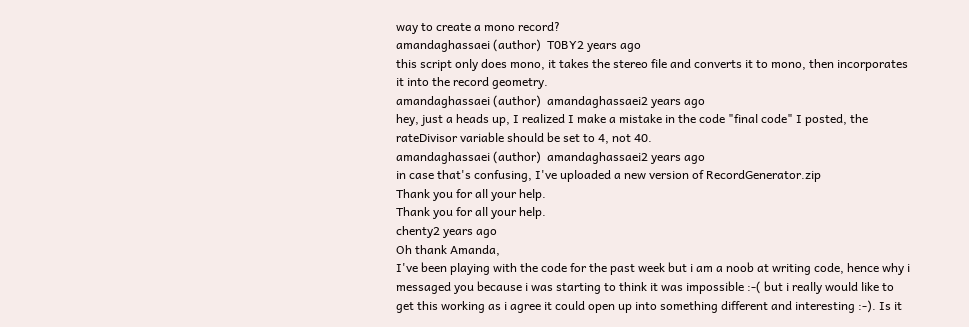way to create a mono record?
amandaghassaei (author)  T0BY2 years ago
this script only does mono, it takes the stereo file and converts it to mono, then incorporates it into the record geometry.
amandaghassaei (author)  amandaghassaei2 years ago
hey, just a heads up, I realized I make a mistake in the code "final code" I posted, the rateDivisor variable should be set to 4, not 40.
amandaghassaei (author)  amandaghassaei2 years ago
in case that's confusing, I've uploaded a new version of RecordGenerator.zip
Thank you for all your help.
Thank you for all your help.
chenty2 years ago
Oh thank Amanda,
I've been playing with the code for the past week but i am a noob at writing code, hence why i messaged you because i was starting to think it was impossible :-( but i really would like to get this working as i agree it could open up into something different and interesting :-). Is it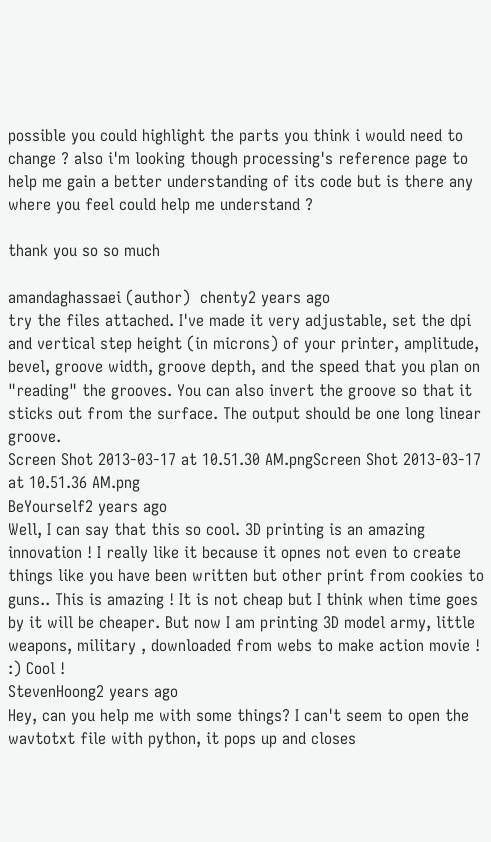possible you could highlight the parts you think i would need to change ? also i'm looking though processing's reference page to help me gain a better understanding of its code but is there any where you feel could help me understand ?

thank you so so much

amandaghassaei (author)  chenty2 years ago
try the files attached. I've made it very adjustable, set the dpi and vertical step height (in microns) of your printer, amplitude, bevel, groove width, groove depth, and the speed that you plan on "reading" the grooves. You can also invert the groove so that it sticks out from the surface. The output should be one long linear groove.
Screen Shot 2013-03-17 at 10.51.30 AM.pngScreen Shot 2013-03-17 at 10.51.36 AM.png
BeYourself2 years ago
Well, I can say that this so cool. 3D printing is an amazing innovation ! I really like it because it opnes not even to create things like you have been written but other print from cookies to guns.. This is amazing ! It is not cheap but I think when time goes by it will be cheaper. But now I am printing 3D model army, little weapons, military , downloaded from webs to make action movie ! :) Cool !
StevenHoong2 years ago
Hey, can you help me with some things? I can't seem to open the wavtotxt file with python, it pops up and closes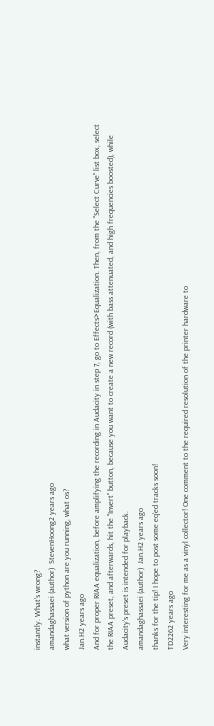instantly. What's wrong?
amandaghassaei (author)  StevenHoong2 years ago
what version of python are you running, what os?
Jan.H2 years ago
And for proper RIAA equalization, before amplifying the recording in Audacity in step 7, go to Effects>Equalization. Then, from the "Select Curve" list box, select the RIAA preset, and afterwards, hit the "Invert" button, because you want to create a new record (with bass attenuated, and high frequencies boosted), while Audacity's preset is intended for playback.
amandaghassaei (author)  Jan.H2 years ago
thanks for the tip! I hope to post some eq'ed tracks soon!
TD2262 years ago
Very interesting for me as a vinyl collector! One comment to the required resolution of the printer hardware to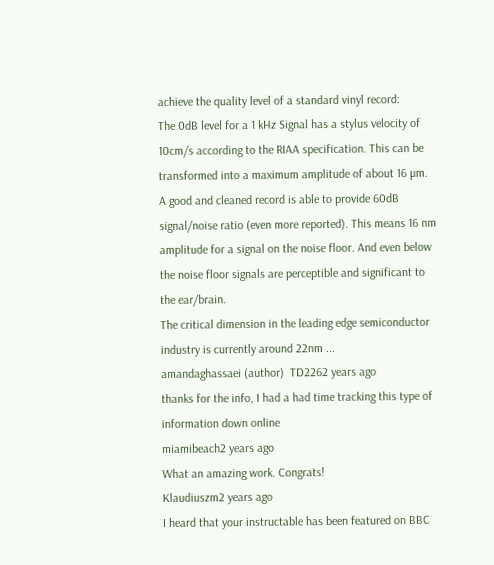achieve the quality level of a standard vinyl record:
The 0dB level for a 1 kHz Signal has a stylus velocity of 10cm/s according to the RIAA specification. This can be transformed into a maximum amplitude of about 16 µm.
A good and cleaned record is able to provide 60dB signal/noise ratio (even more reported). This means 16 nm amplitude for a signal on the noise floor. And even below the noise floor signals are perceptible and significant to the ear/brain.
The critical dimension in the leading edge semiconductor industry is currently around 22nm ...
amandaghassaei (author)  TD2262 years ago
thanks for the info, I had a had time tracking this type of information down online
miamibeach2 years ago
What an amazing work. Congrats!
Klaudiuszm2 years ago
I heard that your instructable has been featured on BBC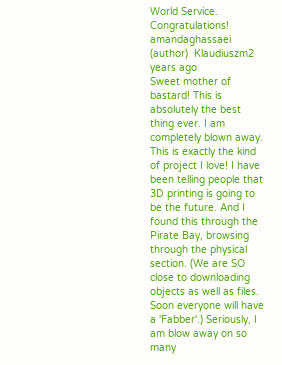World Service. Congratulations!
amandaghassaei (author)  Klaudiuszm2 years ago
Sweet mother of bastard! This is absolutely the best thing ever. I am completely blown away. This is exactly the kind of project I love! I have been telling people that 3D printing is going to be the future. And I found this through the Pirate Bay, browsing through the physical section. (We are SO close to downloading objects as well as files. Soon everyone will have a 'Fabber'.) Seriously, I am blow away on so many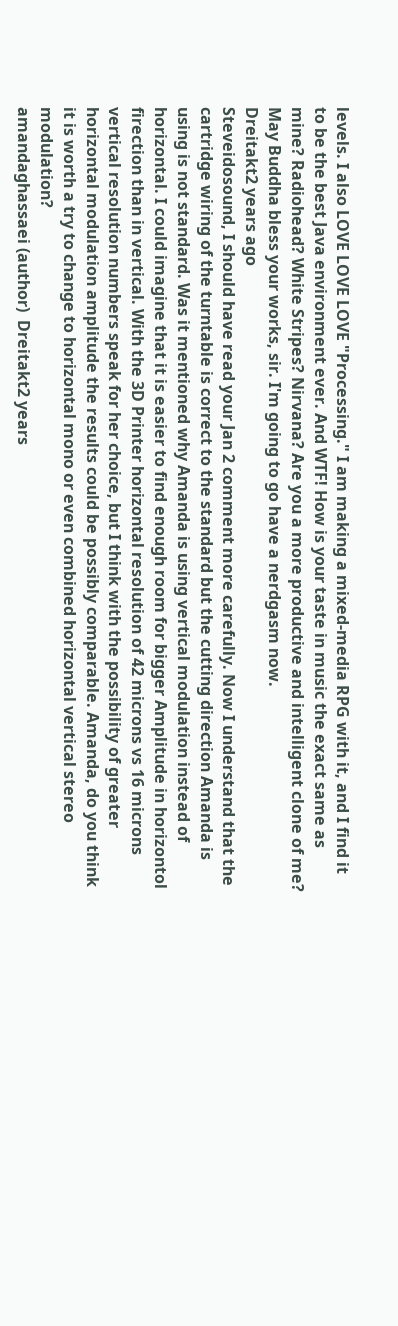levels. I also LOVE LOVE LOVE "Processing." I am making a mixed-media RPG with it, and I find it to be the best Java environment ever. And WTF! How is your taste in music the exact same as mine? Radiohead? White Stripes? Nirvana? Are you a more productive and intelligent clone of me? May Buddha bless your works, sir. I'm going to go have a nerdgasm now.
Dreitakt2 years ago
Steveidosound, I should have read your Jan 2 comment more carefully. Now I understand that the cartridge wiring of the turntable is correct to the standard but the cutting direction Amanda is using is not standard. Was it mentioned why Amanda is using vertical modulation instead of horizontal. I could imagine that it is easier to find enough room for bigger Amplitude in horizontol firection than in vertical. With the 3D Printer horizontal resolution of 42 microns vs 16 microns vertical resolution numbers speak for her choice, but I think with the possibility of greater horizontal modulation amplitude the results could be possibly comparable. Amanda, do you think it is worth a try to change to horizontal mono or even combined horizontal vertical stereo modulation?
amandaghassaei (author)  Dreitakt2 years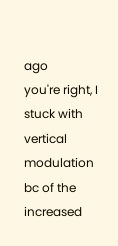ago
you're right, I stuck with vertical modulation bc of the increased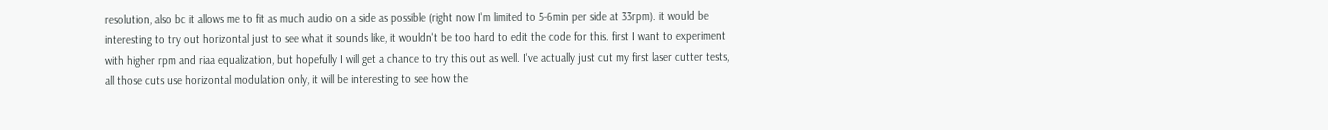resolution, also bc it allows me to fit as much audio on a side as possible (right now I'm limited to 5-6min per side at 33rpm). it would be interesting to try out horizontal just to see what it sounds like, it wouldn't be too hard to edit the code for this. first I want to experiment with higher rpm and riaa equalization, but hopefully I will get a chance to try this out as well. I've actually just cut my first laser cutter tests, all those cuts use horizontal modulation only, it will be interesting to see how the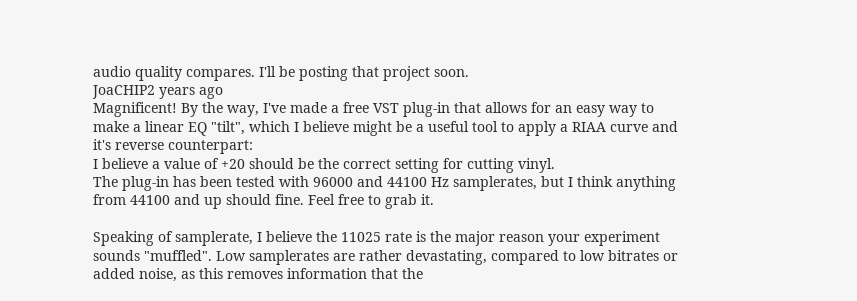audio quality compares. I'll be posting that project soon.
JoaCHIP2 years ago
Magnificent! By the way, I've made a free VST plug-in that allows for an easy way to make a linear EQ "tilt", which I believe might be a useful tool to apply a RIAA curve and it's reverse counterpart:
I believe a value of +20 should be the correct setting for cutting vinyl.
The plug-in has been tested with 96000 and 44100 Hz samplerates, but I think anything from 44100 and up should fine. Feel free to grab it.

Speaking of samplerate, I believe the 11025 rate is the major reason your experiment sounds "muffled". Low samplerates are rather devastating, compared to low bitrates or added noise, as this removes information that the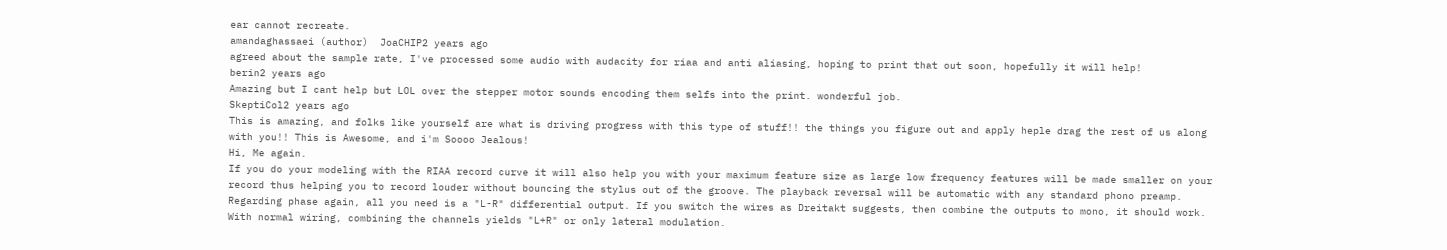ear cannot recreate.
amandaghassaei (author)  JoaCHIP2 years ago
agreed about the sample rate, I've processed some audio with audacity for riaa and anti aliasing, hoping to print that out soon, hopefully it will help!
berin2 years ago
Amazing but I cant help but LOL over the stepper motor sounds encoding them selfs into the print. wonderful job.
SkeptiCol2 years ago
This is amazing, and folks like yourself are what is driving progress with this type of stuff!! the things you figure out and apply heple drag the rest of us along with you!! This is Awesome, and i'm Soooo Jealous!
Hi, Me again.
If you do your modeling with the RIAA record curve it will also help you with your maximum feature size as large low frequency features will be made smaller on your record thus helping you to record louder without bouncing the stylus out of the groove. The playback reversal will be automatic with any standard phono preamp.
Regarding phase again, all you need is a "L-R" differential output. If you switch the wires as Dreitakt suggests, then combine the outputs to mono, it should work.
With normal wiring, combining the channels yields "L+R" or only lateral modulation.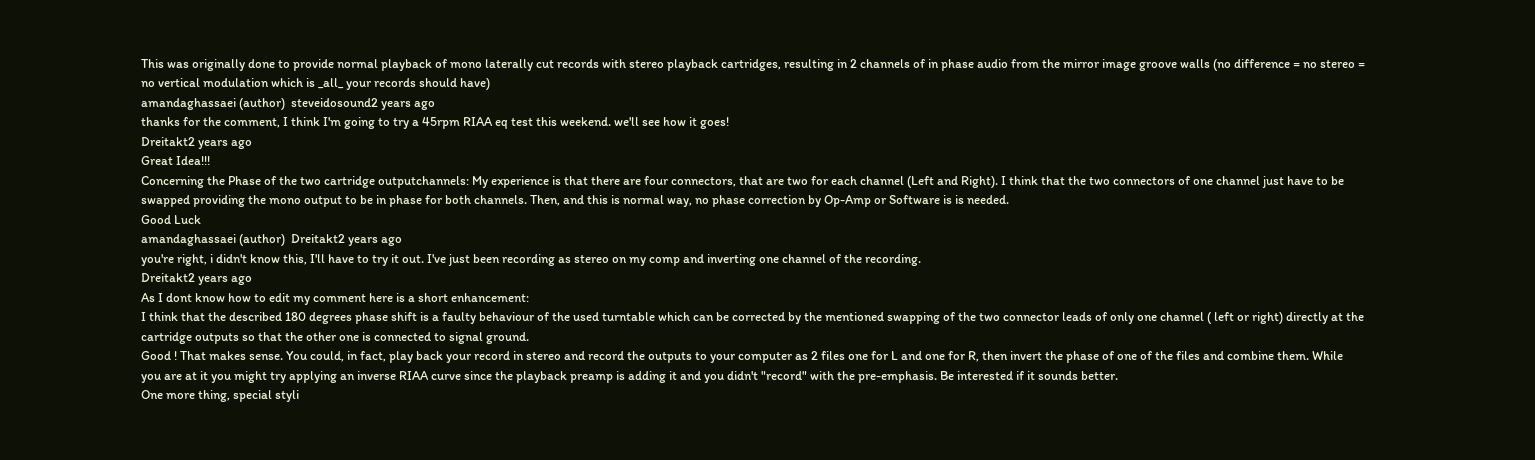This was originally done to provide normal playback of mono laterally cut records with stereo playback cartridges, resulting in 2 channels of in phase audio from the mirror image groove walls (no difference = no stereo = no vertical modulation which is _all_ your records should have)
amandaghassaei (author)  steveidosound2 years ago
thanks for the comment, I think I'm going to try a 45rpm RIAA eq test this weekend. we'll see how it goes!
Dreitakt2 years ago
Great Idea!!!
Concerning the Phase of the two cartridge outputchannels: My experience is that there are four connectors, that are two for each channel (Left and Right). I think that the two connectors of one channel just have to be swapped providing the mono output to be in phase for both channels. Then, and this is normal way, no phase correction by Op-Amp or Software is is needed.
Good Luck
amandaghassaei (author)  Dreitakt2 years ago
you're right, i didn't know this, I'll have to try it out. I've just been recording as stereo on my comp and inverting one channel of the recording.
Dreitakt2 years ago
As I dont know how to edit my comment here is a short enhancement:
I think that the described 180 degrees phase shift is a faulty behaviour of the used turntable which can be corrected by the mentioned swapping of the two connector leads of only one channel ( left or right) directly at the cartridge outputs so that the other one is connected to signal ground.
Good ! That makes sense. You could, in fact, play back your record in stereo and record the outputs to your computer as 2 files one for L and one for R, then invert the phase of one of the files and combine them. While you are at it you might try applying an inverse RIAA curve since the playback preamp is adding it and you didn't "record" with the pre-emphasis. Be interested if it sounds better.
One more thing, special styli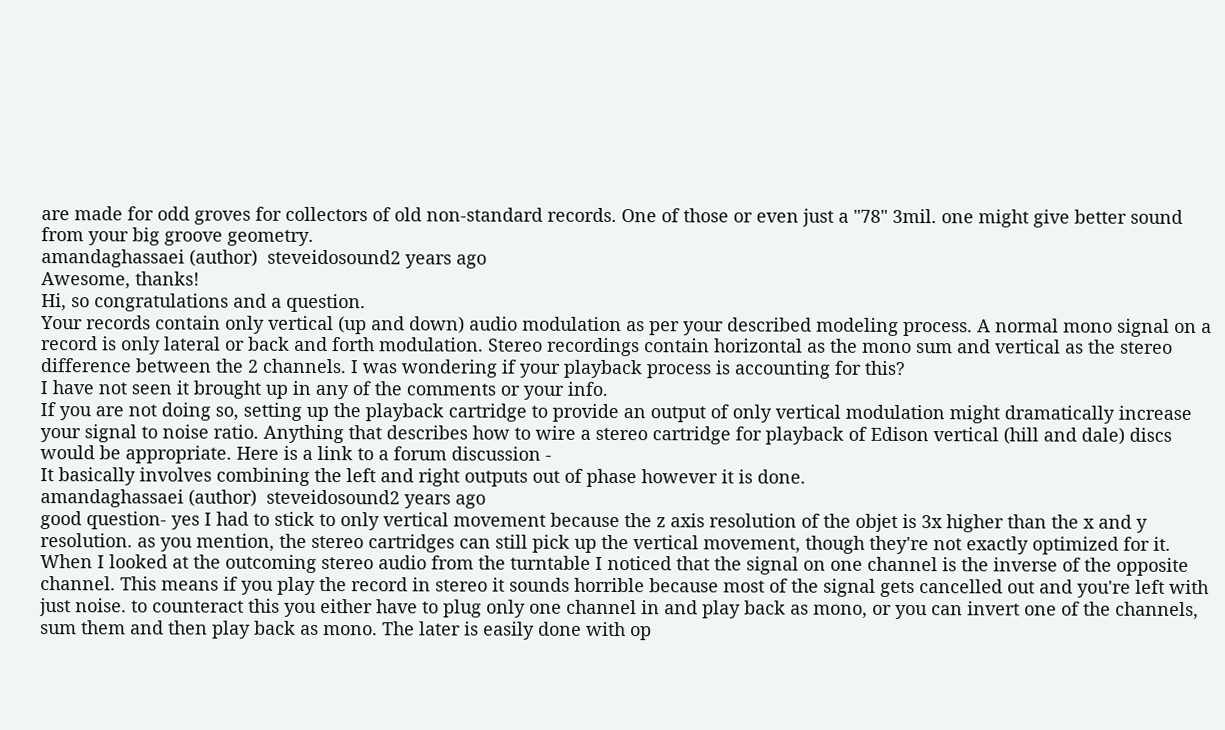are made for odd groves for collectors of old non-standard records. One of those or even just a "78" 3mil. one might give better sound from your big groove geometry.
amandaghassaei (author)  steveidosound2 years ago
Awesome, thanks!
Hi, so congratulations and a question.
Your records contain only vertical (up and down) audio modulation as per your described modeling process. A normal mono signal on a record is only lateral or back and forth modulation. Stereo recordings contain horizontal as the mono sum and vertical as the stereo difference between the 2 channels. I was wondering if your playback process is accounting for this?
I have not seen it brought up in any of the comments or your info.
If you are not doing so, setting up the playback cartridge to provide an output of only vertical modulation might dramatically increase your signal to noise ratio. Anything that describes how to wire a stereo cartridge for playback of Edison vertical (hill and dale) discs would be appropriate. Here is a link to a forum discussion -
It basically involves combining the left and right outputs out of phase however it is done.
amandaghassaei (author)  steveidosound2 years ago
good question- yes I had to stick to only vertical movement because the z axis resolution of the objet is 3x higher than the x and y resolution. as you mention, the stereo cartridges can still pick up the vertical movement, though they're not exactly optimized for it. When I looked at the outcoming stereo audio from the turntable I noticed that the signal on one channel is the inverse of the opposite channel. This means if you play the record in stereo it sounds horrible because most of the signal gets cancelled out and you're left with just noise. to counteract this you either have to plug only one channel in and play back as mono, or you can invert one of the channels, sum them and then play back as mono. The later is easily done with op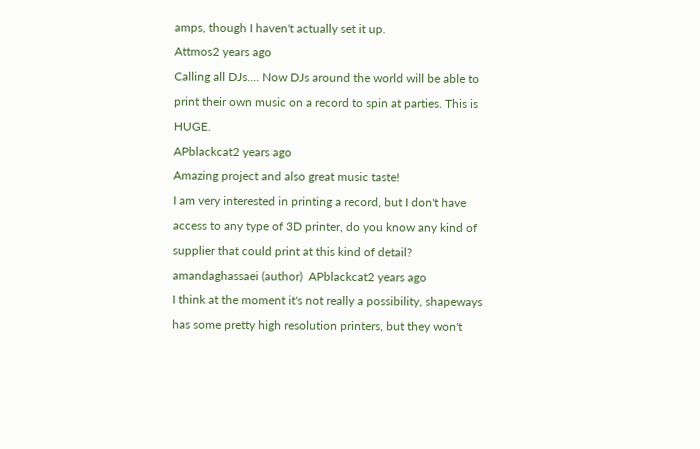amps, though I haven't actually set it up.
Attmos2 years ago
Calling all DJs.... Now DJs around the world will be able to print their own music on a record to spin at parties. This is HUGE.
APblackcat2 years ago
Amazing project and also great music taste!
I am very interested in printing a record, but I don't have access to any type of 3D printer, do you know any kind of supplier that could print at this kind of detail?
amandaghassaei (author)  APblackcat2 years ago
I think at the moment it's not really a possibility, shapeways has some pretty high resolution printers, but they won't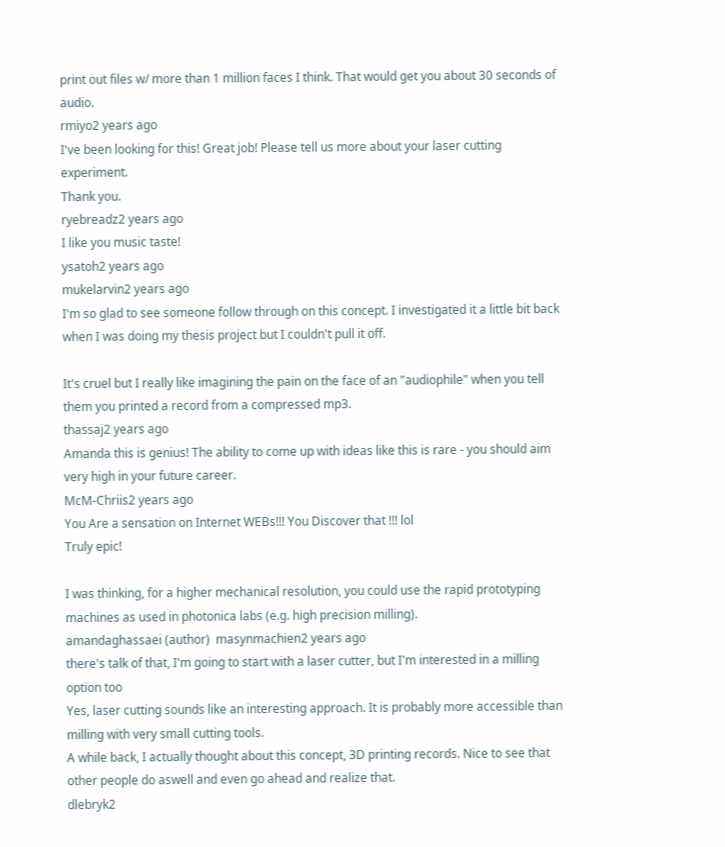print out files w/ more than 1 million faces I think. That would get you about 30 seconds of audio.
rmiyo2 years ago
I've been looking for this! Great job! Please tell us more about your laser cutting experiment.
Thank you.
ryebreadz2 years ago
I like you music taste!
ysatoh2 years ago
mukelarvin2 years ago
I'm so glad to see someone follow through on this concept. I investigated it a little bit back when I was doing my thesis project but I couldn't pull it off.

It's cruel but I really like imagining the pain on the face of an "audiophile" when you tell them you printed a record from a compressed mp3.
thassaj2 years ago
Amanda this is genius! The ability to come up with ideas like this is rare - you should aim very high in your future career.
McM-Chriis2 years ago
You Are a sensation on Internet WEBs!!! You Discover that !!! lol
Truly epic!

I was thinking, for a higher mechanical resolution, you could use the rapid prototyping machines as used in photonica labs (e.g. high precision milling).
amandaghassaei (author)  masynmachien2 years ago
there's talk of that, I'm going to start with a laser cutter, but I'm interested in a milling option too
Yes, laser cutting sounds like an interesting approach. It is probably more accessible than milling with very small cutting tools.
A while back, I actually thought about this concept, 3D printing records. Nice to see that other people do aswell and even go ahead and realize that.
dlebryk2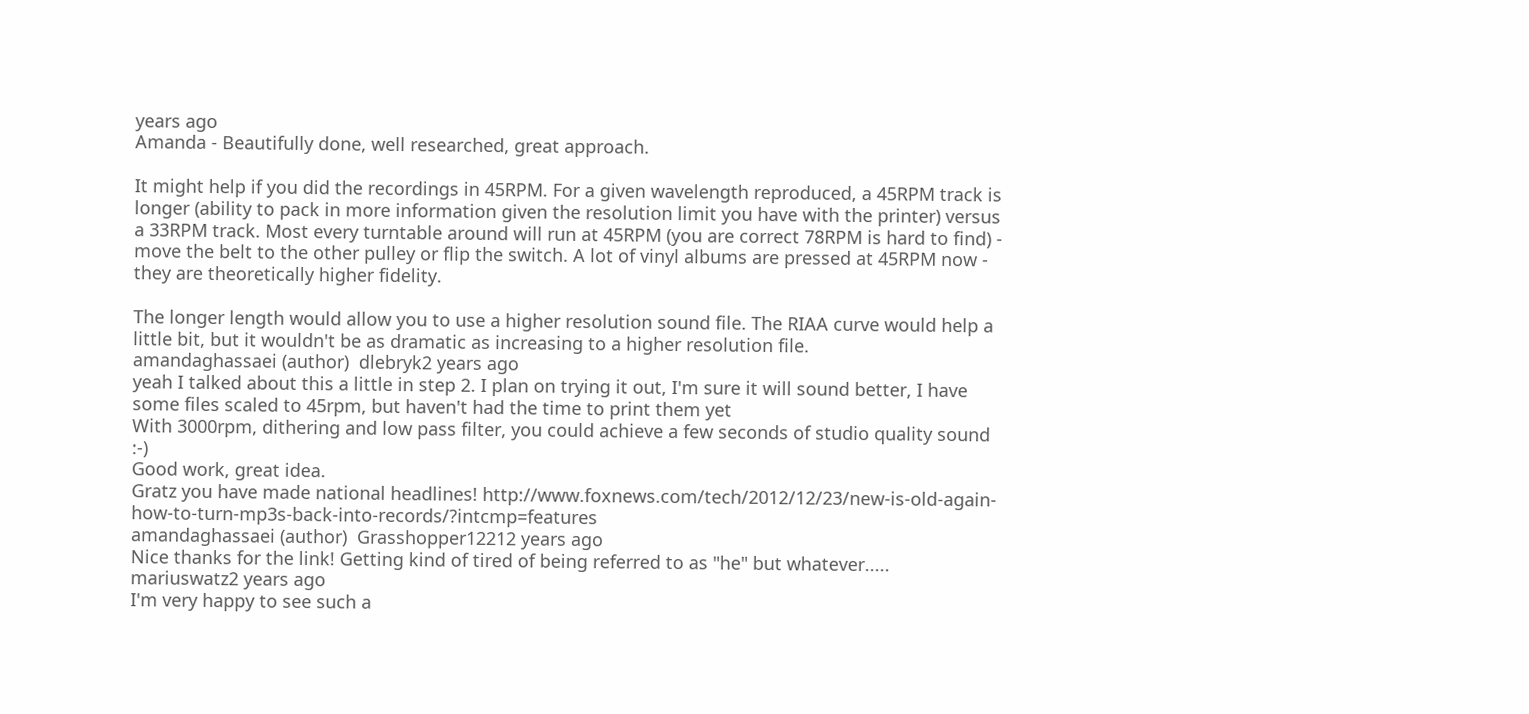years ago
Amanda - Beautifully done, well researched, great approach.

It might help if you did the recordings in 45RPM. For a given wavelength reproduced, a 45RPM track is longer (ability to pack in more information given the resolution limit you have with the printer) versus a 33RPM track. Most every turntable around will run at 45RPM (you are correct 78RPM is hard to find) - move the belt to the other pulley or flip the switch. A lot of vinyl albums are pressed at 45RPM now - they are theoretically higher fidelity.

The longer length would allow you to use a higher resolution sound file. The RIAA curve would help a little bit, but it wouldn't be as dramatic as increasing to a higher resolution file.
amandaghassaei (author)  dlebryk2 years ago
yeah I talked about this a little in step 2. I plan on trying it out, I'm sure it will sound better, I have some files scaled to 45rpm, but haven't had the time to print them yet
With 3000rpm, dithering and low pass filter, you could achieve a few seconds of studio quality sound :-)
Good work, great idea.
Gratz you have made national headlines! http://www.foxnews.com/tech/2012/12/23/new-is-old-again-how-to-turn-mp3s-back-into-records/?intcmp=features
amandaghassaei (author)  Grasshopper12212 years ago
Nice thanks for the link! Getting kind of tired of being referred to as "he" but whatever.....
mariuswatz2 years ago
I'm very happy to see such a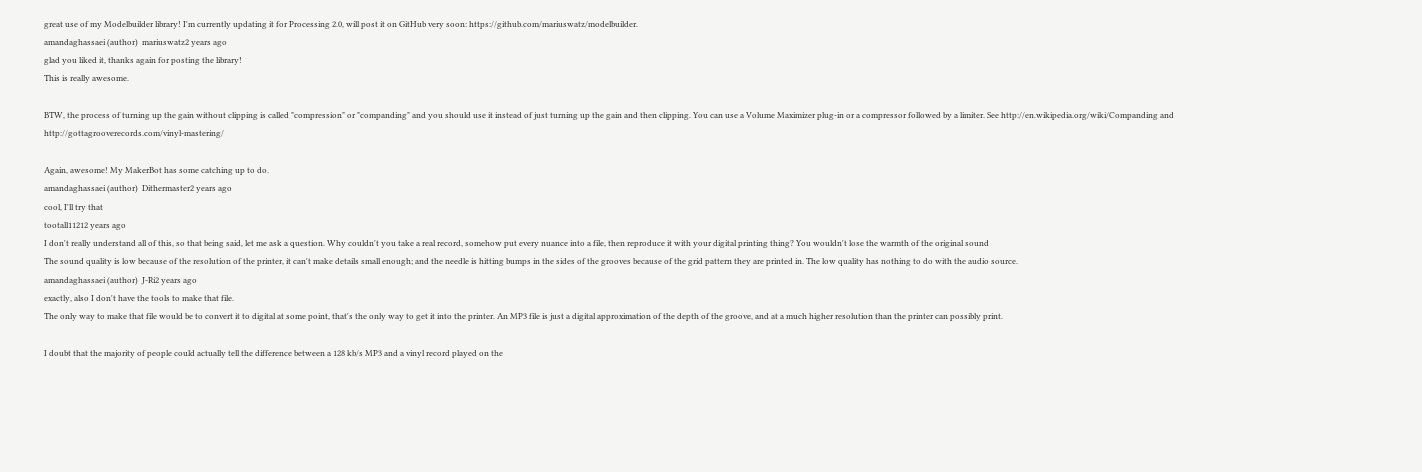great use of my Modelbuilder library! I'm currently updating it for Processing 2.0, will post it on GitHub very soon: https://github.com/mariuswatz/modelbuilder.
amandaghassaei (author)  mariuswatz2 years ago
glad you liked it, thanks again for posting the library!
This is really awesome.

BTW, the process of turning up the gain without clipping is called "compression" or "companding" and you should use it instead of just turning up the gain and then clipping. You can use a Volume Maximizer plug-in or a compressor followed by a limiter. See http://en.wikipedia.org/wiki/Companding and http://gottagrooverecords.com/vinyl-mastering/

Again, awesome! My MakerBot has some catching up to do.
amandaghassaei (author)  Dithermaster2 years ago
cool, I'll try that
tootall11212 years ago
I don't really understand all of this, so that being said, let me ask a question. Why couldn't you take a real record, somehow put every nuance into a file, then reproduce it with your digital printing thing? You wouldn't lose the warmth of the original sound
The sound quality is low because of the resolution of the printer, it can't make details small enough; and the needle is hitting bumps in the sides of the grooves because of the grid pattern they are printed in. The low quality has nothing to do with the audio source.
amandaghassaei (author)  J-Ri2 years ago
exactly, also I don't have the tools to make that file.
The only way to make that file would be to convert it to digital at some point, that's the only way to get it into the printer. An MP3 file is just a digital approximation of the depth of the groove, and at a much higher resolution than the printer can possibly print.

I doubt that the majority of people could actually tell the difference between a 128 kb/s MP3 and a vinyl record played on the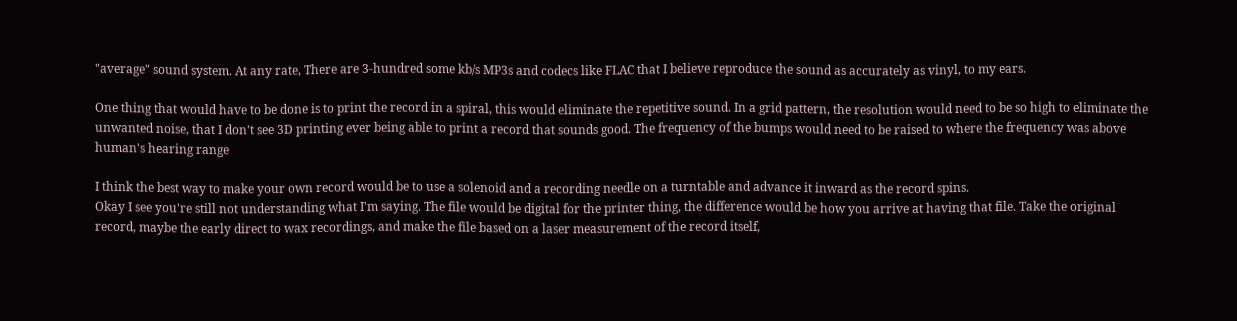"average" sound system. At any rate, There are 3-hundred some kb/s MP3s and codecs like FLAC that I believe reproduce the sound as accurately as vinyl, to my ears.

One thing that would have to be done is to print the record in a spiral, this would eliminate the repetitive sound. In a grid pattern, the resolution would need to be so high to eliminate the unwanted noise, that I don't see 3D printing ever being able to print a record that sounds good. The frequency of the bumps would need to be raised to where the frequency was above human's hearing range

I think the best way to make your own record would be to use a solenoid and a recording needle on a turntable and advance it inward as the record spins.
Okay I see you're still not understanding what I'm saying. The file would be digital for the printer thing, the difference would be how you arrive at having that file. Take the original record, maybe the early direct to wax recordings, and make the file based on a laser measurement of the record itself,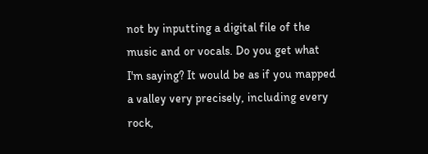not by inputting a digital file of the music and or vocals. Do you get what I'm saying? It would be as if you mapped a valley very precisely, including every rock,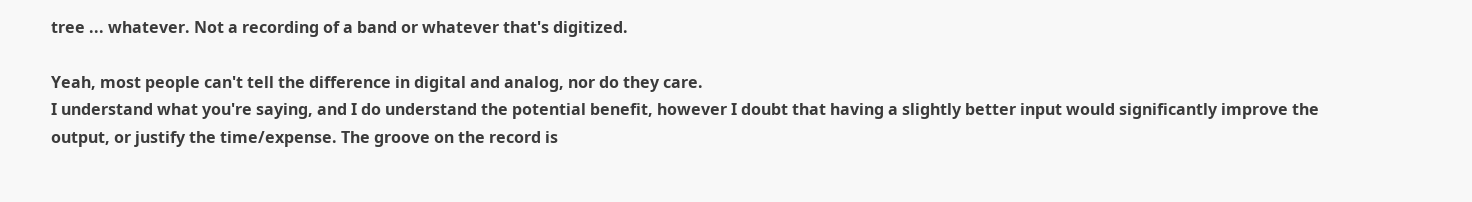tree ... whatever. Not a recording of a band or whatever that's digitized.

Yeah, most people can't tell the difference in digital and analog, nor do they care.
I understand what you're saying, and I do understand the potential benefit, however I doubt that having a slightly better input would significantly improve the output, or justify the time/expense. The groove on the record is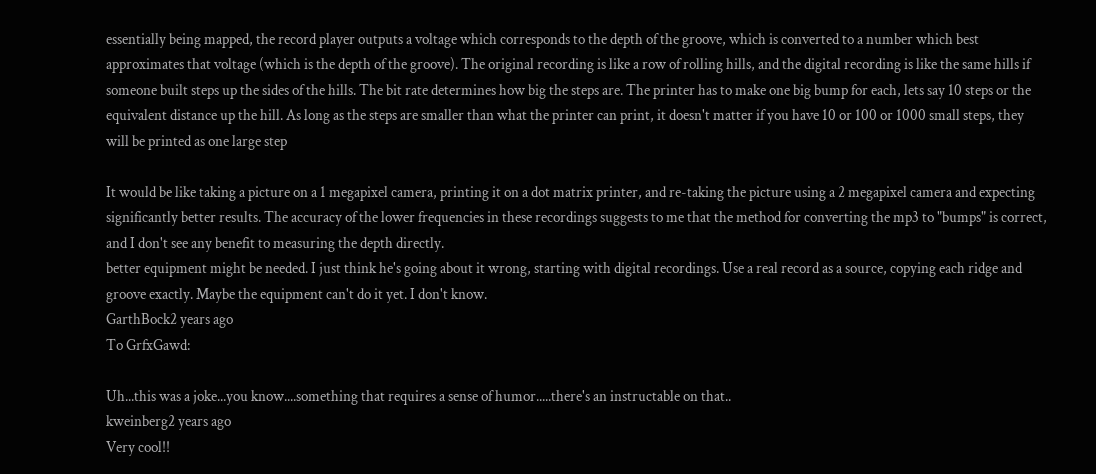essentially being mapped, the record player outputs a voltage which corresponds to the depth of the groove, which is converted to a number which best approximates that voltage (which is the depth of the groove). The original recording is like a row of rolling hills, and the digital recording is like the same hills if someone built steps up the sides of the hills. The bit rate determines how big the steps are. The printer has to make one big bump for each, lets say 10 steps or the equivalent distance up the hill. As long as the steps are smaller than what the printer can print, it doesn't matter if you have 10 or 100 or 1000 small steps, they will be printed as one large step

It would be like taking a picture on a 1 megapixel camera, printing it on a dot matrix printer, and re-taking the picture using a 2 megapixel camera and expecting significantly better results. The accuracy of the lower frequencies in these recordings suggests to me that the method for converting the mp3 to "bumps" is correct, and I don't see any benefit to measuring the depth directly.
better equipment might be needed. I just think he's going about it wrong, starting with digital recordings. Use a real record as a source, copying each ridge and groove exactly. Maybe the equipment can't do it yet. I don't know.
GarthBock2 years ago
To GrfxGawd:

Uh...this was a joke...you know....something that requires a sense of humor.....there's an instructable on that..
kweinberg2 years ago
Very cool!!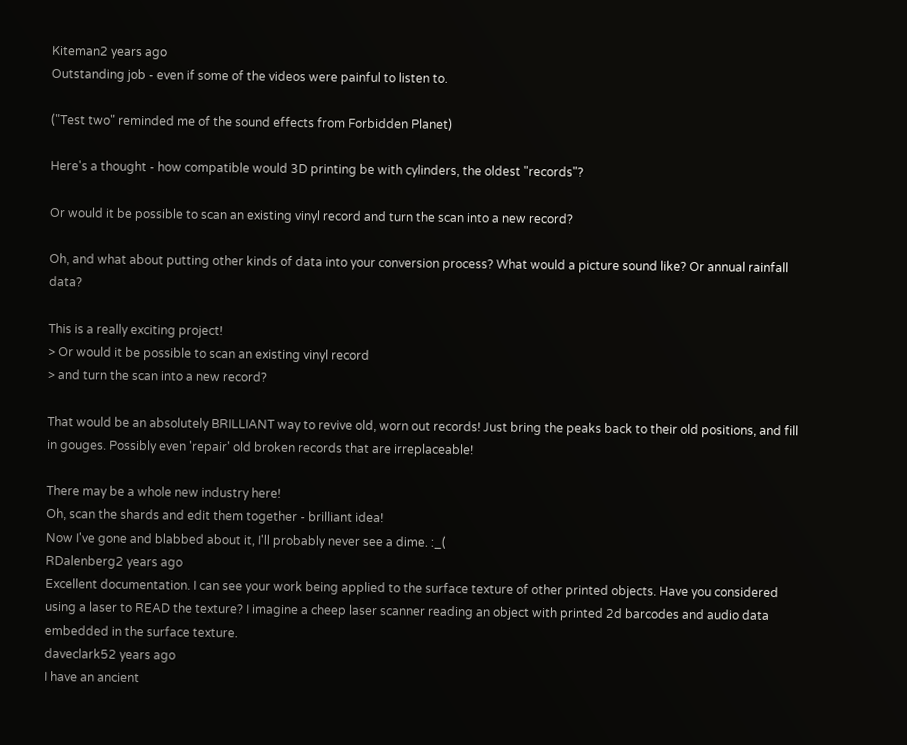Kiteman2 years ago
Outstanding job - even if some of the videos were painful to listen to.

("Test two" reminded me of the sound effects from Forbidden Planet)

Here's a thought - how compatible would 3D printing be with cylinders, the oldest "records"?

Or would it be possible to scan an existing vinyl record and turn the scan into a new record?

Oh, and what about putting other kinds of data into your conversion process? What would a picture sound like? Or annual rainfall data?

This is a really exciting project!
> Or would it be possible to scan an existing vinyl record
> and turn the scan into a new record?

That would be an absolutely BRILLIANT way to revive old, worn out records! Just bring the peaks back to their old positions, and fill in gouges. Possibly even 'repair' old broken records that are irreplaceable!

There may be a whole new industry here!
Oh, scan the shards and edit them together - brilliant idea!
Now I've gone and blabbed about it, I'll probably never see a dime. :_(
RDalenberg2 years ago
Excellent documentation. I can see your work being applied to the surface texture of other printed objects. Have you considered using a laser to READ the texture? I imagine a cheep laser scanner reading an object with printed 2d barcodes and audio data embedded in the surface texture.
daveclark52 years ago
I have an ancient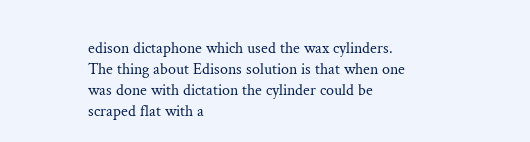edison dictaphone which used the wax cylinders. The thing about Edisons solution is that when one was done with dictation the cylinder could be scraped flat with a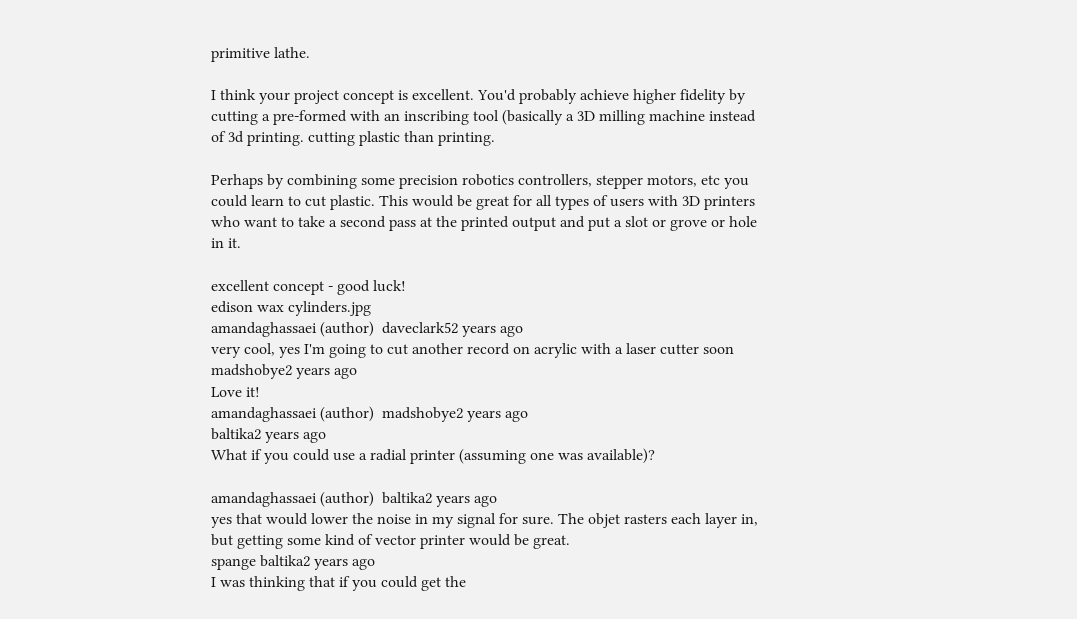primitive lathe.

I think your project concept is excellent. You'd probably achieve higher fidelity by cutting a pre-formed with an inscribing tool (basically a 3D milling machine instead of 3d printing. cutting plastic than printing.

Perhaps by combining some precision robotics controllers, stepper motors, etc you could learn to cut plastic. This would be great for all types of users with 3D printers who want to take a second pass at the printed output and put a slot or grove or hole in it.

excellent concept - good luck!
edison wax cylinders.jpg
amandaghassaei (author)  daveclark52 years ago
very cool, yes I'm going to cut another record on acrylic with a laser cutter soon
madshobye2 years ago
Love it!
amandaghassaei (author)  madshobye2 years ago
baltika2 years ago
What if you could use a radial printer (assuming one was available)?

amandaghassaei (author)  baltika2 years ago
yes that would lower the noise in my signal for sure. The objet rasters each layer in, but getting some kind of vector printer would be great.
spange baltika2 years ago
I was thinking that if you could get the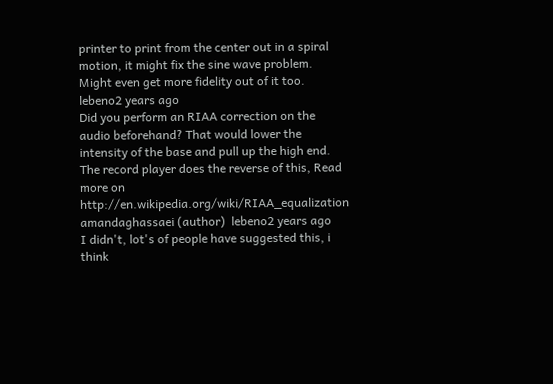printer to print from the center out in a spiral motion, it might fix the sine wave problem. Might even get more fidelity out of it too.
lebeno2 years ago
Did you perform an RIAA correction on the audio beforehand? That would lower the intensity of the base and pull up the high end. The record player does the reverse of this, Read more on http://en.wikipedia.org/wiki/RIAA_equalization
amandaghassaei (author)  lebeno2 years ago
I didn't, lot's of people have suggested this, i think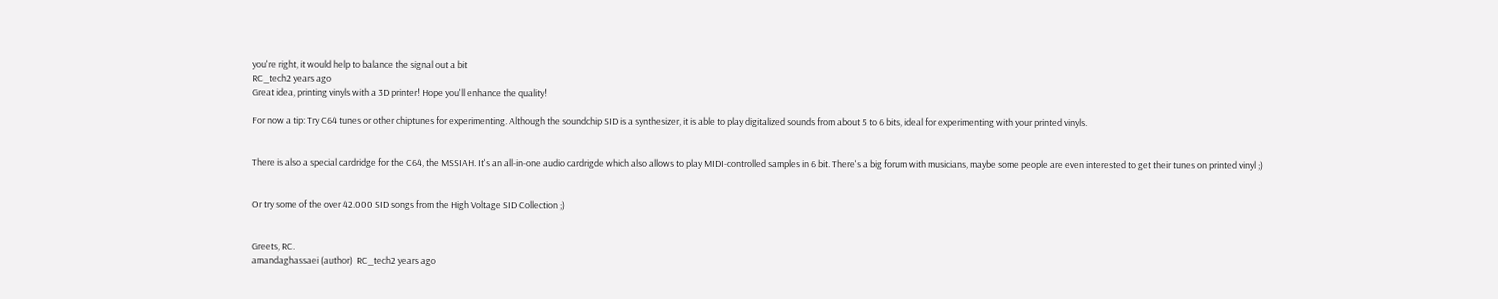you're right, it would help to balance the signal out a bit
RC_tech2 years ago
Great idea, printing vinyls with a 3D printer! Hope you'll enhance the quality!

For now a tip: Try C64 tunes or other chiptunes for experimenting. Although the soundchip SID is a synthesizer, it is able to play digitalized sounds from about 5 to 6 bits, ideal for experimenting with your printed vinyls.


There is also a special cardridge for the C64, the MSSIAH. It's an all-in-one audio cardrigde which also allows to play MIDI-controlled samples in 6 bit. There's a big forum with musicians, maybe some people are even interested to get their tunes on printed vinyl ;)


Or try some of the over 42.000 SID songs from the High Voltage SID Collection ;)


Greets, RC.
amandaghassaei (author)  RC_tech2 years ago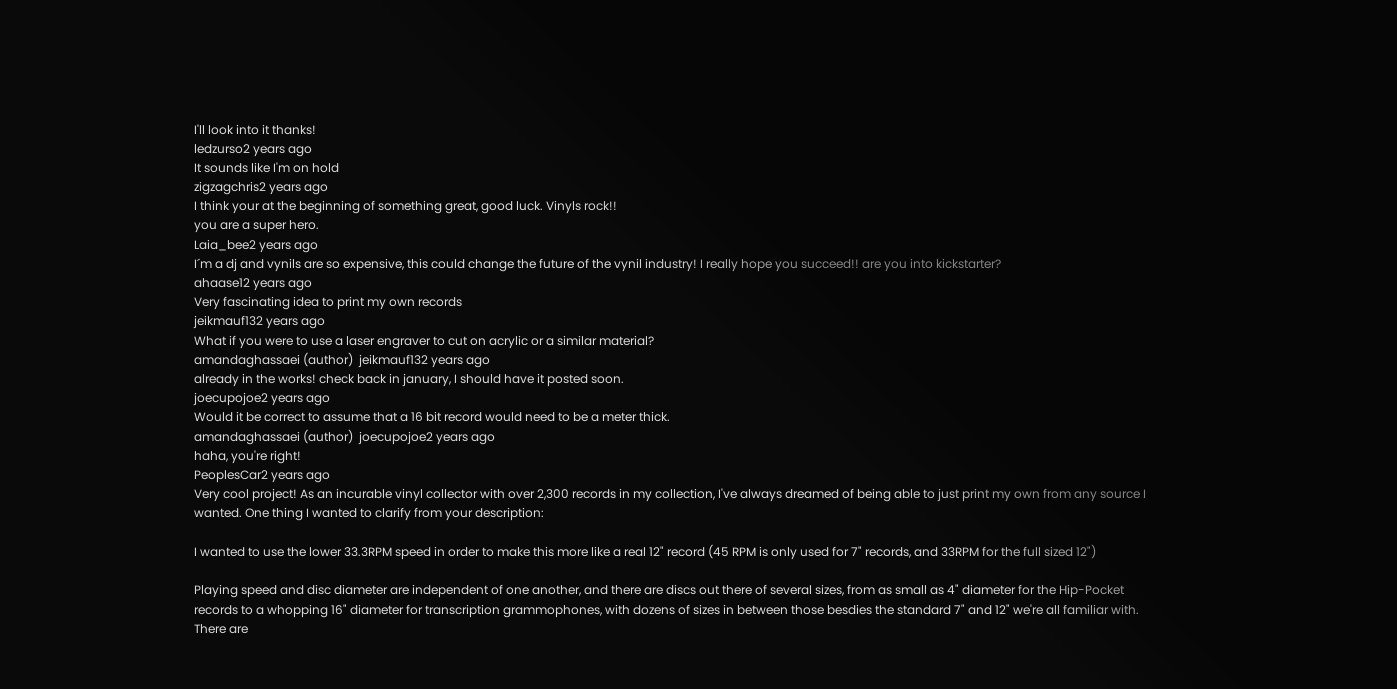I'll look into it thanks!
ledzurso2 years ago
It sounds like I'm on hold
zigzagchris2 years ago
I think your at the beginning of something great, good luck. Vinyls rock!!
you are a super hero.
Laia_bee2 years ago
I´m a dj and vynils are so expensive, this could change the future of the vynil industry! I really hope you succeed!! are you into kickstarter?
ahaase12 years ago
Very fascinating idea to print my own records
jeikmauf132 years ago
What if you were to use a laser engraver to cut on acrylic or a similar material?
amandaghassaei (author)  jeikmauf132 years ago
already in the works! check back in january, I should have it posted soon.
joecupojoe2 years ago
Would it be correct to assume that a 16 bit record would need to be a meter thick.
amandaghassaei (author)  joecupojoe2 years ago
haha, you're right!
PeoplesCar2 years ago
Very cool project! As an incurable vinyl collector with over 2,300 records in my collection, I've always dreamed of being able to just print my own from any source I wanted. One thing I wanted to clarify from your description:

I wanted to use the lower 33.3RPM speed in order to make this more like a real 12" record (45 RPM is only used for 7" records, and 33RPM for the full sized 12")

Playing speed and disc diameter are independent of one another, and there are discs out there of several sizes, from as small as 4" diameter for the Hip-Pocket records to a whopping 16" diameter for transcription grammophones, with dozens of sizes in between those besdies the standard 7" and 12" we're all familiar with.  There are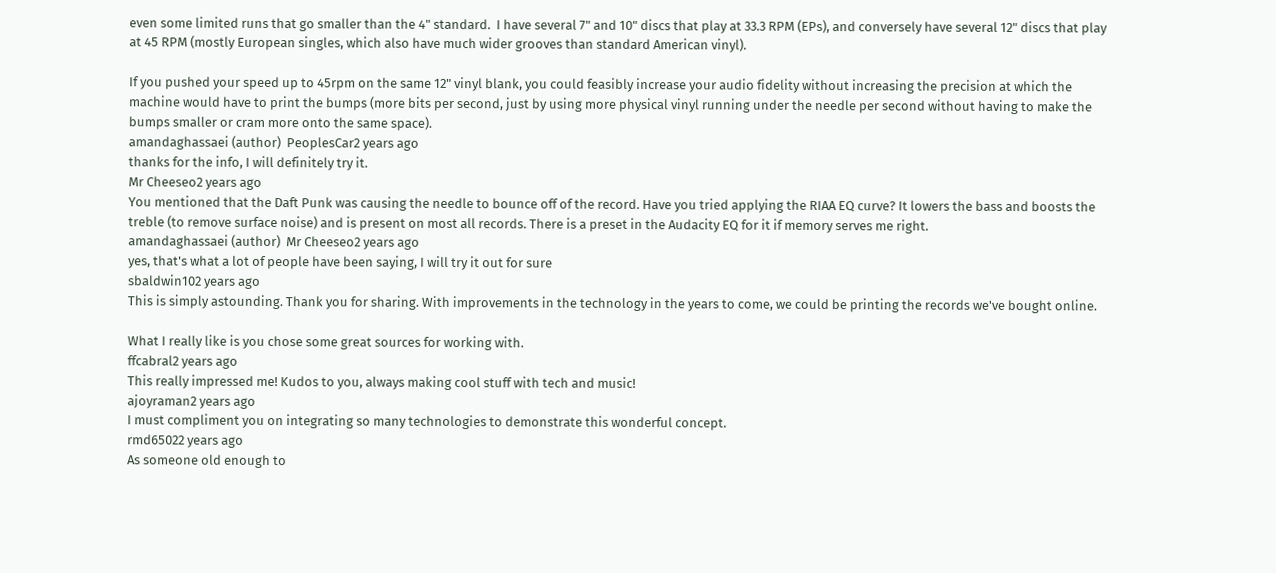even some limited runs that go smaller than the 4" standard.  I have several 7" and 10" discs that play at 33.3 RPM (EPs), and conversely have several 12" discs that play at 45 RPM (mostly European singles, which also have much wider grooves than standard American vinyl).

If you pushed your speed up to 45rpm on the same 12" vinyl blank, you could feasibly increase your audio fidelity without increasing the precision at which the machine would have to print the bumps (more bits per second, just by using more physical vinyl running under the needle per second without having to make the bumps smaller or cram more onto the same space).
amandaghassaei (author)  PeoplesCar2 years ago
thanks for the info, I will definitely try it.
Mr Cheeseo2 years ago
You mentioned that the Daft Punk was causing the needle to bounce off of the record. Have you tried applying the RIAA EQ curve? It lowers the bass and boosts the treble (to remove surface noise) and is present on most all records. There is a preset in the Audacity EQ for it if memory serves me right.
amandaghassaei (author)  Mr Cheeseo2 years ago
yes, that's what a lot of people have been saying, I will try it out for sure
sbaldwin102 years ago
This is simply astounding. Thank you for sharing. With improvements in the technology in the years to come, we could be printing the records we've bought online.

What I really like is you chose some great sources for working with.
ffcabral2 years ago
This really impressed me! Kudos to you, always making cool stuff with tech and music!
ajoyraman2 years ago
I must compliment you on integrating so many technologies to demonstrate this wonderful concept.
rmd65022 years ago
As someone old enough to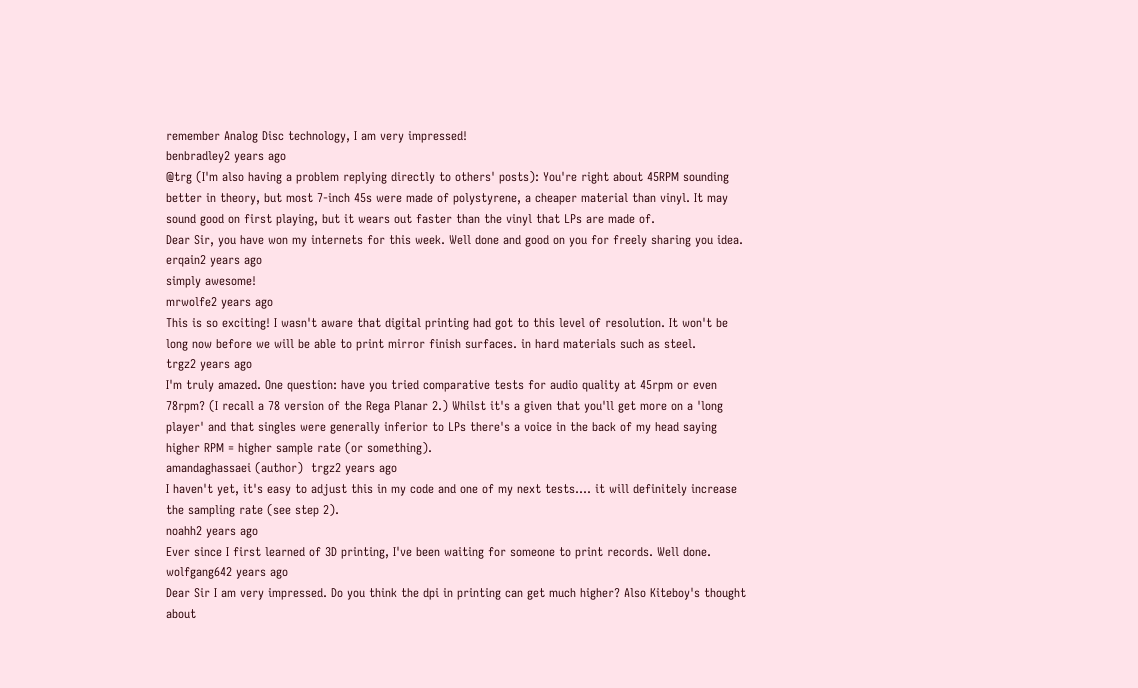remember Analog Disc technology, I am very impressed!
benbradley2 years ago
@trg (I'm also having a problem replying directly to others' posts): You're right about 45RPM sounding better in theory, but most 7-inch 45s were made of polystyrene, a cheaper material than vinyl. It may sound good on first playing, but it wears out faster than the vinyl that LPs are made of.
Dear Sir, you have won my internets for this week. Well done and good on you for freely sharing you idea.
erqain2 years ago
simply awesome!
mrwolfe2 years ago
This is so exciting! I wasn't aware that digital printing had got to this level of resolution. It won't be long now before we will be able to print mirror finish surfaces. in hard materials such as steel.
trgz2 years ago
I'm truly amazed. One question: have you tried comparative tests for audio quality at 45rpm or even 78rpm? (I recall a 78 version of the Rega Planar 2.) Whilst it's a given that you'll get more on a 'long player' and that singles were generally inferior to LPs there's a voice in the back of my head saying higher RPM = higher sample rate (or something).
amandaghassaei (author)  trgz2 years ago
I haven't yet, it's easy to adjust this in my code and one of my next tests.... it will definitely increase the sampling rate (see step 2).
noahh2 years ago
Ever since I first learned of 3D printing, I've been waiting for someone to print records. Well done.
wolfgang642 years ago
Dear Sir I am very impressed. Do you think the dpi in printing can get much higher? Also Kiteboy's thought about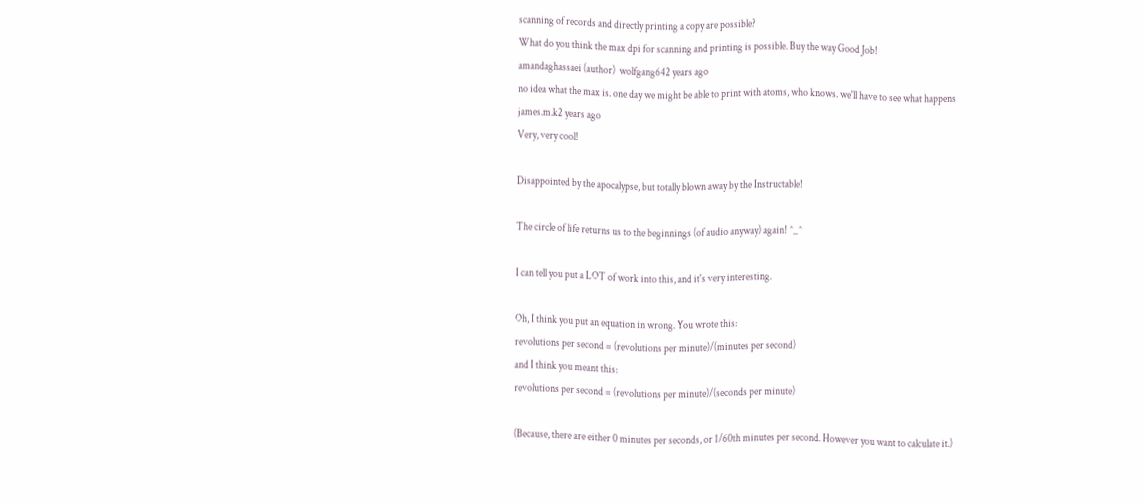scanning of records and directly printing a copy are possible?
What do you think the max dpi for scanning and printing is possible. Buy the way Good Job!
amandaghassaei (author)  wolfgang642 years ago
no idea what the max is. one day we might be able to print with atoms, who knows. we'll have to see what happens
james.m.k2 years ago
Very, very cool!

Disappointed by the apocalypse, but totally blown away by the Instructable!

The circle of life returns us to the beginnings (of audio anyway) again! ^_^

I can tell you put a LOT of work into this, and it's very interesting.

Oh, I think you put an equation in wrong. You wrote this:
revolutions per second = (revolutions per minute)/(minutes per second)
and I think you meant this:
revolutions per second = (revolutions per minute)/(seconds per minute)

(Because, there are either 0 minutes per seconds, or 1/60th minutes per second. However you want to calculate it.)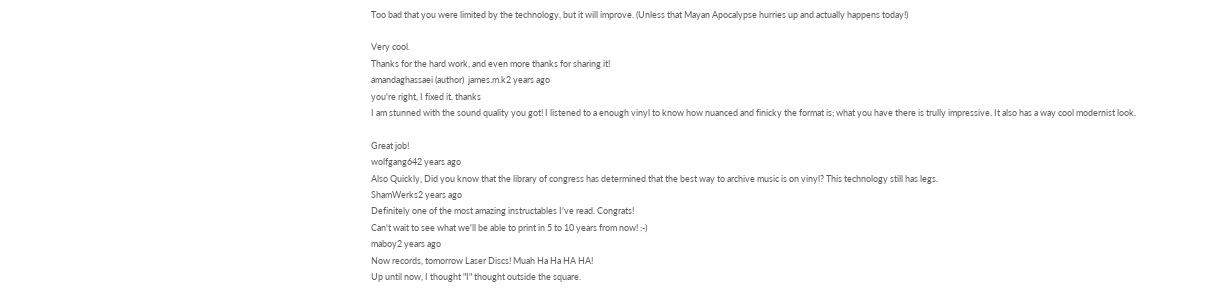Too bad that you were limited by the technology, but it will improve. (Unless that Mayan Apocalypse hurries up and actually happens today!)

Very cool.
Thanks for the hard work, and even more thanks for sharing it!
amandaghassaei (author)  james.m.k2 years ago
you're right, I fixed it. thanks
I am stunned with the sound quality you got! I listened to a enough vinyl to know how nuanced and finicky the format is; what you have there is trully impressive. It also has a way cool modernist look.

Great job!
wolfgang642 years ago
Also Quickly, Did you know that the library of congress has determined that the best way to archive music is on vinyl? This technology still has legs.
ShamWerks2 years ago
Definitely one of the most amazing instructables I've read. Congrats!
Can't wait to see what we'll be able to print in 5 to 10 years from now! :-)
maboy2 years ago
Now records, tomorrow Laser Discs! Muah Ha Ha HA HA!
Up until now, I thought "I" thought outside the square.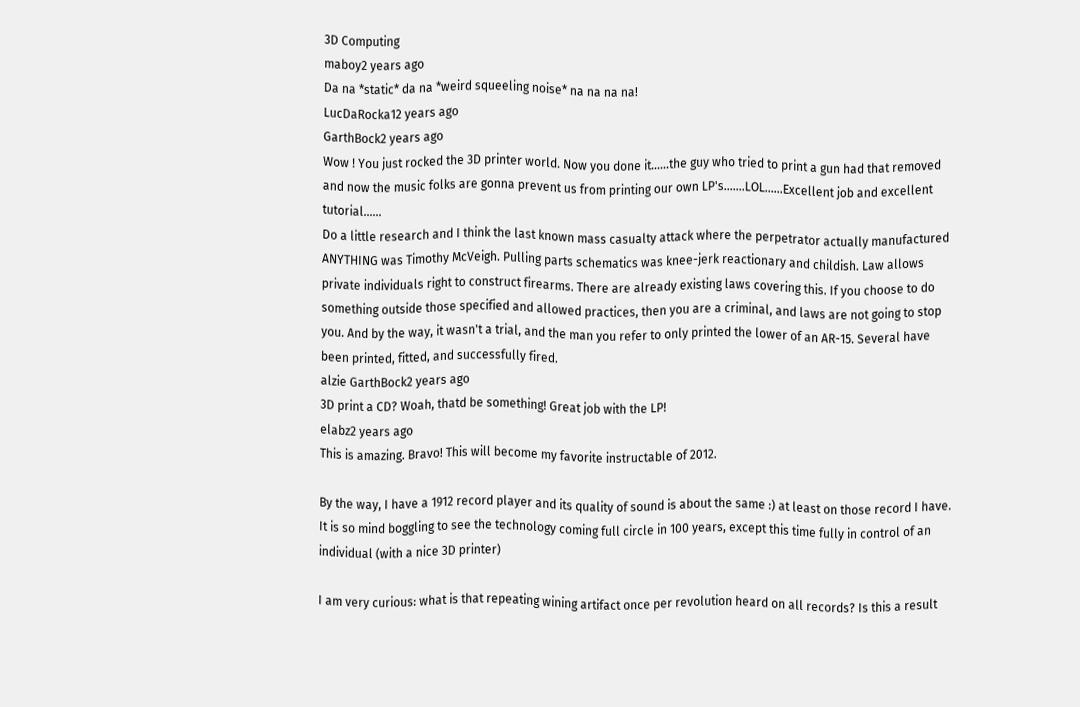3D Computing
maboy2 years ago
Da na *static* da na *weird squeeling noise* na na na na!
LucDaRocka12 years ago
GarthBock2 years ago
Wow ! You just rocked the 3D printer world. Now you done it......the guy who tried to print a gun had that removed and now the music folks are gonna prevent us from printing our own LP's.......LOL......Excellent job and excellent tutorial......
Do a little research and I think the last known mass casualty attack where the perpetrator actually manufactured ANYTHING was Timothy McVeigh. Pulling parts schematics was knee-jerk reactionary and childish. Law allows private individuals right to construct firearms. There are already existing laws covering this. If you choose to do something outside those specified and allowed practices, then you are a criminal, and laws are not going to stop you. And by the way, it wasn't a trial, and the man you refer to only printed the lower of an AR-15. Several have been printed, fitted, and successfully fired.
alzie GarthBock2 years ago
3D print a CD? Woah, thatd be something! Great job with the LP!
elabz2 years ago
This is amazing. Bravo! This will become my favorite instructable of 2012.

By the way, I have a 1912 record player and its quality of sound is about the same :) at least on those record I have. It is so mind boggling to see the technology coming full circle in 100 years, except this time fully in control of an individual (with a nice 3D printer)

I am very curious: what is that repeating wining artifact once per revolution heard on all records? Is this a result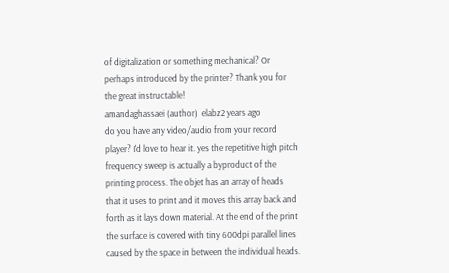of digitalization or something mechanical? Or perhaps introduced by the printer? Thank you for the great instructable!
amandaghassaei (author)  elabz2 years ago
do you have any video/audio from your record player? I'd love to hear it. yes the repetitive high pitch frequency sweep is actually a byproduct of the printing process. The objet has an array of heads that it uses to print and it moves this array back and forth as it lays down material. At the end of the print the surface is covered with tiny 600dpi parallel lines caused by the space in between the individual heads.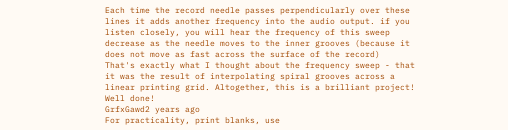Each time the record needle passes perpendicularly over these lines it adds another frequency into the audio output. if you listen closely, you will hear the frequency of this sweep decrease as the needle moves to the inner grooves (because it does not move as fast across the surface of the record)
That's exactly what I thought about the frequency sweep - that it was the result of interpolating spiral grooves across a linear printing grid. Altogether, this is a brilliant project! Well done!
GrfxGawd2 years ago
For practicality, print blanks, use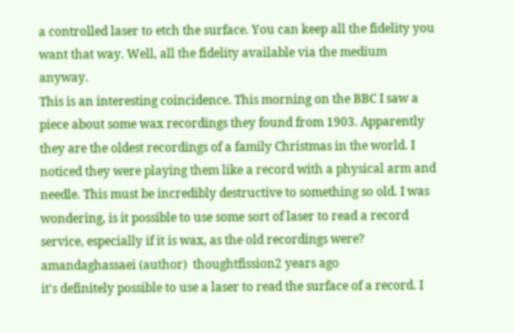a controlled laser to etch the surface. You can keep all the fidelity you want that way. Well, all the fidelity available via the medium anyway.
This is an interesting coincidence. This morning on the BBC I saw a piece about some wax recordings they found from 1903. Apparently they are the oldest recordings of a family Christmas in the world. I noticed they were playing them like a record with a physical arm and needle. This must be incredibly destructive to something so old. I was wondering, is it possible to use some sort of laser to read a record service, especially if it is wax, as the old recordings were?
amandaghassaei (author)  thoughtfission2 years ago
it's definitely possible to use a laser to read the surface of a record. I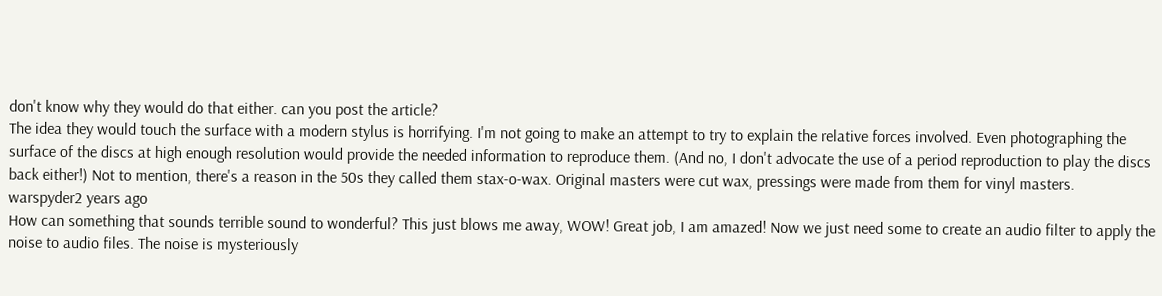don't know why they would do that either. can you post the article?
The idea they would touch the surface with a modern stylus is horrifying. I'm not going to make an attempt to try to explain the relative forces involved. Even photographing the surface of the discs at high enough resolution would provide the needed information to reproduce them. (And no, I don't advocate the use of a period reproduction to play the discs back either!) Not to mention, there's a reason in the 50s they called them stax-o-wax. Original masters were cut wax, pressings were made from them for vinyl masters.
warspyder2 years ago
How can something that sounds terrible sound to wonderful? This just blows me away, WOW! Great job, I am amazed! Now we just need some to create an audio filter to apply the noise to audio files. The noise is mysteriously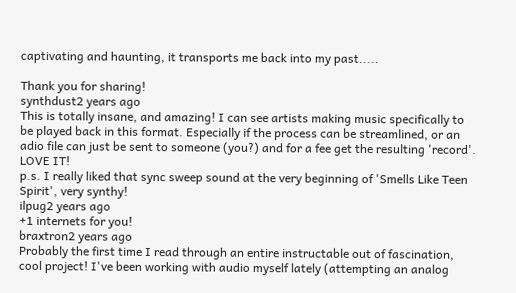captivating and haunting, it transports me back into my past.....

Thank you for sharing!
synthdust2 years ago
This is totally insane, and amazing! I can see artists making music specifically to be played back in this format. Especially if the process can be streamlined, or an adio file can just be sent to someone (you?) and for a fee get the resulting 'record'. LOVE IT!
p.s. I really liked that sync sweep sound at the very beginning of 'Smells Like Teen Spirit', very synthy!
ilpug2 years ago
+1 internets for you!
braxtron2 years ago
Probably the first time I read through an entire instructable out of fascination, cool project! I've been working with audio myself lately (attempting an analog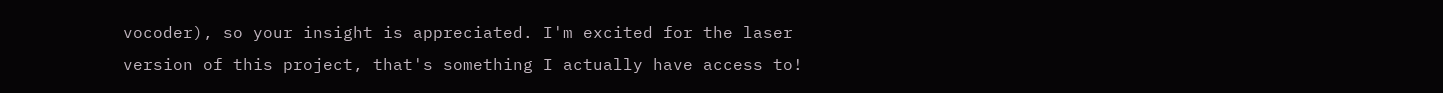vocoder), so your insight is appreciated. I'm excited for the laser version of this project, that's something I actually have access to!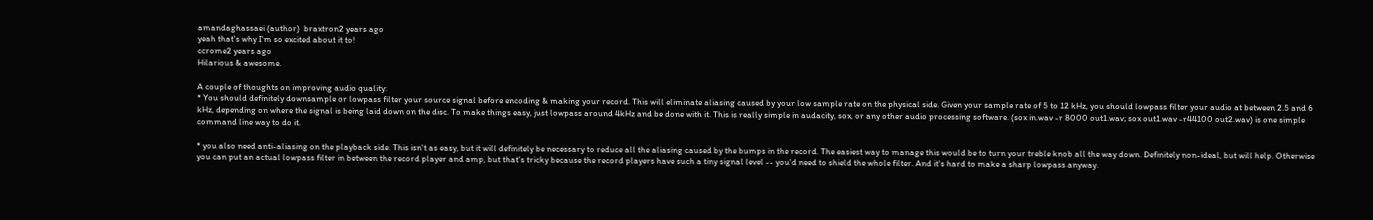amandaghassaei (author)  braxtron2 years ago
yeah that's why I'm so excited about it to!
ccrome2 years ago
Hilarious & awesome.

A couple of thoughts on improving audio quality:
* You should definitely downsample or lowpass filter your source signal before encoding & making your record. This will eliminate aliasing caused by your low sample rate on the physical side. Given your sample rate of 5 to 12 kHz, you should lowpass filter your audio at between 2.5 and 6 kHz, depending on where the signal is being laid down on the disc. To make things easy, just lowpass around 4kHz and be done with it. This is really simple in audacity, sox, or any other audio processing software. (sox in.wav -r 8000 out1.wav; sox out1.wav -r44100 out2.wav) is one simple command line way to do it.

* you also need anti-aliasing on the playback side. This isn't as easy, but it will definitely be necessary to reduce all the aliasing caused by the bumps in the record. The easiest way to manage this would be to turn your treble knob all the way down. Definitely non-ideal, but will help. Otherwise you can put an actual lowpass filter in between the record player and amp, but that's tricky because the record players have such a tiny signal level -- you'd need to shield the whole filter. And it's hard to make a sharp lowpass anyway.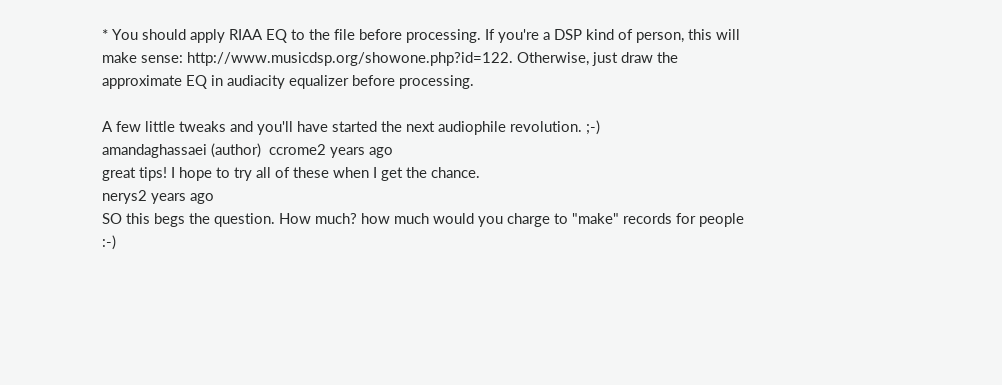* You should apply RIAA EQ to the file before processing. If you're a DSP kind of person, this will make sense: http://www.musicdsp.org/showone.php?id=122. Otherwise, just draw the approximate EQ in audiacity equalizer before processing.

A few little tweaks and you'll have started the next audiophile revolution. ;-)
amandaghassaei (author)  ccrome2 years ago
great tips! I hope to try all of these when I get the chance.
nerys2 years ago
SO this begs the question. How much? how much would you charge to "make" records for people :-)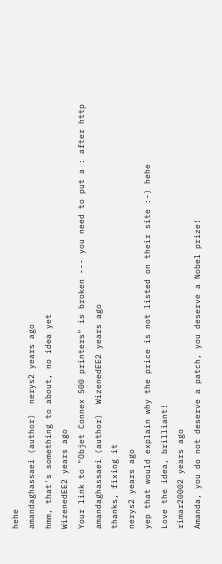hehe
amandaghassaei (author)  nerys2 years ago
hmm, that's something to about, no idea yet
WizenedEE2 years ago
Your link to "Objet Connex 500 printers" is broken --- you need to put a : after http
amandaghassaei (author)  WizenedEE2 years ago
thanks, fixing it
nerys2 years ago
yep that would explain why the price is not listed on their site :-) hehe
Love the idea, brilliant!
rimar20002 years ago
Amanda, you do not deserve a patch, you deserve a Nobel prize!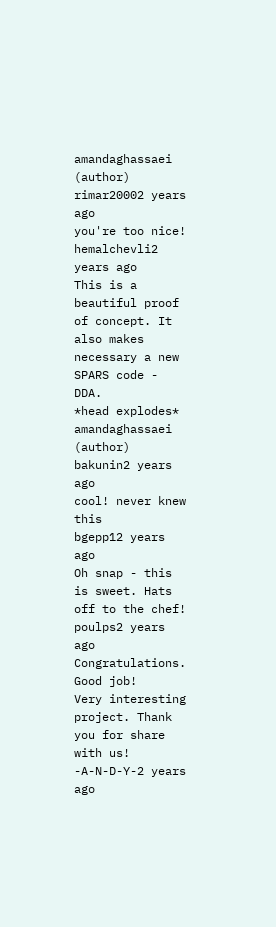amandaghassaei (author)  rimar20002 years ago
you're too nice!
hemalchevli2 years ago
This is a beautiful proof of concept. It also makes necessary a new SPARS code - DDA.
*head explodes*
amandaghassaei (author)  bakunin2 years ago
cool! never knew this
bgepp12 years ago
Oh snap - this is sweet. Hats off to the chef!
poulps2 years ago
Congratulations. Good job!
Very interesting project. Thank you for share with us!
-A-N-D-Y-2 years ago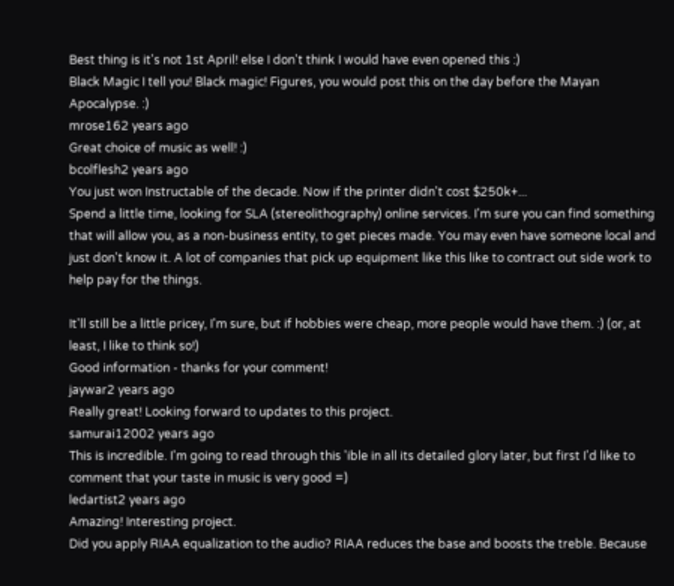Best thing is it's not 1st April! else I don't think I would have even opened this :)
Black Magic I tell you! Black magic! Figures, you would post this on the day before the Mayan Apocalypse. :)
mrose162 years ago
Great choice of music as well! :)
bcolflesh2 years ago
You just won Instructable of the decade. Now if the printer didn't cost $250k+...
Spend a little time, looking for SLA (stereolithography) online services. I'm sure you can find something that will allow you, as a non-business entity, to get pieces made. You may even have someone local and just don't know it. A lot of companies that pick up equipment like this like to contract out side work to help pay for the things.

It'll still be a little pricey, I'm sure, but if hobbies were cheap, more people would have them. :) (or, at least, I like to think so!)
Good information - thanks for your comment!
jaywar2 years ago
Really great! Looking forward to updates to this project.
samurai12002 years ago
This is incredible. I'm going to read through this 'ible in all its detailed glory later, but first I'd like to comment that your taste in music is very good =)
ledartist2 years ago
Amazing! Interesting project.
Did you apply RIAA equalization to the audio? RIAA reduces the base and boosts the treble. Because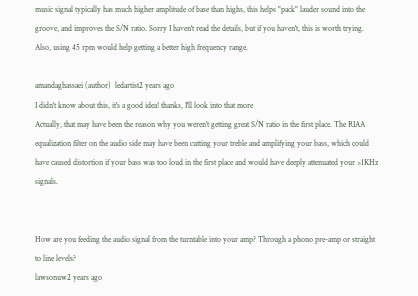music signal typically has much higher amplitude of base than highs, this helps "pack" lauder sound into the groove, and improves the S/N ratio. Sorry I haven't read the details, but if you haven't, this is worth trying.
Also, using 45 rpm would help getting a better high frequency range.

amandaghassaei (author)  ledartist2 years ago
I didn't know about this, it's a good idea! thanks, I'll look into that more
Actually, that may have been the reason why you weren't getting great S/N ratio in the first place. The RIAA equalization filter on the audio side may have been cutting your treble and amplifying your bass, which could have caused distortion if your bass was too loud in the first place and would have deeply attenuated your >1KHz signals.


How are you feeding the audio signal from the turntable into your amp? Through a phono pre-amp or straight to line levels?
lawsonuw2 years ago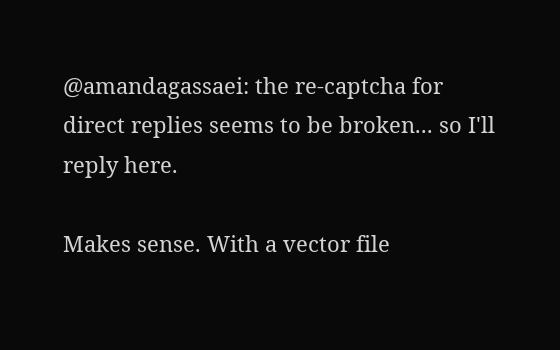@amandagassaei: the re-captcha for direct replies seems to be broken... so I'll reply here.

Makes sense. With a vector file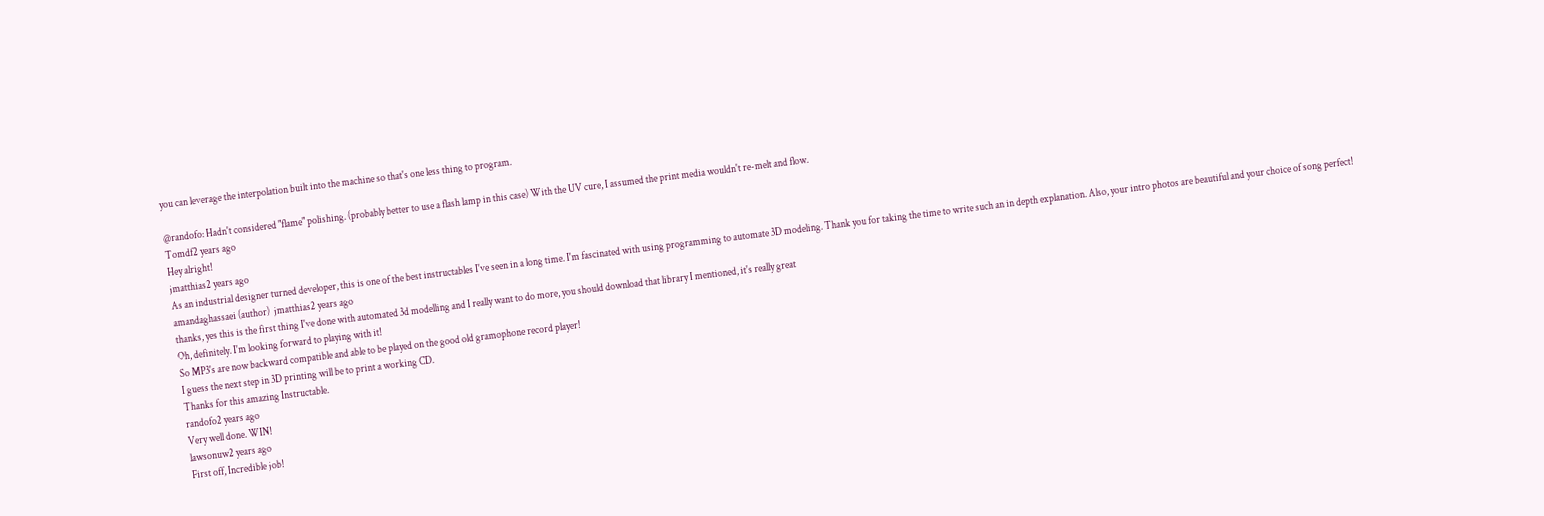you can leverage the interpolation built into the machine so that's one less thing to program.

@randofo: Hadn't considered "flame" polishing. (probably better to use a flash lamp in this case) With the UV cure, I assumed the print media wouldn't re-melt and flow.
Tomdf2 years ago
Hey alright!
jmatthias2 years ago
As an industrial designer turned developer, this is one of the best instructables I've seen in a long time. I'm fascinated with using programming to automate 3D modeling. Thank you for taking the time to write such an in depth explanation. Also, your intro photos are beautiful and your choice of song perfect!
amandaghassaei (author)  jmatthias2 years ago
thanks, yes this is the first thing I've done with automated 3d modelling and I really want to do more, you should download that library I mentioned, it's really great
Oh, definitely. I'm looking forward to playing with it!
So MP3's are now backward compatible and able to be played on the good old gramophone record player!
I guess the next step in 3D printing will be to print a working CD.
Thanks for this amazing Instructable.
randofo2 years ago
Very well done. WIN!
lawsonuw2 years ago
First off, Incredible job!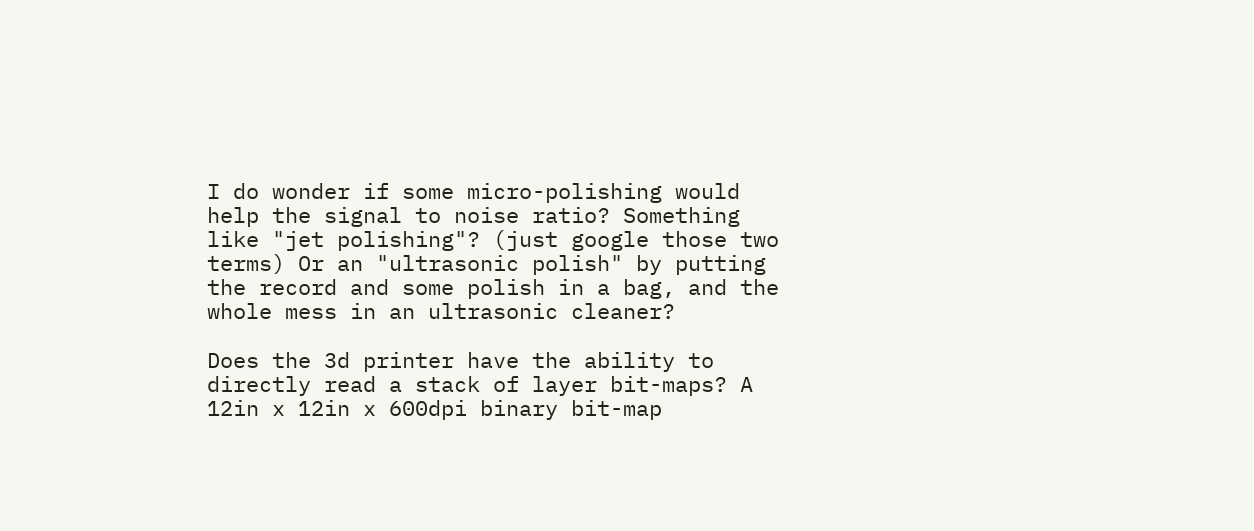I do wonder if some micro-polishing would help the signal to noise ratio? Something like "jet polishing"? (just google those two terms) Or an "ultrasonic polish" by putting the record and some polish in a bag, and the whole mess in an ultrasonic cleaner?

Does the 3d printer have the ability to directly read a stack of layer bit-maps? A 12in x 12in x 600dpi binary bit-map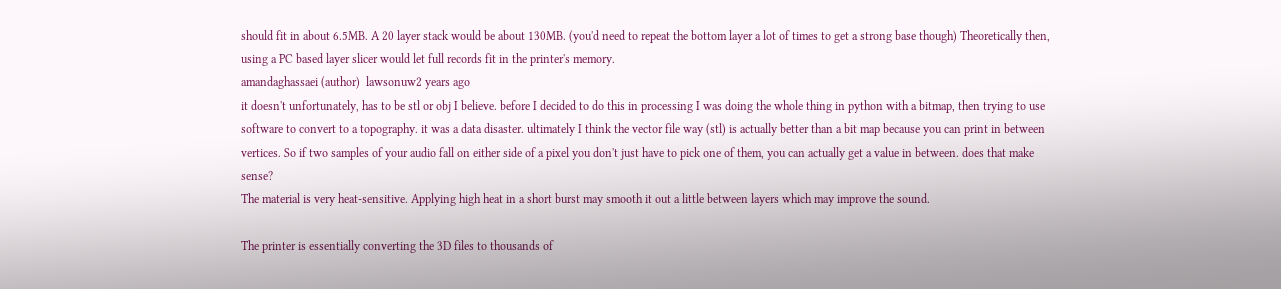should fit in about 6.5MB. A 20 layer stack would be about 130MB. (you'd need to repeat the bottom layer a lot of times to get a strong base though) Theoretically then, using a PC based layer slicer would let full records fit in the printer's memory.
amandaghassaei (author)  lawsonuw2 years ago
it doesn't unfortunately, has to be stl or obj I believe. before I decided to do this in processing I was doing the whole thing in python with a bitmap, then trying to use software to convert to a topography. it was a data disaster. ultimately I think the vector file way (stl) is actually better than a bit map because you can print in between vertices. So if two samples of your audio fall on either side of a pixel you don't just have to pick one of them, you can actually get a value in between. does that make sense?
The material is very heat-sensitive. Applying high heat in a short burst may smooth it out a little between layers which may improve the sound.

The printer is essentially converting the 3D files to thousands of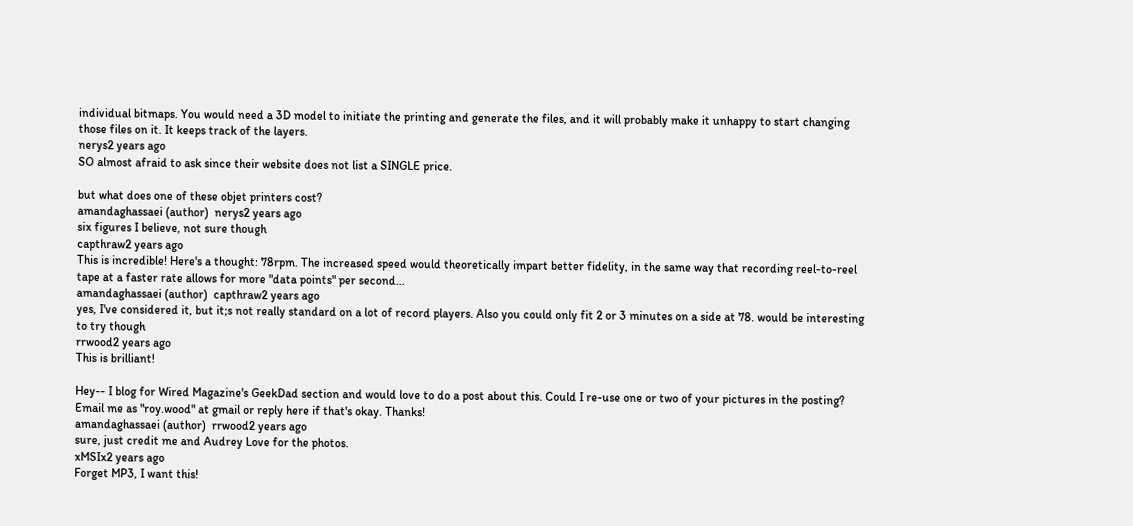individual bitmaps. You would need a 3D model to initiate the printing and generate the files, and it will probably make it unhappy to start changing those files on it. It keeps track of the layers.
nerys2 years ago
SO almost afraid to ask since their website does not list a SINGLE price.

but what does one of these objet printers cost?
amandaghassaei (author)  nerys2 years ago
six figures I believe, not sure though
capthraw2 years ago
This is incredible! Here's a thought: 78rpm. The increased speed would theoretically impart better fidelity, in the same way that recording reel-to-reel tape at a faster rate allows for more "data points" per second...
amandaghassaei (author)  capthraw2 years ago
yes, I've considered it, but it;s not really standard on a lot of record players. Also you could only fit 2 or 3 minutes on a side at 78. would be interesting to try though
rrwood2 years ago
This is brilliant!

Hey-- I blog for Wired Magazine's GeekDad section and would love to do a post about this. Could I re-use one or two of your pictures in the posting? Email me as "roy.wood" at gmail or reply here if that's okay. Thanks!
amandaghassaei (author)  rrwood2 years ago
sure, just credit me and Audrey Love for the photos.
xMSIx2 years ago
Forget MP3, I want this!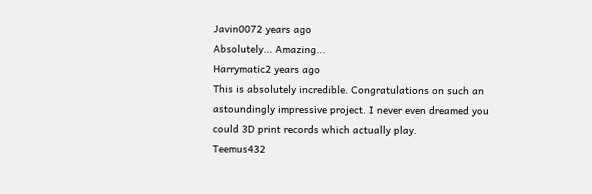Javin0072 years ago
Absolutely... Amazing...
Harrymatic2 years ago
This is absolutely incredible. Congratulations on such an astoundingly impressive project. I never even dreamed you could 3D print records which actually play.
Teemus432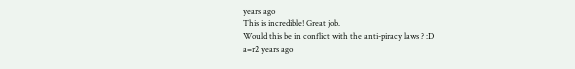years ago
This is incredible! Great job.
Would this be in conflict with the anti-piracy laws ? :D
a=r2 years ago